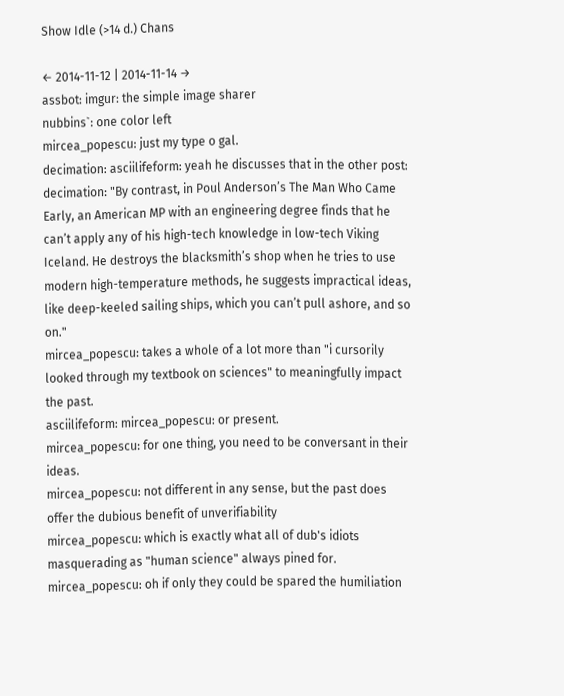Show Idle (>14 d.) Chans

← 2014-11-12 | 2014-11-14 →
assbot: imgur: the simple image sharer
nubbins`: one color left
mircea_popescu: just my type o gal.
decimation: asciilifeform: yeah he discusses that in the other post:
decimation: "By contrast, in Poul Anderson’s The Man Who Came Early, an American MP with an engineering degree finds that he can’t apply any of his high-tech knowledge in low-tech Viking Iceland. He destroys the blacksmith’s shop when he tries to use modern high-temperature methods, he suggests impractical ideas, like deep-keeled sailing ships, which you can’t pull ashore, and so on."
mircea_popescu: takes a whole of a lot more than "i cursorily looked through my textbook on sciences" to meaningfully impact the past.
asciilifeform: mircea_popescu: or present.
mircea_popescu: for one thing, you need to be conversant in their ideas.
mircea_popescu: not different in any sense, but the past does offer the dubious benefit of unverifiability
mircea_popescu: which is exactly what all of dub's idiots masquerading as "human science" always pined for.
mircea_popescu: oh if only they could be spared the humiliation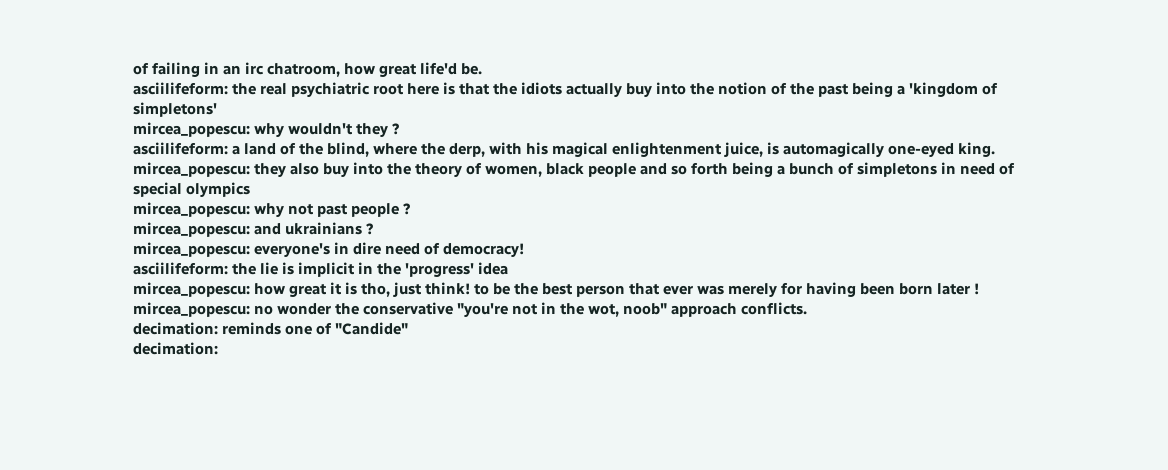of failing in an irc chatroom, how great life'd be.
asciilifeform: the real psychiatric root here is that the idiots actually buy into the notion of the past being a 'kingdom of simpletons'
mircea_popescu: why wouldn't they ?
asciilifeform: a land of the blind, where the derp, with his magical enlightenment juice, is automagically one-eyed king.
mircea_popescu: they also buy into the theory of women, black people and so forth being a bunch of simpletons in need of special olympics
mircea_popescu: why not past people ?
mircea_popescu: and ukrainians ?
mircea_popescu: everyone's in dire need of democracy!
asciilifeform: the lie is implicit in the 'progress' idea
mircea_popescu: how great it is tho, just think! to be the best person that ever was merely for having been born later !
mircea_popescu: no wonder the conservative "you're not in the wot, noob" approach conflicts.
decimation: reminds one of "Candide"
decimation: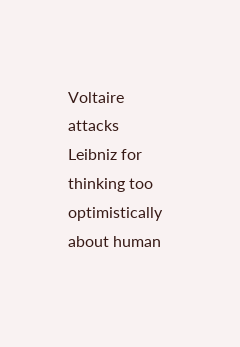Voltaire attacks Leibniz for thinking too optimistically about human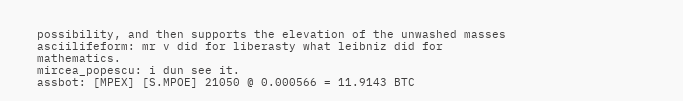possibility, and then supports the elevation of the unwashed masses
asciilifeform: mr v did for liberasty what leibniz did for mathematics.
mircea_popescu: i dun see it.
assbot: [MPEX] [S.MPOE] 21050 @ 0.000566 = 11.9143 BTC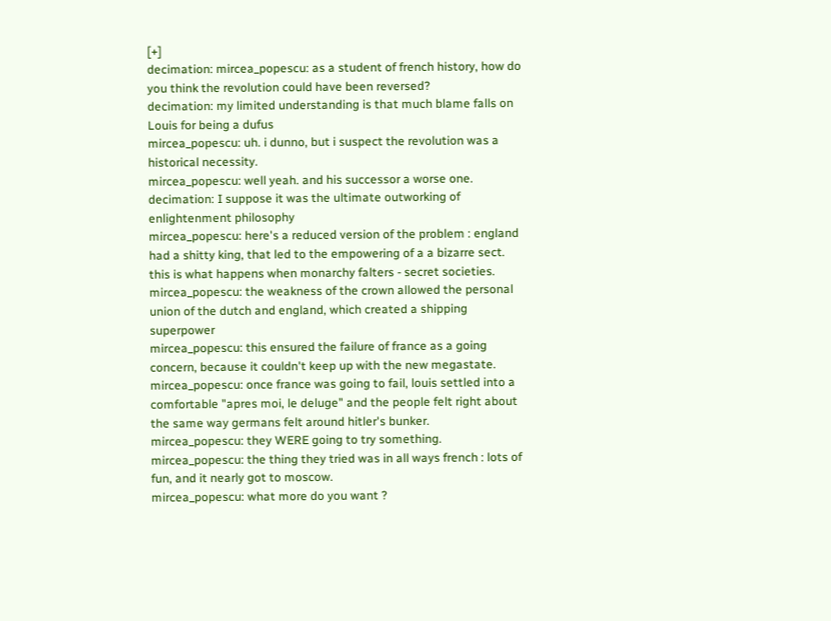[+]
decimation: mircea_popescu: as a student of french history, how do you think the revolution could have been reversed?
decimation: my limited understanding is that much blame falls on Louis for being a dufus
mircea_popescu: uh. i dunno, but i suspect the revolution was a historical necessity.
mircea_popescu: well yeah. and his successor a worse one.
decimation: I suppose it was the ultimate outworking of enlightenment philosophy
mircea_popescu: here's a reduced version of the problem : england had a shitty king, that led to the empowering of a a bizarre sect. this is what happens when monarchy falters - secret societies.
mircea_popescu: the weakness of the crown allowed the personal union of the dutch and england, which created a shipping superpower
mircea_popescu: this ensured the failure of france as a going concern, because it couldn't keep up with the new megastate.
mircea_popescu: once france was going to fail, louis settled into a comfortable "apres moi, le deluge" and the people felt right about the same way germans felt around hitler's bunker.
mircea_popescu: they WERE going to try something.
mircea_popescu: the thing they tried was in all ways french : lots of fun, and it nearly got to moscow.
mircea_popescu: what more do you want ?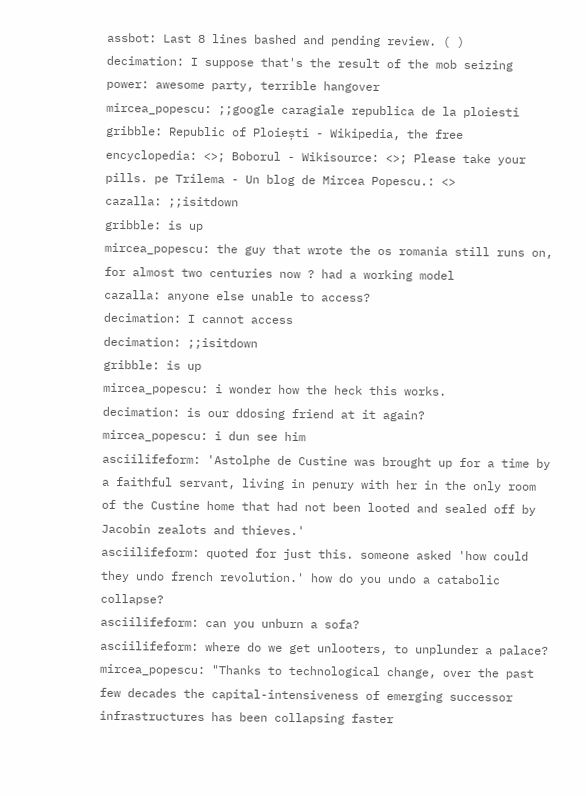assbot: Last 8 lines bashed and pending review. ( )
decimation: I suppose that's the result of the mob seizing power: awesome party, terrible hangover
mircea_popescu: ;;google caragiale republica de la ploiesti
gribble: Republic of Ploiești - Wikipedia, the free encyclopedia: <>; Boborul - Wikisource: <>; Please take your pills. pe Trilema - Un blog de Mircea Popescu.: <>
cazalla: ;;isitdown
gribble: is up
mircea_popescu: the guy that wrote the os romania still runs on, for almost two centuries now ? had a working model
cazalla: anyone else unable to access?
decimation: I cannot access
decimation: ;;isitdown
gribble: is up
mircea_popescu: i wonder how the heck this works.
decimation: is our ddosing friend at it again?
mircea_popescu: i dun see him
asciilifeform: 'Astolphe de Custine was brought up for a time by a faithful servant, living in penury with her in the only room of the Custine home that had not been looted and sealed off by Jacobin zealots and thieves.'
asciilifeform: quoted for just this. someone asked 'how could they undo french revolution.' how do you undo a catabolic collapse?
asciilifeform: can you unburn a sofa?
asciilifeform: where do we get unlooters, to unplunder a palace?
mircea_popescu: "Thanks to technological change, over the past few decades the capital-intensiveness of emerging successor infrastructures has been collapsing faster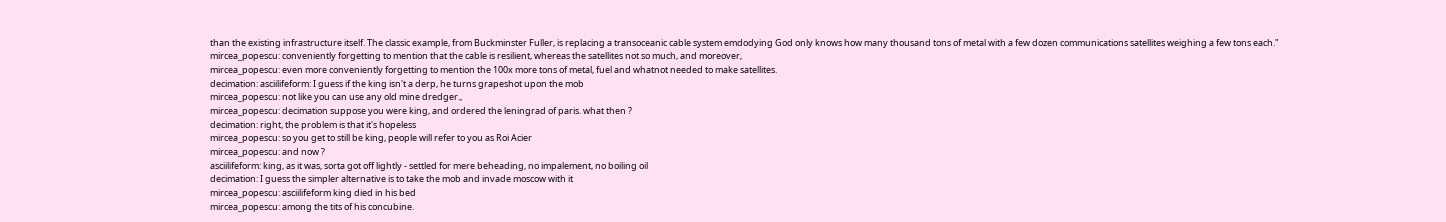than the existing infrastructure itself. The classic example, from Buckminster Fuller, is replacing a transoceanic cable system emdodying God only knows how many thousand tons of metal with a few dozen communications satellites weighing a few tons each."
mircea_popescu: conveniently forgetting to mention that the cable is resilient, whereas the satellites not so much, and moreover,
mircea_popescu: even more conveniently forgetting to mention the 100x more tons of metal, fuel and whatnot needed to make satellites.
decimation: asciilifeform: I guess if the king isn't a derp, he turns grapeshot upon the mob
mircea_popescu: not like you can use any old mine dredger.,
mircea_popescu: decimation suppose you were king, and ordered the leningrad of paris. what then ?
decimation: right, the problem is that it's hopeless
mircea_popescu: so you get to still be king, people will refer to you as Roi Acier
mircea_popescu: and now ?
asciilifeform: king, as it was, sorta got off lightly - settled for mere beheading, no impalement, no boiling oil
decimation: I guess the simpler alternative is to take the mob and invade moscow with it
mircea_popescu: asciilifeform king died in his bed
mircea_popescu: among the tits of his concubine.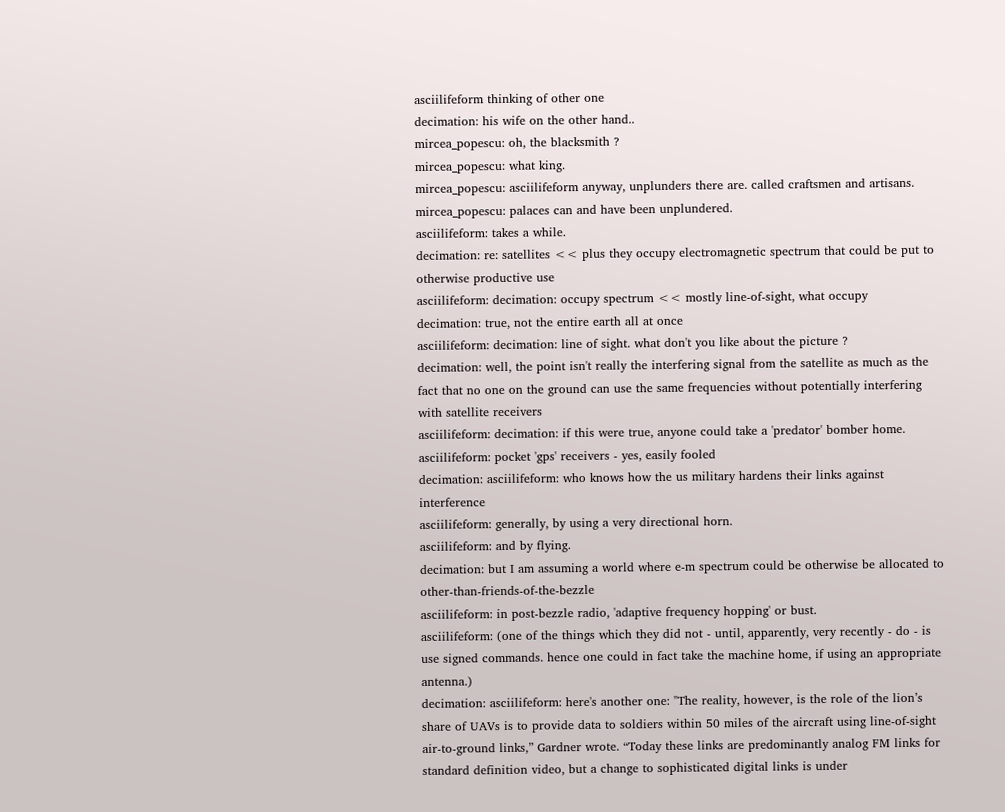asciilifeform thinking of other one
decimation: his wife on the other hand..
mircea_popescu: oh, the blacksmith ?
mircea_popescu: what king.
mircea_popescu: asciilifeform anyway, unplunders there are. called craftsmen and artisans.
mircea_popescu: palaces can and have been unplundered.
asciilifeform: takes a while.
decimation: re: satellites << plus they occupy electromagnetic spectrum that could be put to otherwise productive use
asciilifeform: decimation: occupy spectrum << mostly line-of-sight, what occupy
decimation: true, not the entire earth all at once
asciilifeform: decimation: line of sight. what don't you like about the picture ?
decimation: well, the point isn't really the interfering signal from the satellite as much as the fact that no one on the ground can use the same frequencies without potentially interfering with satellite receivers
asciilifeform: decimation: if this were true, anyone could take a 'predator' bomber home.
asciilifeform: pocket 'gps' receivers - yes, easily fooled
decimation: asciilifeform: who knows how the us military hardens their links against interference
asciilifeform: generally, by using a very directional horn.
asciilifeform: and by flying.
decimation: but I am assuming a world where e-m spectrum could be otherwise be allocated to other-than-friends-of-the-bezzle
asciilifeform: in post-bezzle radio, 'adaptive frequency hopping' or bust.
asciilifeform: (one of the things which they did not - until, apparently, very recently - do - is use signed commands. hence one could in fact take the machine home, if using an appropriate antenna.)
decimation: asciilifeform: here's another one: "The reality, however, is the role of the lion’s share of UAVs is to provide data to soldiers within 50 miles of the aircraft using line-of-sight air-to-ground links,” Gardner wrote. “Today these links are predominantly analog FM links for standard definition video, but a change to sophisticated digital links is under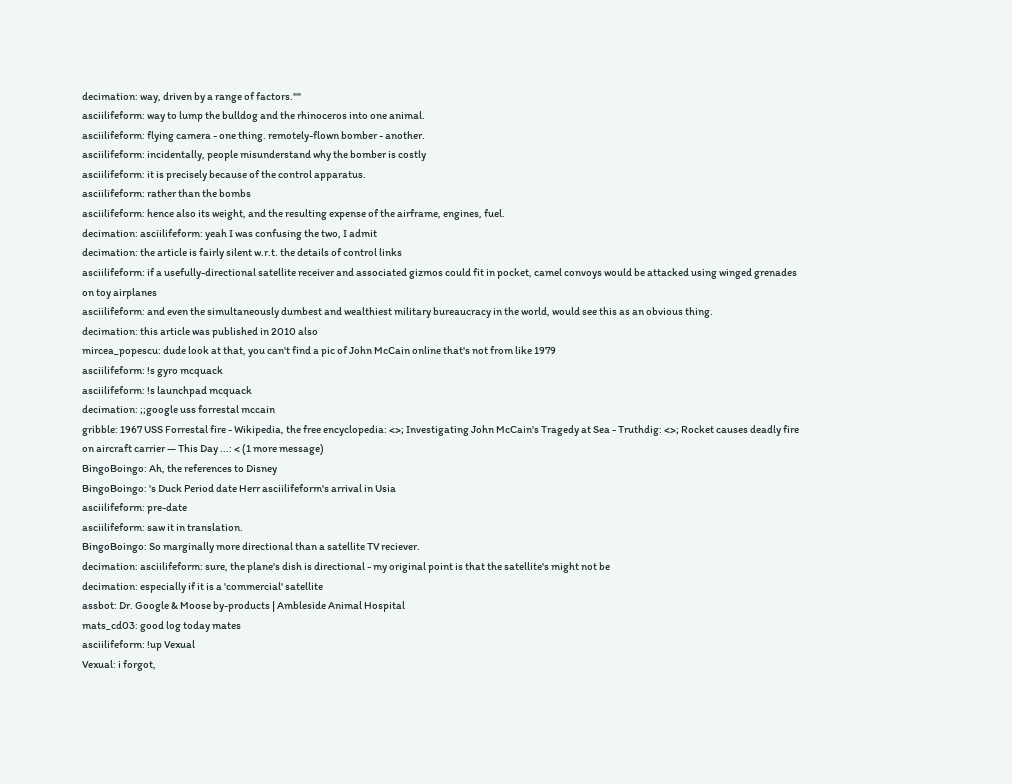decimation: way, driven by a range of factors.""
asciilifeform: way to lump the bulldog and the rhinoceros into one animal.
asciilifeform: flying camera - one thing. remotely-flown bomber - another.
asciilifeform: incidentally, people misunderstand why the bomber is costly
asciilifeform: it is precisely because of the control apparatus.
asciilifeform: rather than the bombs
asciilifeform: hence also its weight, and the resulting expense of the airframe, engines, fuel.
decimation: asciilifeform: yeah I was confusing the two, I admit
decimation: the article is fairly silent w.r.t. the details of control links
asciilifeform: if a usefully-directional satellite receiver and associated gizmos could fit in pocket, camel convoys would be attacked using winged grenades on toy airplanes
asciilifeform: and even the simultaneously dumbest and wealthiest military bureaucracy in the world, would see this as an obvious thing.
decimation: this article was published in 2010 also
mircea_popescu: dude look at that, you can't find a pic of John McCain online that's not from like 1979
asciilifeform: !s gyro mcquack
asciilifeform: !s launchpad mcquack
decimation: ;;google uss forrestal mccain
gribble: 1967 USS Forrestal fire - Wikipedia, the free encyclopedia: <>; Investigating John McCain's Tragedy at Sea - Truthdig: <>; Rocket causes deadly fire on aircraft carrier — This Day ...: < (1 more message)
BingoBoingo: Ah, the references to Disney
BingoBoingo: 's Duck Period date Herr asciilifeform's arrival in Usia
asciilifeform: pre-date
asciilifeform: saw it in translation.
BingoBoingo: So marginally more directional than a satellite TV reciever.
decimation: asciilifeform: sure, the plane's dish is directional - my original point is that the satellite's might not be
decimation: especially if it is a 'commercial' satellite
assbot: Dr. Google & Moose by-products | Ambleside Animal Hospital
mats_cd03: good log today mates
asciilifeform: !up Vexual
Vexual: i forgot,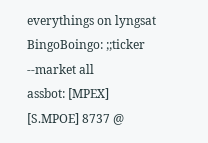everythings on lyngsat
BingoBoingo: ;;ticker --market all
assbot: [MPEX] [S.MPOE] 8737 @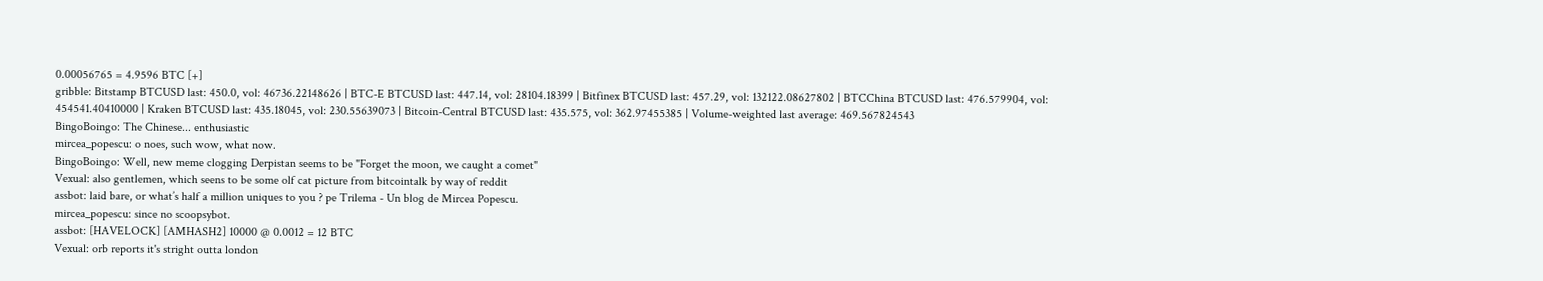0.00056765 = 4.9596 BTC [+]
gribble: Bitstamp BTCUSD last: 450.0, vol: 46736.22148626 | BTC-E BTCUSD last: 447.14, vol: 28104.18399 | Bitfinex BTCUSD last: 457.29, vol: 132122.08627802 | BTCChina BTCUSD last: 476.579904, vol: 454541.40410000 | Kraken BTCUSD last: 435.18045, vol: 230.55639073 | Bitcoin-Central BTCUSD last: 435.575, vol: 362.97455385 | Volume-weighted last average: 469.567824543
BingoBoingo: The Chinese... enthusiastic
mircea_popescu: o noes, such wow, what now.
BingoBoingo: Well, new meme clogging Derpistan seems to be "Forget the moon, we caught a comet"
Vexual: also gentlemen, which seens to be some olf cat picture from bitcointalk by way of reddit
assbot: laid bare, or what’s half a million uniques to you ? pe Trilema - Un blog de Mircea Popescu.
mircea_popescu: since no scoopsybot.
assbot: [HAVELOCK] [AMHASH2] 10000 @ 0.0012 = 12 BTC
Vexual: orb reports it's stright outta london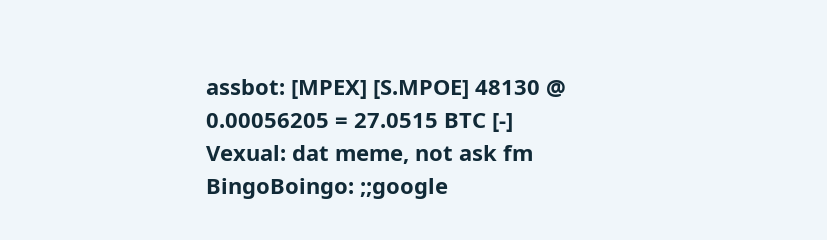assbot: [MPEX] [S.MPOE] 48130 @ 0.00056205 = 27.0515 BTC [-]
Vexual: dat meme, not ask fm
BingoBoingo: ;;google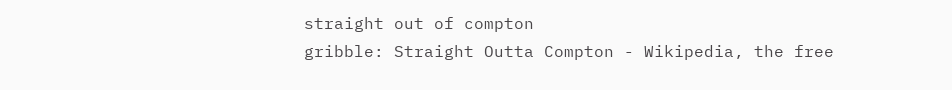straight out of compton
gribble: Straight Outta Compton - Wikipedia, the free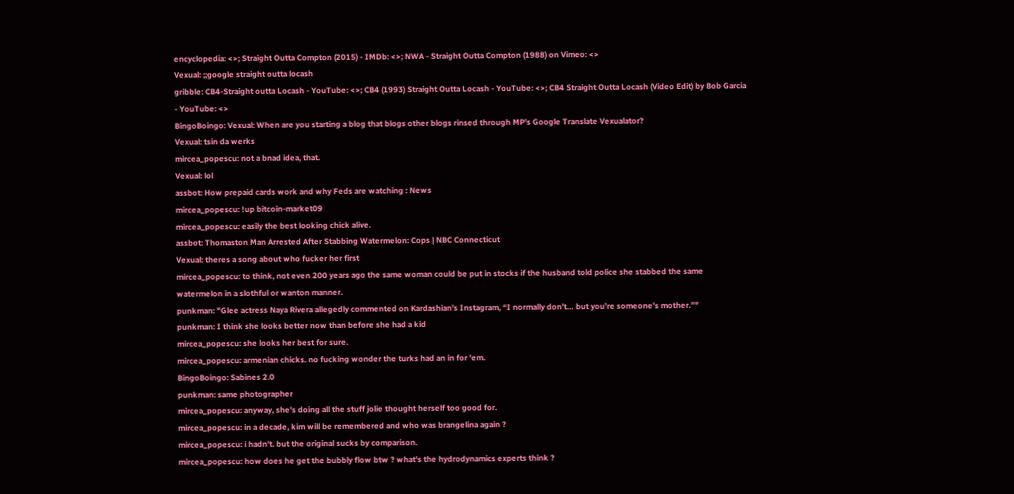encyclopedia: <>; Straight Outta Compton (2015) - IMDb: <>; NWA - Straight Outta Compton (1988) on Vimeo: <>
Vexual: ;;google straight outta locash
gribble: CB4-Straight outta Locash - YouTube: <>; CB4 (1993) Straight Outta Locash - YouTube: <>; CB4 Straight Outta Locash (Video Edit) by Bob Garcia - YouTube: <>
BingoBoingo: Vexual: When are you starting a blog that blogs other blogs rinsed through MP's Google Translate Vexualator?
Vexual: tsin da werks
mircea_popescu: not a bnad idea, that.
Vexual: lol
assbot: How prepaid cards work and why Feds are watching : News
mircea_popescu: !up bitcoin-market09
mircea_popescu: easily the best looking chick alive.
assbot: Thomaston Man Arrested After Stabbing Watermelon: Cops | NBC Connecticut
Vexual: theres a song about who fucker her first
mircea_popescu: to think, not even 200 years ago the same woman could be put in stocks if the husband told police she stabbed the same watermelon in a slothful or wanton manner.
punkman: "Glee actress Naya Rivera allegedly commented on Kardashian’s Instagram, “I normally don’t… but you’re someone’s mother.”"
punkman: I think she looks better now than before she had a kid
mircea_popescu: she looks her best for sure.
mircea_popescu: armenian chicks. no fucking wonder the turks had an in for 'em.
BingoBoingo: Sabines 2.0
punkman: same photographer
mircea_popescu: anyway, she's doing all the stuff jolie thought herself too good for.
mircea_popescu: in a decade, kim will be remembered and who was brangelina again ?
mircea_popescu: i hadn't. but the original sucks by comparison.
mircea_popescu: how does he get the bubbly flow btw ? what's the hydrodynamics experts think ?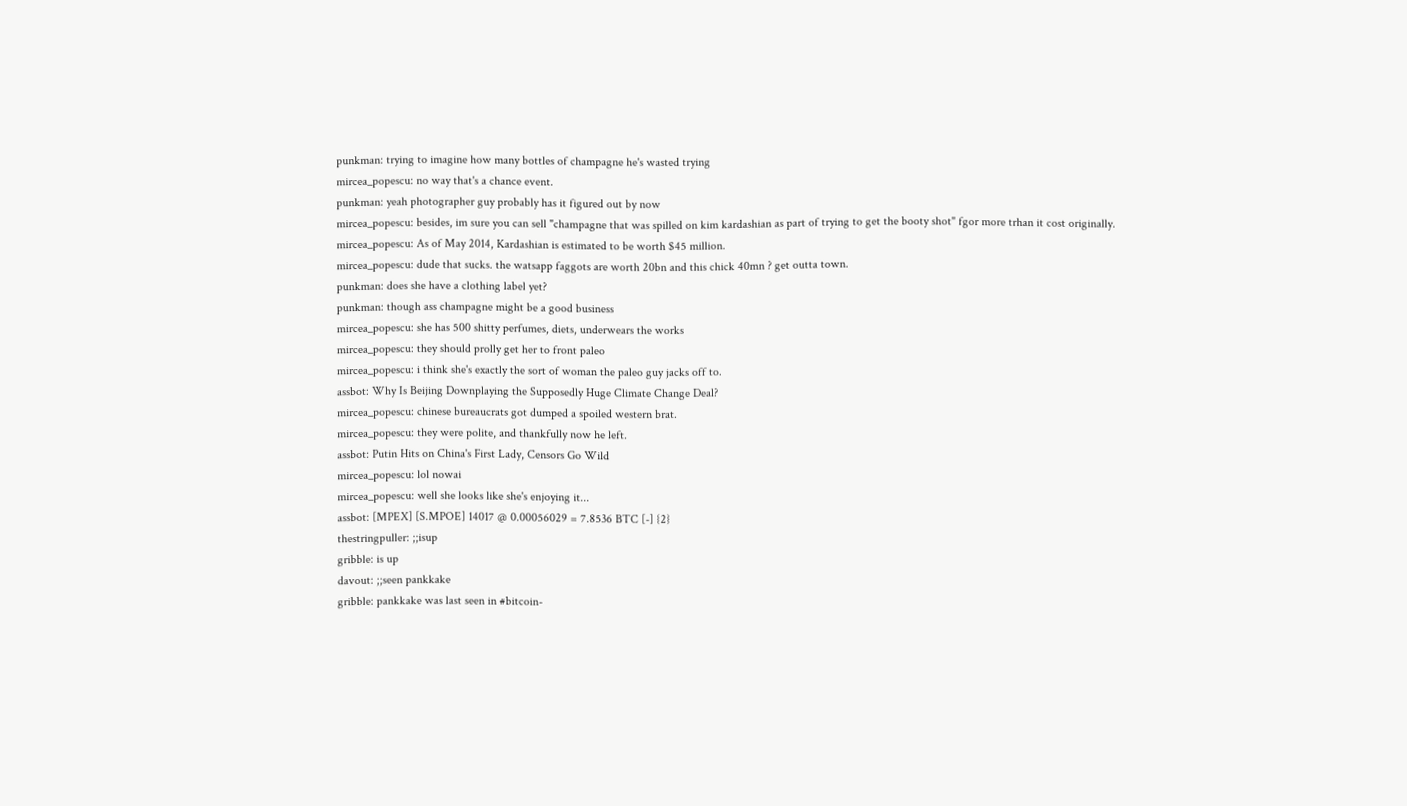punkman: trying to imagine how many bottles of champagne he's wasted trying
mircea_popescu: no way that's a chance event.
punkman: yeah photographer guy probably has it figured out by now
mircea_popescu: besides, im sure you can sell "champagne that was spilled on kim kardashian as part of trying to get the booty shot" fgor more trhan it cost originally.
mircea_popescu: As of May 2014, Kardashian is estimated to be worth $45 million.
mircea_popescu: dude that sucks. the watsapp faggots are worth 20bn and this chick 40mn ? get outta town.
punkman: does she have a clothing label yet?
punkman: though ass champagne might be a good business
mircea_popescu: she has 500 shitty perfumes, diets, underwears the works
mircea_popescu: they should prolly get her to front paleo
mircea_popescu: i think she's exactly the sort of woman the paleo guy jacks off to.
assbot: Why Is Beijing Downplaying the Supposedly Huge Climate Change Deal?
mircea_popescu: chinese bureaucrats got dumped a spoiled western brat.
mircea_popescu: they were polite, and thankfully now he left.
assbot: Putin Hits on China's First Lady, Censors Go Wild
mircea_popescu: lol nowai
mircea_popescu: well she looks like she's enjoying it...
assbot: [MPEX] [S.MPOE] 14017 @ 0.00056029 = 7.8536 BTC [-] {2}
thestringpuller: ;;isup
gribble: is up
davout: ;;seen pankkake
gribble: pankkake was last seen in #bitcoin-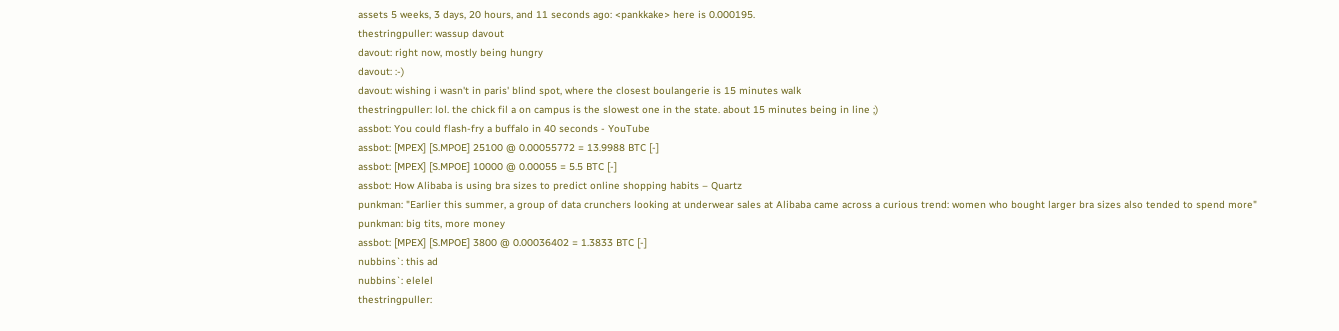assets 5 weeks, 3 days, 20 hours, and 11 seconds ago: <pankkake> here is 0.000195.
thestringpuller: wassup davout
davout: right now, mostly being hungry
davout: :-)
davout: wishing i wasn't in paris' blind spot, where the closest boulangerie is 15 minutes walk
thestringpuller: lol. the chick fil a on campus is the slowest one in the state. about 15 minutes being in line ;)
assbot: You could flash-fry a buffalo in 40 seconds - YouTube
assbot: [MPEX] [S.MPOE] 25100 @ 0.00055772 = 13.9988 BTC [-]
assbot: [MPEX] [S.MPOE] 10000 @ 0.00055 = 5.5 BTC [-]
assbot: How Alibaba is using bra sizes to predict online shopping habits – Quartz
punkman: "Earlier this summer, a group of data crunchers looking at underwear sales at Alibaba came across a curious trend: women who bought larger bra sizes also tended to spend more"
punkman: big tits, more money
assbot: [MPEX] [S.MPOE] 3800 @ 0.00036402 = 1.3833 BTC [-]
nubbins`: this ad
nubbins`: elelel
thestringpuller: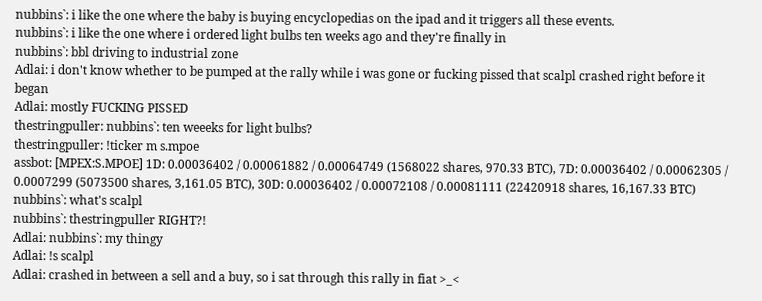nubbins`: i like the one where the baby is buying encyclopedias on the ipad and it triggers all these events.
nubbins`: i like the one where i ordered light bulbs ten weeks ago and they're finally in
nubbins`: bbl driving to industrial zone
Adlai: i don't know whether to be pumped at the rally while i was gone or fucking pissed that scalpl crashed right before it began
Adlai: mostly FUCKING PISSED
thestringpuller: nubbins`: ten weeeks for light bulbs?
thestringpuller: !ticker m s.mpoe
assbot: [MPEX:S.MPOE] 1D: 0.00036402 / 0.00061882 / 0.00064749 (1568022 shares, 970.33 BTC), 7D: 0.00036402 / 0.00062305 / 0.0007299 (5073500 shares, 3,161.05 BTC), 30D: 0.00036402 / 0.00072108 / 0.00081111 (22420918 shares, 16,167.33 BTC)
nubbins`: what's scalpl
nubbins`: thestringpuller RIGHT?!
Adlai: nubbins`: my thingy
Adlai: !s scalpl
Adlai: crashed in between a sell and a buy, so i sat through this rally in fiat >_<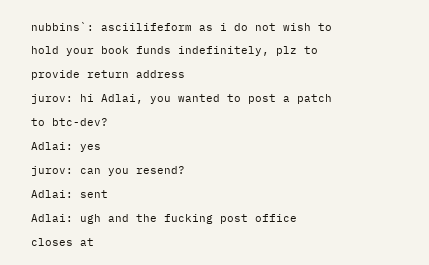nubbins`: asciilifeform as i do not wish to hold your book funds indefinitely, plz to provide return address
jurov: hi Adlai, you wanted to post a patch to btc-dev?
Adlai: yes
jurov: can you resend?
Adlai: sent
Adlai: ugh and the fucking post office closes at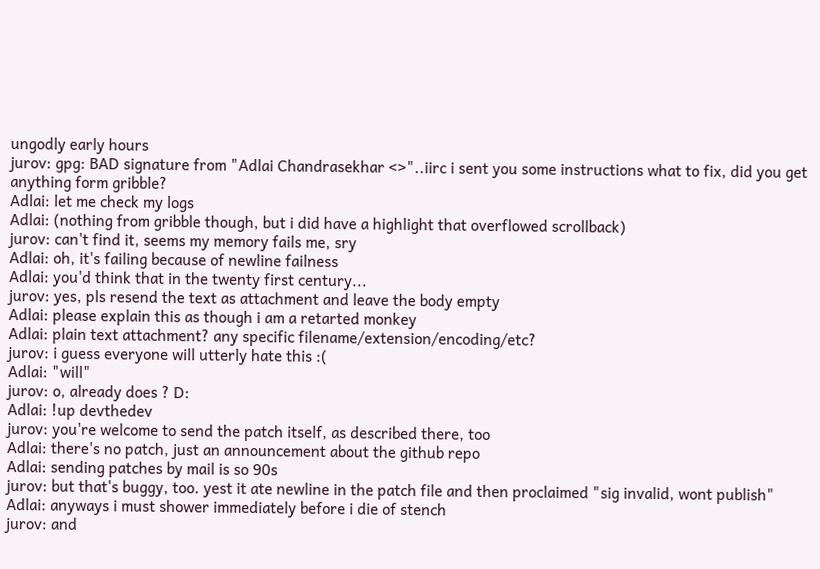ungodly early hours
jurov: gpg: BAD signature from "Adlai Chandrasekhar <>"..iirc i sent you some instructions what to fix, did you get anything form gribble?
Adlai: let me check my logs
Adlai: (nothing from gribble though, but i did have a highlight that overflowed scrollback)
jurov: can't find it, seems my memory fails me, sry
Adlai: oh, it's failing because of newline failness
Adlai: you'd think that in the twenty first century...
jurov: yes, pls resend the text as attachment and leave the body empty
Adlai: please explain this as though i am a retarted monkey
Adlai: plain text attachment? any specific filename/extension/encoding/etc?
jurov: i guess everyone will utterly hate this :(
Adlai: "will"
jurov: o, already does ? D:
Adlai: !up devthedev
jurov: you're welcome to send the patch itself, as described there, too
Adlai: there's no patch, just an announcement about the github repo
Adlai: sending patches by mail is so 90s
jurov: but that's buggy, too. yest it ate newline in the patch file and then proclaimed "sig invalid, wont publish"
Adlai: anyways i must shower immediately before i die of stench
jurov: and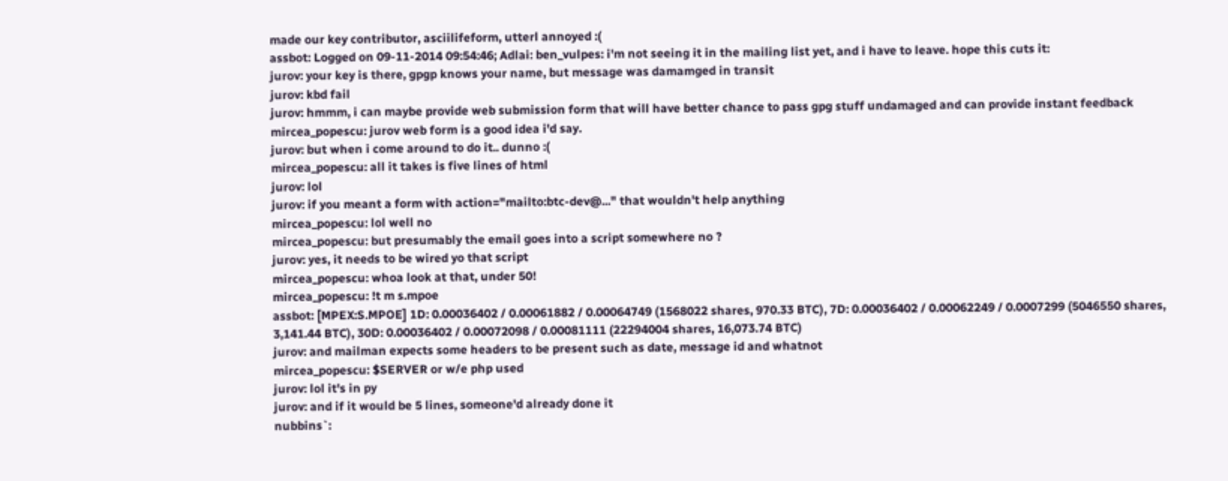made our key contributor, asciilifeform, utterl annoyed :(
assbot: Logged on 09-11-2014 09:54:46; Adlai: ben_vulpes: i'm not seeing it in the mailing list yet, and i have to leave. hope this cuts it:
jurov: your key is there, gpgp knows your name, but message was damamged in transit
jurov: kbd fail
jurov: hmmm, i can maybe provide web submission form that will have better chance to pass gpg stuff undamaged and can provide instant feedback
mircea_popescu: jurov web form is a good idea i'd say.
jurov: but when i come around to do it.. dunno :(
mircea_popescu: all it takes is five lines of html
jurov: lol
jurov: if you meant a form with action="mailto:btc-dev@..." that wouldn't help anything
mircea_popescu: lol well no
mircea_popescu: but presumably the email goes into a script somewhere no ?
jurov: yes, it needs to be wired yo that script
mircea_popescu: whoa look at that, under 50!
mircea_popescu: !t m s.mpoe
assbot: [MPEX:S.MPOE] 1D: 0.00036402 / 0.00061882 / 0.00064749 (1568022 shares, 970.33 BTC), 7D: 0.00036402 / 0.00062249 / 0.0007299 (5046550 shares, 3,141.44 BTC), 30D: 0.00036402 / 0.00072098 / 0.00081111 (22294004 shares, 16,073.74 BTC)
jurov: and mailman expects some headers to be present such as date, message id and whatnot
mircea_popescu: $SERVER or w/e php used
jurov: lol it's in py
jurov: and if it would be 5 lines, someone'd already done it
nubbins`: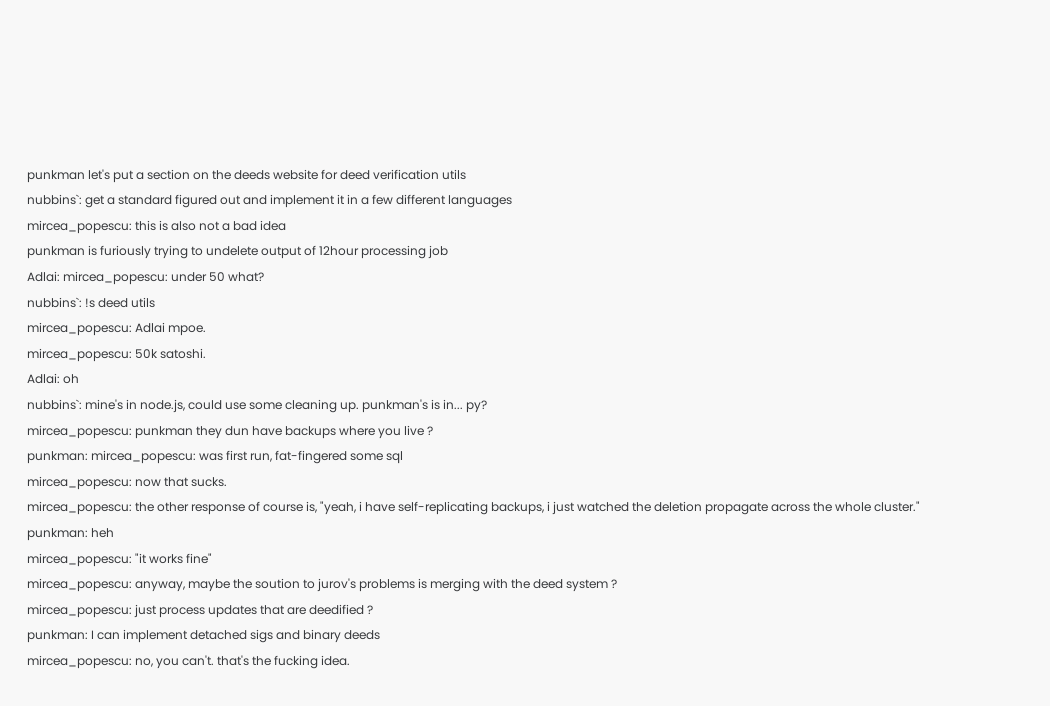punkman let's put a section on the deeds website for deed verification utils
nubbins`: get a standard figured out and implement it in a few different languages
mircea_popescu: this is also not a bad idea
punkman is furiously trying to undelete output of 12hour processing job
Adlai: mircea_popescu: under 50 what?
nubbins`: !s deed utils
mircea_popescu: Adlai mpoe.
mircea_popescu: 50k satoshi.
Adlai: oh
nubbins`: mine's in node.js, could use some cleaning up. punkman's is in... py?
mircea_popescu: punkman they dun have backups where you live ?
punkman: mircea_popescu: was first run, fat-fingered some sql
mircea_popescu: now that sucks.
mircea_popescu: the other response of course is, "yeah, i have self-replicating backups, i just watched the deletion propagate across the whole cluster."
punkman: heh
mircea_popescu: "it works fine"
mircea_popescu: anyway, maybe the soution to jurov's problems is merging with the deed system ?
mircea_popescu: just process updates that are deedified ?
punkman: I can implement detached sigs and binary deeds
mircea_popescu: no, you can't. that's the fucking idea.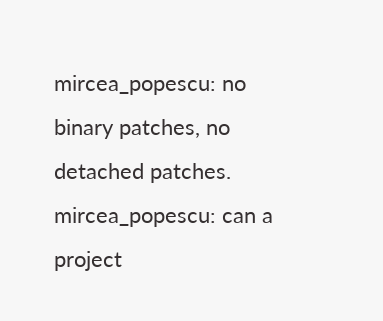mircea_popescu: no binary patches, no detached patches.
mircea_popescu: can a project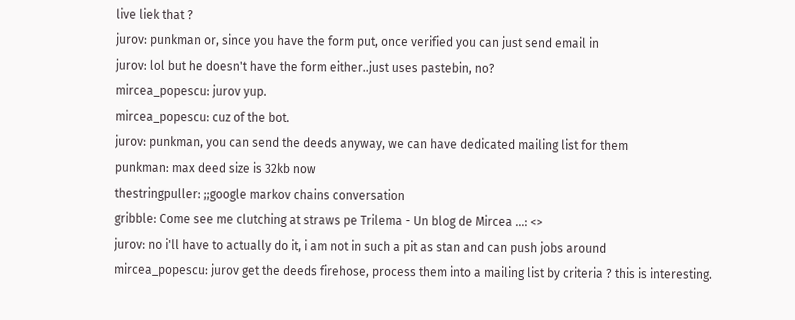live liek that ?
jurov: punkman or, since you have the form put, once verified you can just send email in
jurov: lol but he doesn't have the form either..just uses pastebin, no?
mircea_popescu: jurov yup.
mircea_popescu: cuz of the bot.
jurov: punkman, you can send the deeds anyway, we can have dedicated mailing list for them
punkman: max deed size is 32kb now
thestringpuller: ;;google markov chains conversation
gribble: Come see me clutching at straws pe Trilema - Un blog de Mircea ...: <>
jurov: no i'll have to actually do it, i am not in such a pit as stan and can push jobs around
mircea_popescu: jurov get the deeds firehose, process them into a mailing list by criteria ? this is interesting.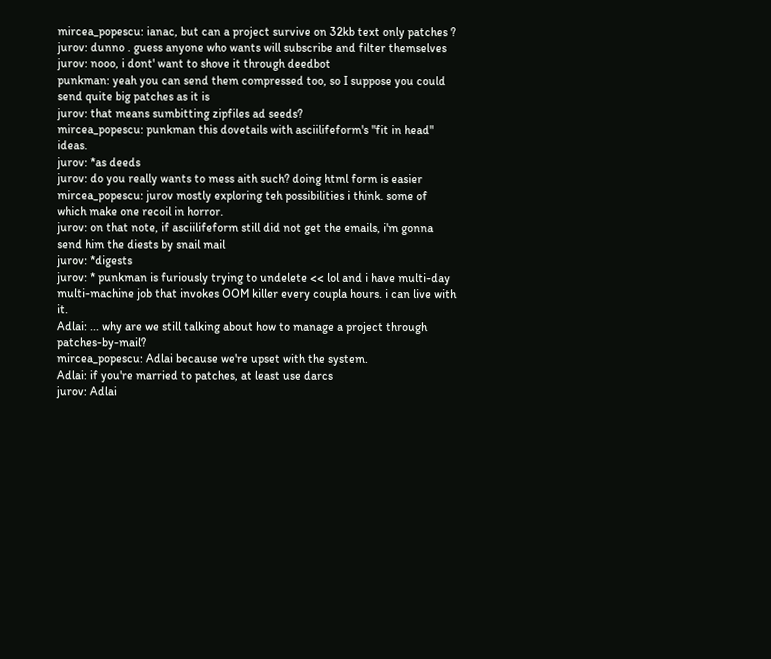mircea_popescu: ianac, but can a project survive on 32kb text only patches ?
jurov: dunno . guess anyone who wants will subscribe and filter themselves
jurov: nooo, i dont' want to shove it through deedbot
punkman: yeah you can send them compressed too, so I suppose you could send quite big patches as it is
jurov: that means sumbitting zipfiles ad seeds?
mircea_popescu: punkman this dovetails with asciilifeform's "fit in head" ideas.
jurov: *as deeds
jurov: do you really wants to mess aith such? doing html form is easier
mircea_popescu: jurov mostly exploring teh possibilities i think. some of which make one recoil in horror.
jurov: on that note, if asciilifeform still did not get the emails, i'm gonna send him the diests by snail mail
jurov: *digests
jurov: * punkman is furiously trying to undelete << lol and i have multi-day multi-machine job that invokes OOM killer every coupla hours. i can live with it.
Adlai: ... why are we still talking about how to manage a project through patches-by-mail?
mircea_popescu: Adlai because we're upset with the system.
Adlai: if you're married to patches, at least use darcs
jurov: Adlai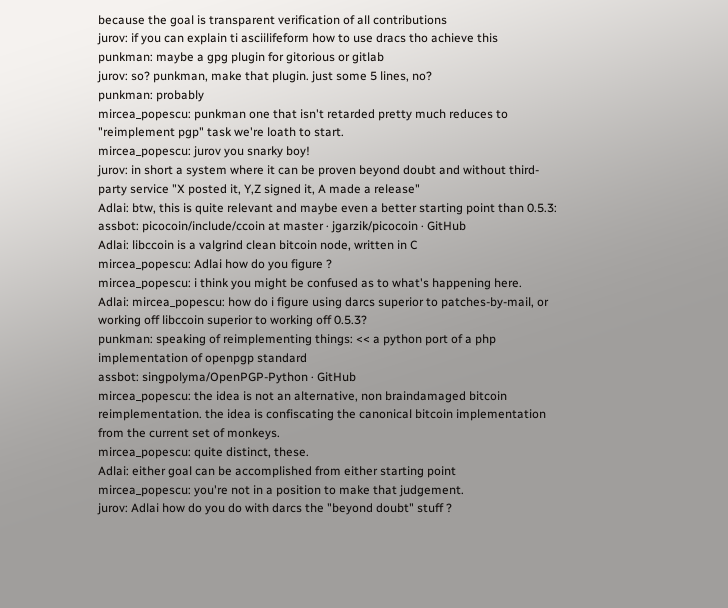because the goal is transparent verification of all contributions
jurov: if you can explain ti asciilifeform how to use dracs tho achieve this
punkman: maybe a gpg plugin for gitorious or gitlab
jurov: so? punkman, make that plugin. just some 5 lines, no?
punkman: probably
mircea_popescu: punkman one that isn't retarded pretty much reduces to "reimplement pgp" task we're loath to start.
mircea_popescu: jurov you snarky boy!
jurov: in short a system where it can be proven beyond doubt and without third-party service "X posted it, Y,Z signed it, A made a release"
Adlai: btw, this is quite relevant and maybe even a better starting point than 0.5.3:
assbot: picocoin/include/ccoin at master · jgarzik/picocoin · GitHub
Adlai: libccoin is a valgrind clean bitcoin node, written in C
mircea_popescu: Adlai how do you figure ?
mircea_popescu: i think you might be confused as to what's happening here.
Adlai: mircea_popescu: how do i figure using darcs superior to patches-by-mail, or working off libccoin superior to working off 0.5.3?
punkman: speaking of reimplementing things: << a python port of a php implementation of openpgp standard
assbot: singpolyma/OpenPGP-Python · GitHub
mircea_popescu: the idea is not an alternative, non braindamaged bitcoin reimplementation. the idea is confiscating the canonical bitcoin implementation from the current set of monkeys.
mircea_popescu: quite distinct, these.
Adlai: either goal can be accomplished from either starting point
mircea_popescu: you're not in a position to make that judgement.
jurov: Adlai how do you do with darcs the "beyond doubt" stuff ?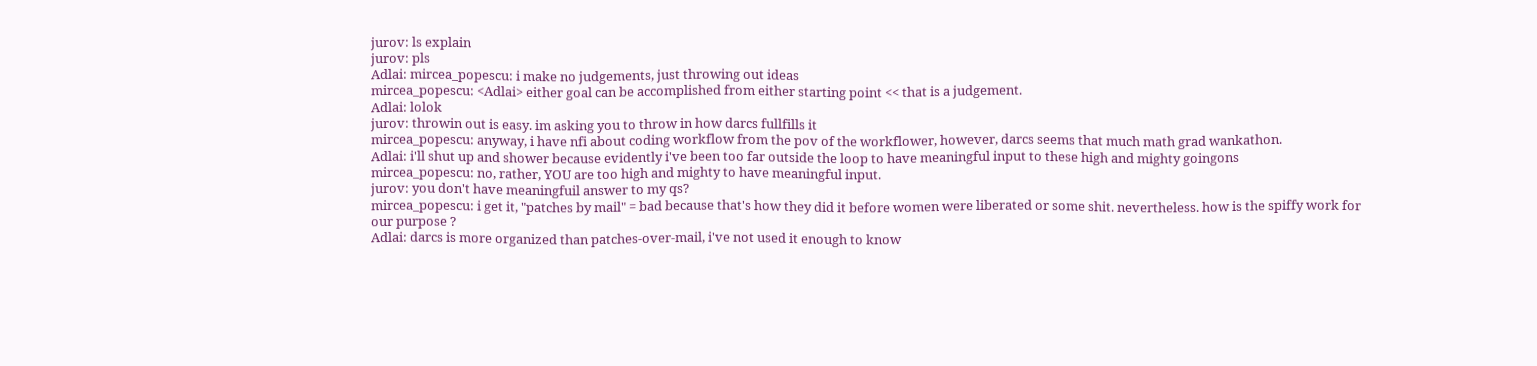jurov: ls explain
jurov: pls
Adlai: mircea_popescu: i make no judgements, just throwing out ideas
mircea_popescu: <Adlai> either goal can be accomplished from either starting point << that is a judgement.
Adlai: lolok
jurov: throwin out is easy. im asking you to throw in how darcs fullfills it
mircea_popescu: anyway, i have nfi about coding workflow from the pov of the workflower, however, darcs seems that much math grad wankathon.
Adlai: i'll shut up and shower because evidently i've been too far outside the loop to have meaningful input to these high and mighty goingons
mircea_popescu: no, rather, YOU are too high and mighty to have meaningful input.
jurov: you don't have meaningfuil answer to my qs?
mircea_popescu: i get it, "patches by mail" = bad because that's how they did it before women were liberated or some shit. nevertheless. how is the spiffy work for our purpose ?
Adlai: darcs is more organized than patches-over-mail, i've not used it enough to know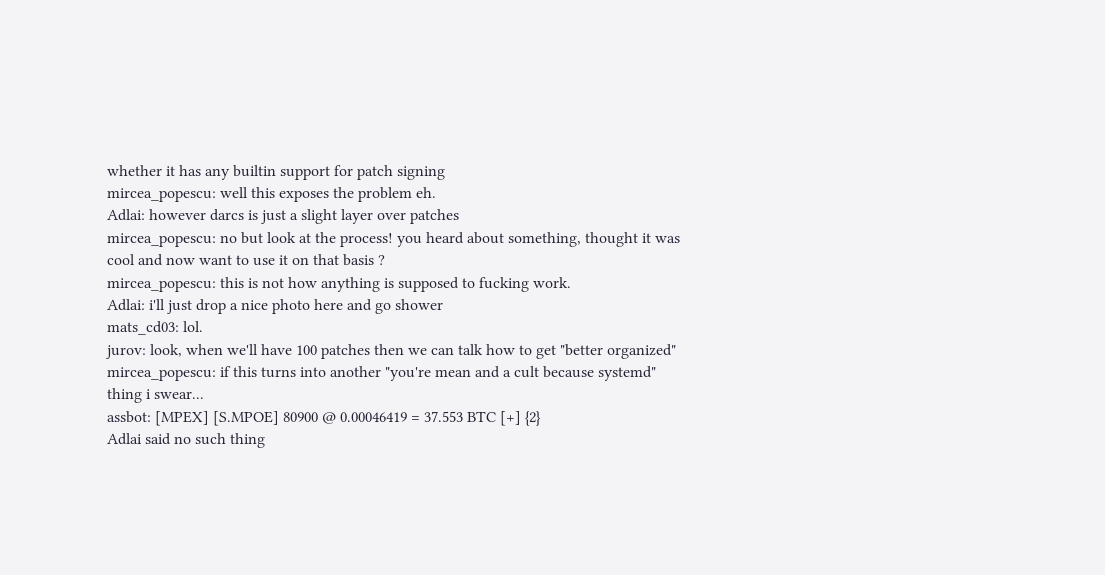whether it has any builtin support for patch signing
mircea_popescu: well this exposes the problem eh.
Adlai: however darcs is just a slight layer over patches
mircea_popescu: no but look at the process! you heard about something, thought it was cool and now want to use it on that basis ?
mircea_popescu: this is not how anything is supposed to fucking work.
Adlai: i'll just drop a nice photo here and go shower
mats_cd03: lol.
jurov: look, when we'll have 100 patches then we can talk how to get "better organized"
mircea_popescu: if this turns into another "you're mean and a cult because systemd" thing i swear...
assbot: [MPEX] [S.MPOE] 80900 @ 0.00046419 = 37.553 BTC [+] {2}
Adlai said no such thing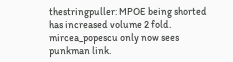thestringpuller: MPOE being shorted has increased volume 2 fold.
mircea_popescu only now sees punkman link.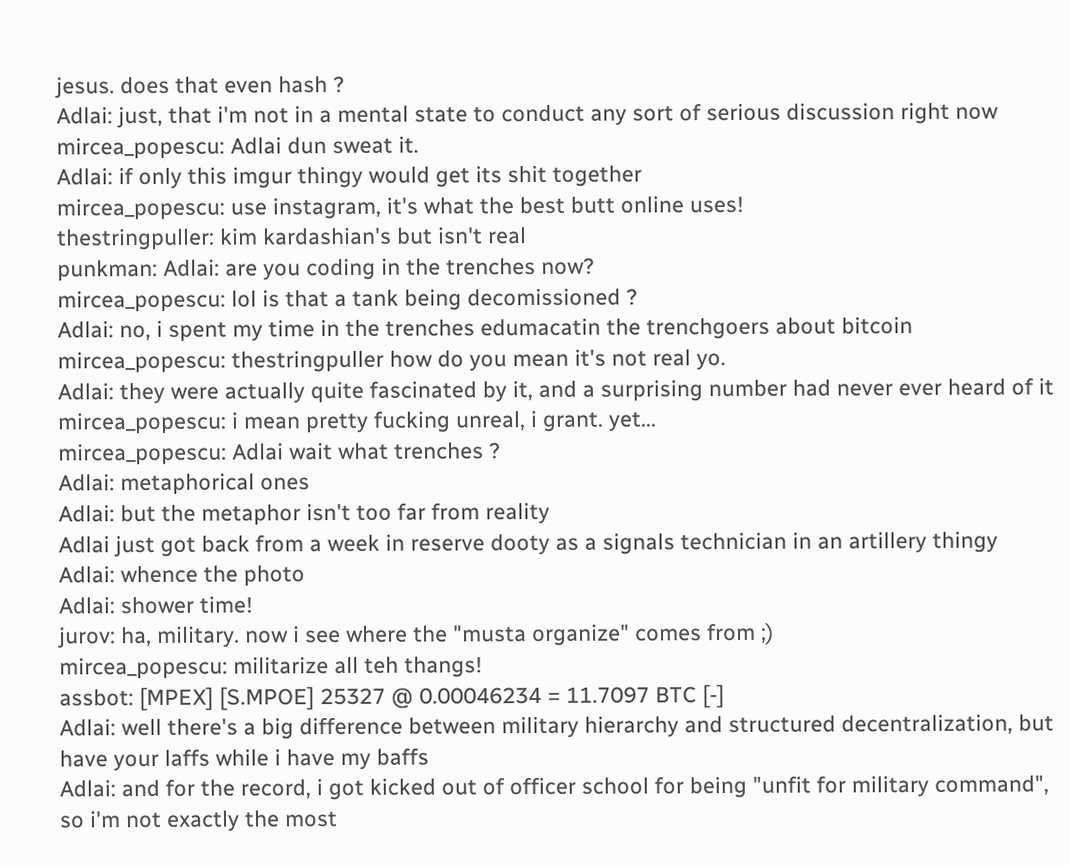jesus. does that even hash ?
Adlai: just, that i'm not in a mental state to conduct any sort of serious discussion right now
mircea_popescu: Adlai dun sweat it.
Adlai: if only this imgur thingy would get its shit together
mircea_popescu: use instagram, it's what the best butt online uses!
thestringpuller: kim kardashian's but isn't real
punkman: Adlai: are you coding in the trenches now?
mircea_popescu: lol is that a tank being decomissioned ?
Adlai: no, i spent my time in the trenches edumacatin the trenchgoers about bitcoin
mircea_popescu: thestringpuller how do you mean it's not real yo.
Adlai: they were actually quite fascinated by it, and a surprising number had never ever heard of it
mircea_popescu: i mean pretty fucking unreal, i grant. yet...
mircea_popescu: Adlai wait what trenches ?
Adlai: metaphorical ones
Adlai: but the metaphor isn't too far from reality
Adlai just got back from a week in reserve dooty as a signals technician in an artillery thingy
Adlai: whence the photo
Adlai: shower time!
jurov: ha, military. now i see where the "musta organize" comes from ;)
mircea_popescu: militarize all teh thangs!
assbot: [MPEX] [S.MPOE] 25327 @ 0.00046234 = 11.7097 BTC [-]
Adlai: well there's a big difference between military hierarchy and structured decentralization, but have your laffs while i have my baffs
Adlai: and for the record, i got kicked out of officer school for being "unfit for military command", so i'm not exactly the most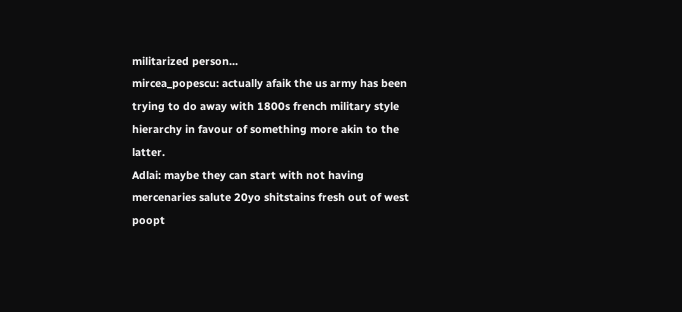militarized person...
mircea_popescu: actually afaik the us army has been trying to do away with 1800s french military style hierarchy in favour of something more akin to the latter.
Adlai: maybe they can start with not having mercenaries salute 20yo shitstains fresh out of west poopt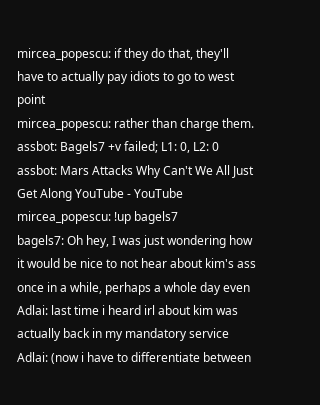mircea_popescu: if they do that, they'll have to actually pay idiots to go to west point
mircea_popescu: rather than charge them.
assbot: Bagels7 +v failed; L1: 0, L2: 0
assbot: Mars Attacks Why Can't We All Just Get Along YouTube - YouTube
mircea_popescu: !up bagels7
bagels7: Oh hey, I was just wondering how it would be nice to not hear about kim's ass once in a while, perhaps a whole day even
Adlai: last time i heard irl about kim was actually back in my mandatory service
Adlai: (now i have to differentiate between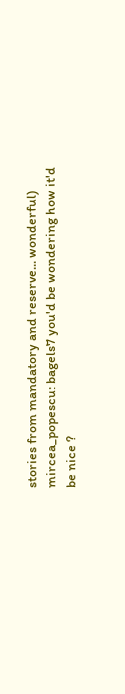stories from mandatory and reserve... wonderful)
mircea_popescu: bagels7 you'd be wondering how it'd be nice ?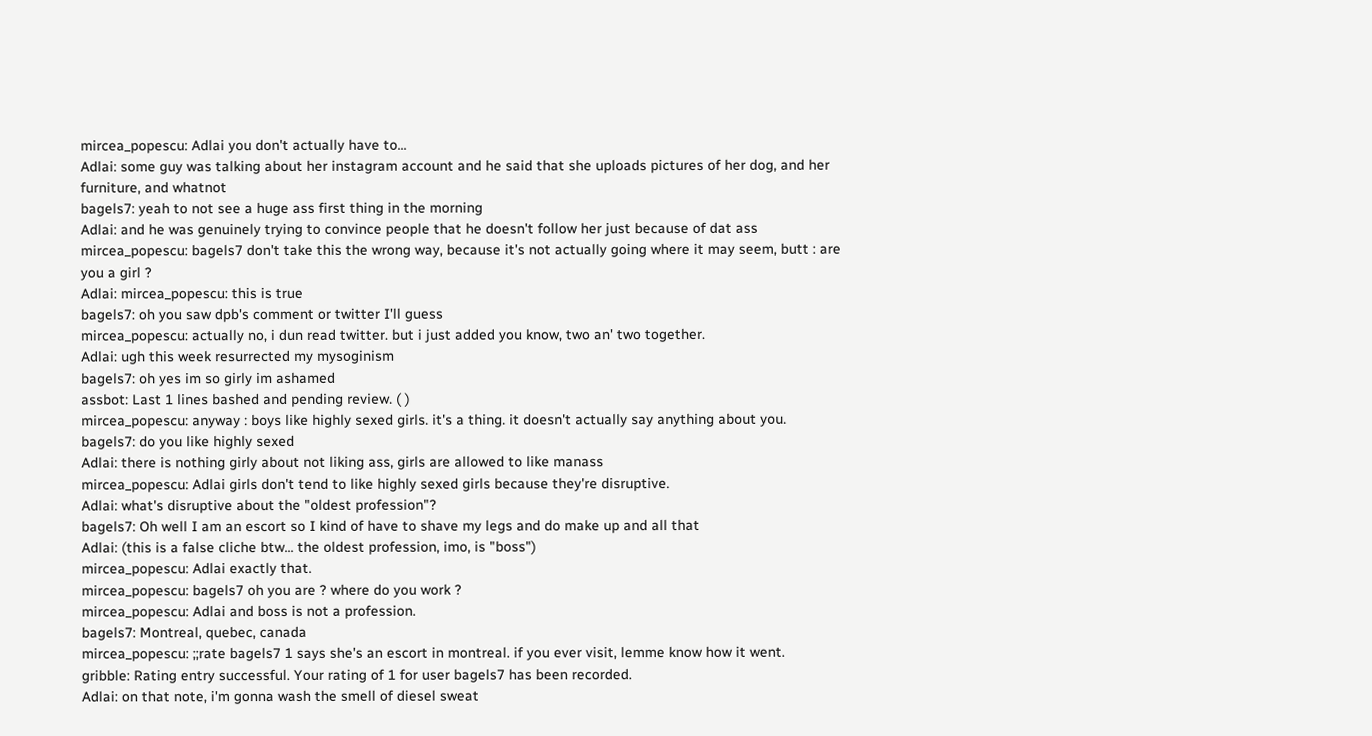mircea_popescu: Adlai you don't actually have to...
Adlai: some guy was talking about her instagram account and he said that she uploads pictures of her dog, and her furniture, and whatnot
bagels7: yeah to not see a huge ass first thing in the morning
Adlai: and he was genuinely trying to convince people that he doesn't follow her just because of dat ass
mircea_popescu: bagels7 don't take this the wrong way, because it's not actually going where it may seem, butt : are you a girl ?
Adlai: mircea_popescu: this is true
bagels7: oh you saw dpb's comment or twitter I'll guess
mircea_popescu: actually no, i dun read twitter. but i just added you know, two an' two together.
Adlai: ugh this week resurrected my mysoginism
bagels7: oh yes im so girly im ashamed
assbot: Last 1 lines bashed and pending review. ( )
mircea_popescu: anyway : boys like highly sexed girls. it's a thing. it doesn't actually say anything about you.
bagels7: do you like highly sexed
Adlai: there is nothing girly about not liking ass, girls are allowed to like manass
mircea_popescu: Adlai girls don't tend to like highly sexed girls because they're disruptive.
Adlai: what's disruptive about the "oldest profession"?
bagels7: Oh well I am an escort so I kind of have to shave my legs and do make up and all that
Adlai: (this is a false cliche btw... the oldest profession, imo, is "boss")
mircea_popescu: Adlai exactly that.
mircea_popescu: bagels7 oh you are ? where do you work ?
mircea_popescu: Adlai and boss is not a profession.
bagels7: Montreal, quebec, canada
mircea_popescu: ;;rate bagels7 1 says she's an escort in montreal. if you ever visit, lemme know how it went.
gribble: Rating entry successful. Your rating of 1 for user bagels7 has been recorded.
Adlai: on that note, i'm gonna wash the smell of diesel sweat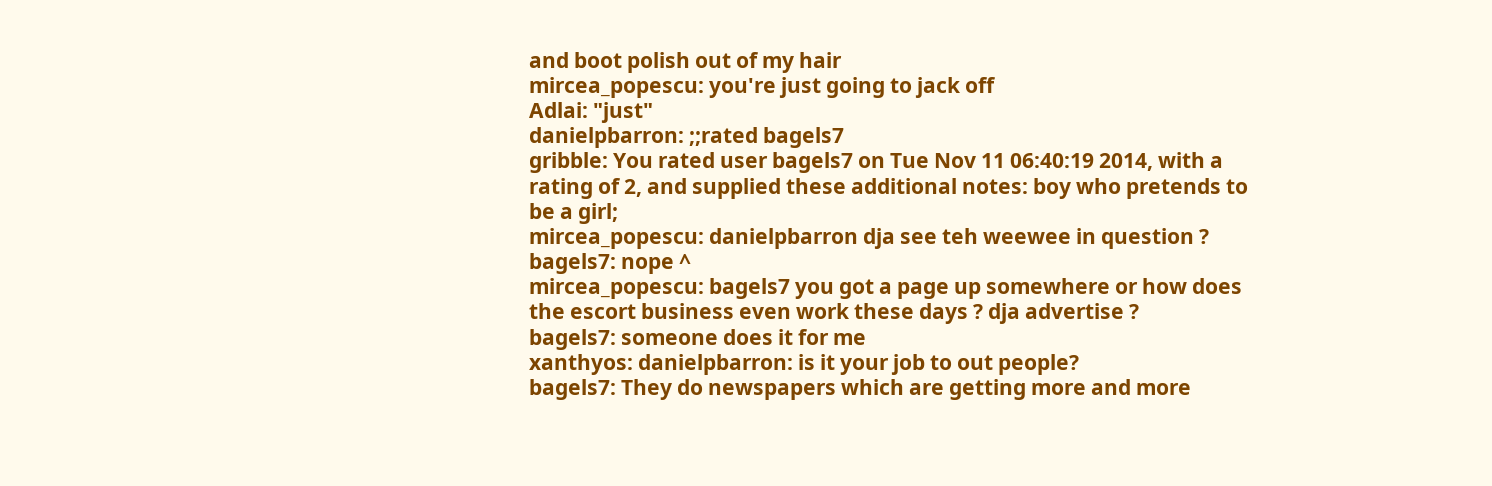and boot polish out of my hair
mircea_popescu: you're just going to jack off
Adlai: "just"
danielpbarron: ;;rated bagels7
gribble: You rated user bagels7 on Tue Nov 11 06:40:19 2014, with a rating of 2, and supplied these additional notes: boy who pretends to be a girl;
mircea_popescu: danielpbarron dja see teh weewee in question ?
bagels7: nope ^
mircea_popescu: bagels7 you got a page up somewhere or how does the escort business even work these days ? dja advertise ?
bagels7: someone does it for me
xanthyos: danielpbarron: is it your job to out people?
bagels7: They do newspapers which are getting more and more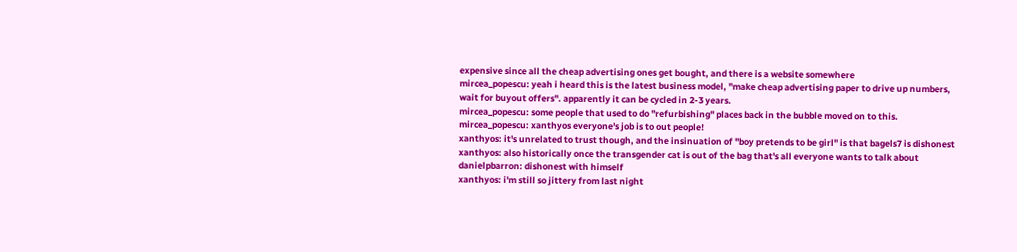expensive since all the cheap advertising ones get bought, and there is a website somewhere
mircea_popescu: yeah i heard this is the latest business model, "make cheap advertising paper to drive up numbers, wait for buyout offers". apparently it can be cycled in 2-3 years.
mircea_popescu: some people that used to do "refurbishing" places back in the bubble moved on to this.
mircea_popescu: xanthyos everyone's job is to out people!
xanthyos: it's unrelated to trust though, and the insinuation of "boy pretends to be girl" is that bagels7 is dishonest
xanthyos: also historically once the transgender cat is out of the bag that's all everyone wants to talk about
danielpbarron: dishonest with himself
xanthyos: i'm still so jittery from last night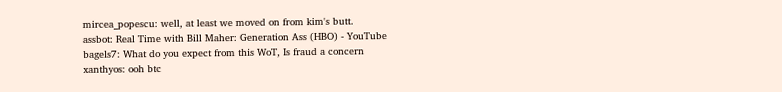mircea_popescu: well, at least we moved on from kim's butt.
assbot: Real Time with Bill Maher: Generation Ass (HBO) - YouTube
bagels7: What do you expect from this WoT, Is fraud a concern
xanthyos: ooh btc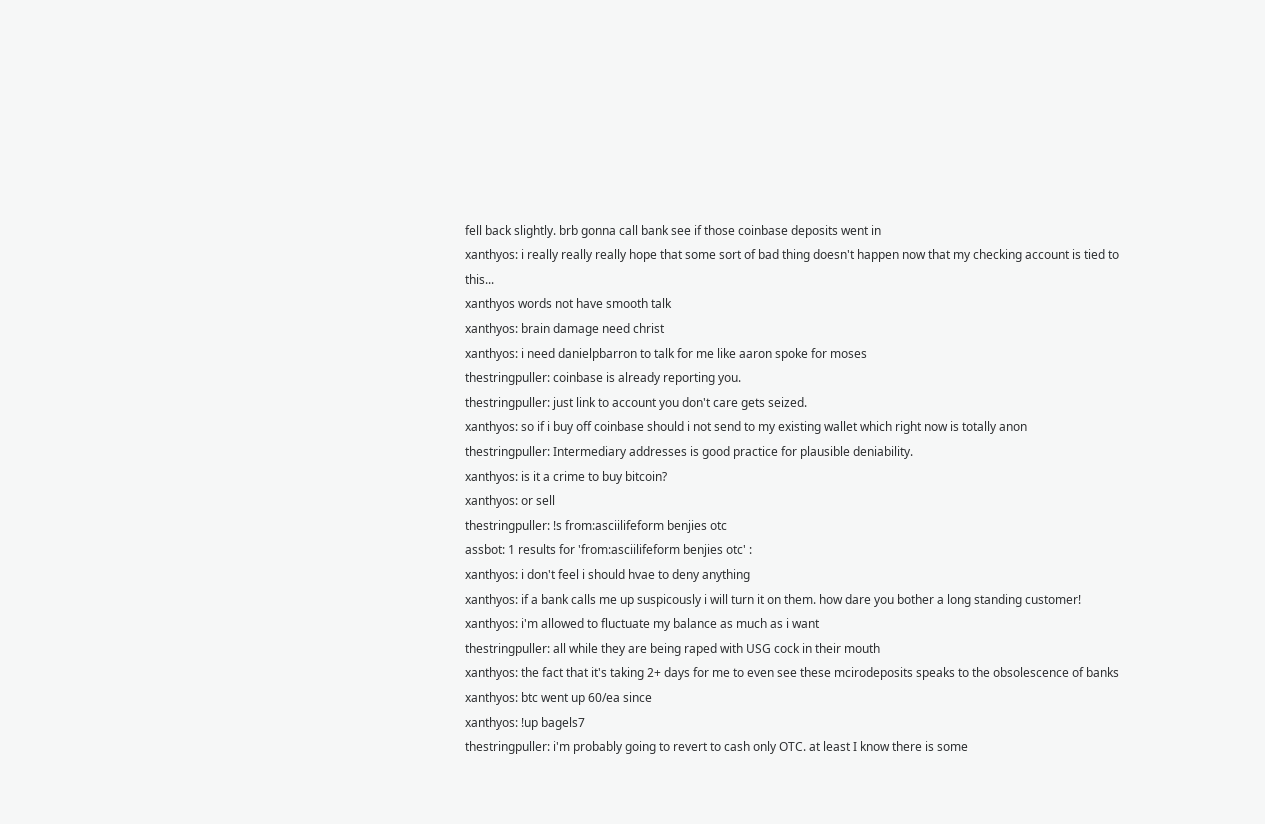fell back slightly. brb gonna call bank see if those coinbase deposits went in
xanthyos: i really really really hope that some sort of bad thing doesn't happen now that my checking account is tied to this...
xanthyos words not have smooth talk
xanthyos: brain damage need christ
xanthyos: i need danielpbarron to talk for me like aaron spoke for moses
thestringpuller: coinbase is already reporting you.
thestringpuller: just link to account you don't care gets seized.
xanthyos: so if i buy off coinbase should i not send to my existing wallet which right now is totally anon
thestringpuller: Intermediary addresses is good practice for plausible deniability.
xanthyos: is it a crime to buy bitcoin?
xanthyos: or sell
thestringpuller: !s from:asciilifeform benjies otc
assbot: 1 results for 'from:asciilifeform benjies otc' :
xanthyos: i don't feel i should hvae to deny anything
xanthyos: if a bank calls me up suspicously i will turn it on them. how dare you bother a long standing customer!
xanthyos: i'm allowed to fluctuate my balance as much as i want
thestringpuller: all while they are being raped with USG cock in their mouth
xanthyos: the fact that it's taking 2+ days for me to even see these mcirodeposits speaks to the obsolescence of banks
xanthyos: btc went up 60/ea since
xanthyos: !up bagels7
thestringpuller: i'm probably going to revert to cash only OTC. at least I know there is some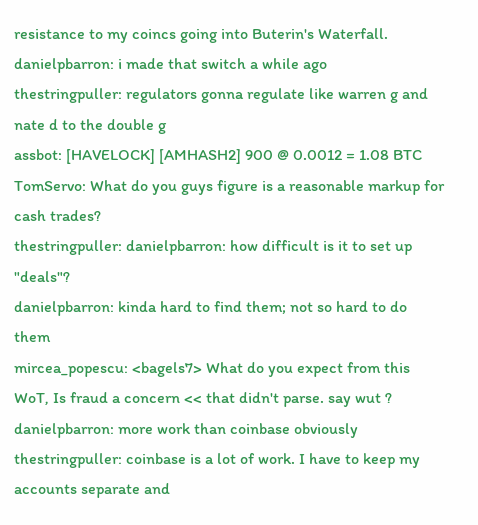resistance to my coincs going into Buterin's Waterfall.
danielpbarron: i made that switch a while ago
thestringpuller: regulators gonna regulate like warren g and nate d to the double g
assbot: [HAVELOCK] [AMHASH2] 900 @ 0.0012 = 1.08 BTC
TomServo: What do you guys figure is a reasonable markup for cash trades?
thestringpuller: danielpbarron: how difficult is it to set up "deals"?
danielpbarron: kinda hard to find them; not so hard to do them
mircea_popescu: <bagels7> What do you expect from this WoT, Is fraud a concern << that didn't parse. say wut ?
danielpbarron: more work than coinbase obviously
thestringpuller: coinbase is a lot of work. I have to keep my accounts separate and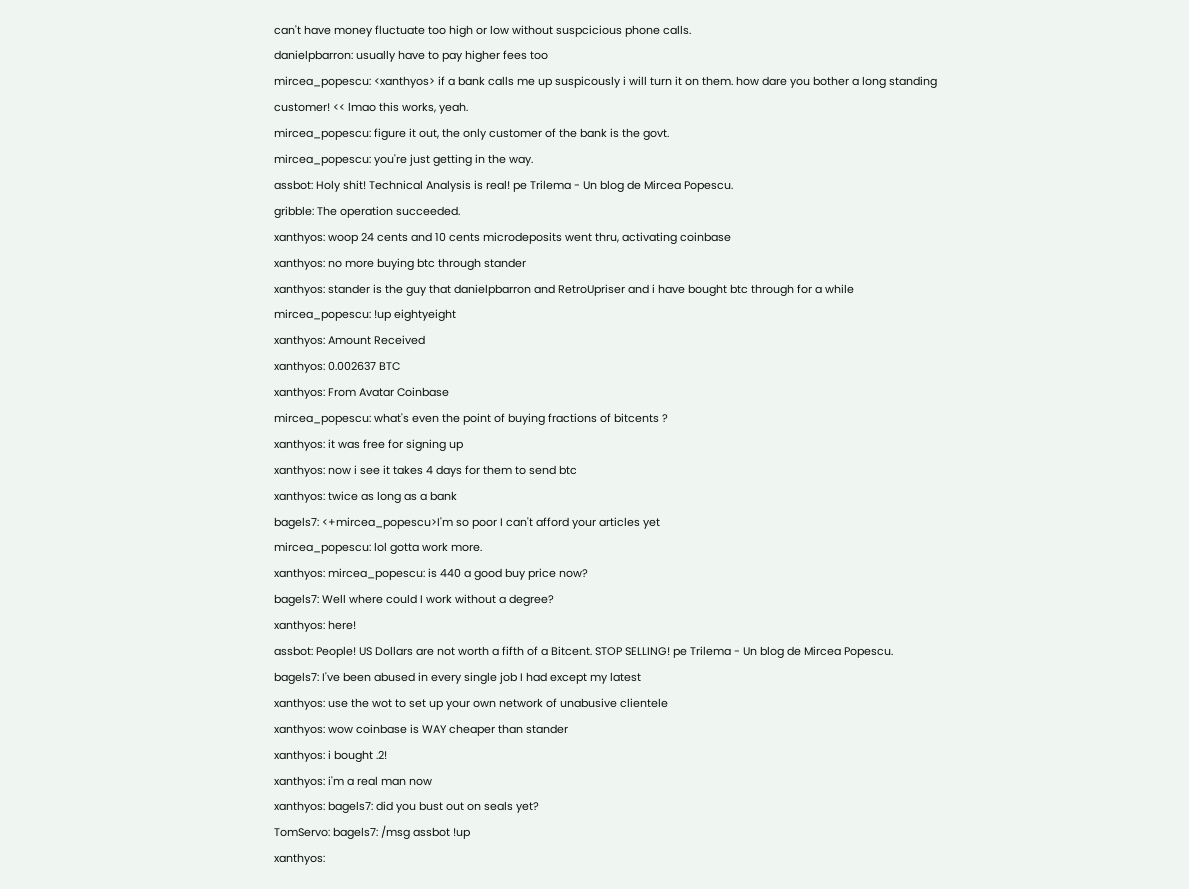can't have money fluctuate too high or low without suspcicious phone calls.
danielpbarron: usually have to pay higher fees too
mircea_popescu: <xanthyos> if a bank calls me up suspicously i will turn it on them. how dare you bother a long standing customer! << lmao this works, yeah.
mircea_popescu: figure it out, the only customer of the bank is the govt.
mircea_popescu: you're just getting in the way.
assbot: Holy shit! Technical Analysis is real! pe Trilema - Un blog de Mircea Popescu.
gribble: The operation succeeded.
xanthyos: woop 24 cents and 10 cents microdeposits went thru, activating coinbase
xanthyos: no more buying btc through stander
xanthyos: stander is the guy that danielpbarron and RetroUpriser and i have bought btc through for a while
mircea_popescu: !up eightyeight
xanthyos: Amount Received
xanthyos: 0.002637 BTC
xanthyos: From Avatar Coinbase
mircea_popescu: what's even the point of buying fractions of bitcents ?
xanthyos: it was free for signing up
xanthyos: now i see it takes 4 days for them to send btc
xanthyos: twice as long as a bank
bagels7: <+mircea_popescu>I'm so poor I can't afford your articles yet
mircea_popescu: lol gotta work more.
xanthyos: mircea_popescu: is 440 a good buy price now?
bagels7: Well where could I work without a degree?
xanthyos: here!
assbot: People! US Dollars are not worth a fifth of a Bitcent. STOP SELLING! pe Trilema - Un blog de Mircea Popescu.
bagels7: I've been abused in every single job I had except my latest
xanthyos: use the wot to set up your own network of unabusive clientele
xanthyos: wow coinbase is WAY cheaper than stander
xanthyos: i bought .2!
xanthyos: i'm a real man now
xanthyos: bagels7: did you bust out on seals yet?
TomServo: bagels7: /msg assbot !up
xanthyos: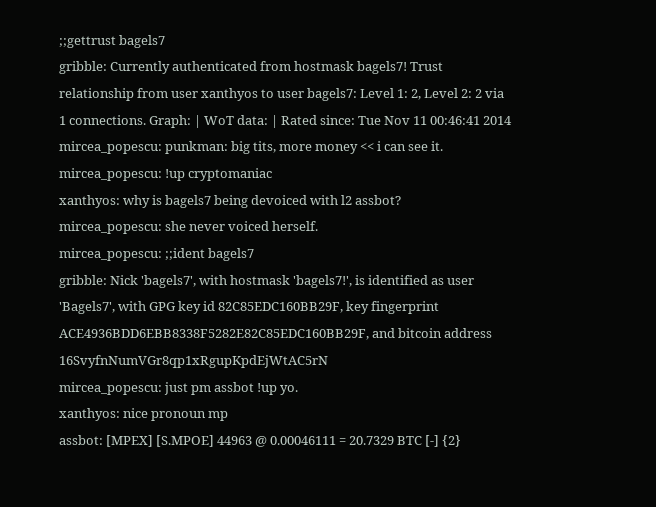;;gettrust bagels7
gribble: Currently authenticated from hostmask bagels7! Trust relationship from user xanthyos to user bagels7: Level 1: 2, Level 2: 2 via 1 connections. Graph: | WoT data: | Rated since: Tue Nov 11 00:46:41 2014
mircea_popescu: punkman: big tits, more money << i can see it.
mircea_popescu: !up cryptomaniac
xanthyos: why is bagels7 being devoiced with l2 assbot?
mircea_popescu: she never voiced herself.
mircea_popescu: ;;ident bagels7
gribble: Nick 'bagels7', with hostmask 'bagels7!', is identified as user 'Bagels7', with GPG key id 82C85EDC160BB29F, key fingerprint ACE4936BDD6EBB8338F5282E82C85EDC160BB29F, and bitcoin address 16SvyfnNumVGr8qp1xRgupKpdEjWtAC5rN
mircea_popescu: just pm assbot !up yo.
xanthyos: nice pronoun mp
assbot: [MPEX] [S.MPOE] 44963 @ 0.00046111 = 20.7329 BTC [-] {2}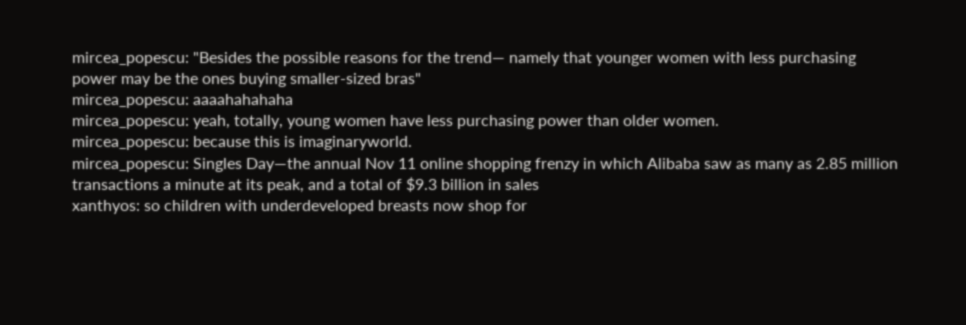mircea_popescu: "Besides the possible reasons for the trend— namely that younger women with less purchasing power may be the ones buying smaller-sized bras"
mircea_popescu: aaaahahahaha
mircea_popescu: yeah, totally, young women have less purchasing power than older women.
mircea_popescu: because this is imaginaryworld.
mircea_popescu: Singles Day—the annual Nov 11 online shopping frenzy in which Alibaba saw as many as 2.85 million transactions a minute at its peak, and a total of $9.3 billion in sales
xanthyos: so children with underdeveloped breasts now shop for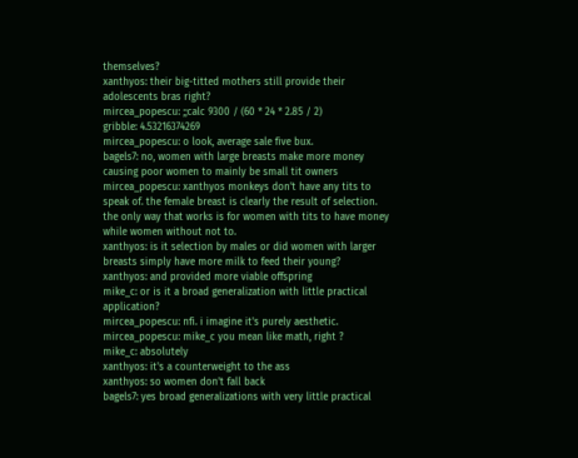themselves?
xanthyos: their big-titted mothers still provide their adolescents bras right?
mircea_popescu: ;;calc 9300 / (60 * 24 * 2.85 / 2)
gribble: 4.53216374269
mircea_popescu: o look, average sale five bux.
bagels7: no, women with large breasts make more money causing poor women to mainly be small tit owners
mircea_popescu: xanthyos monkeys don't have any tits to speak of. the female breast is clearly the result of selection. the only way that works is for women with tits to have money while women without not to.
xanthyos: is it selection by males or did women with larger breasts simply have more milk to feed their young?
xanthyos: and provided more viable offspring
mike_c: or is it a broad generalization with little practical application?
mircea_popescu: nfi. i imagine it's purely aesthetic.
mircea_popescu: mike_c you mean like math, right ?
mike_c: absolutely
xanthyos: it's a counterweight to the ass
xanthyos: so women don't fall back
bagels7: yes broad generalizations with very little practical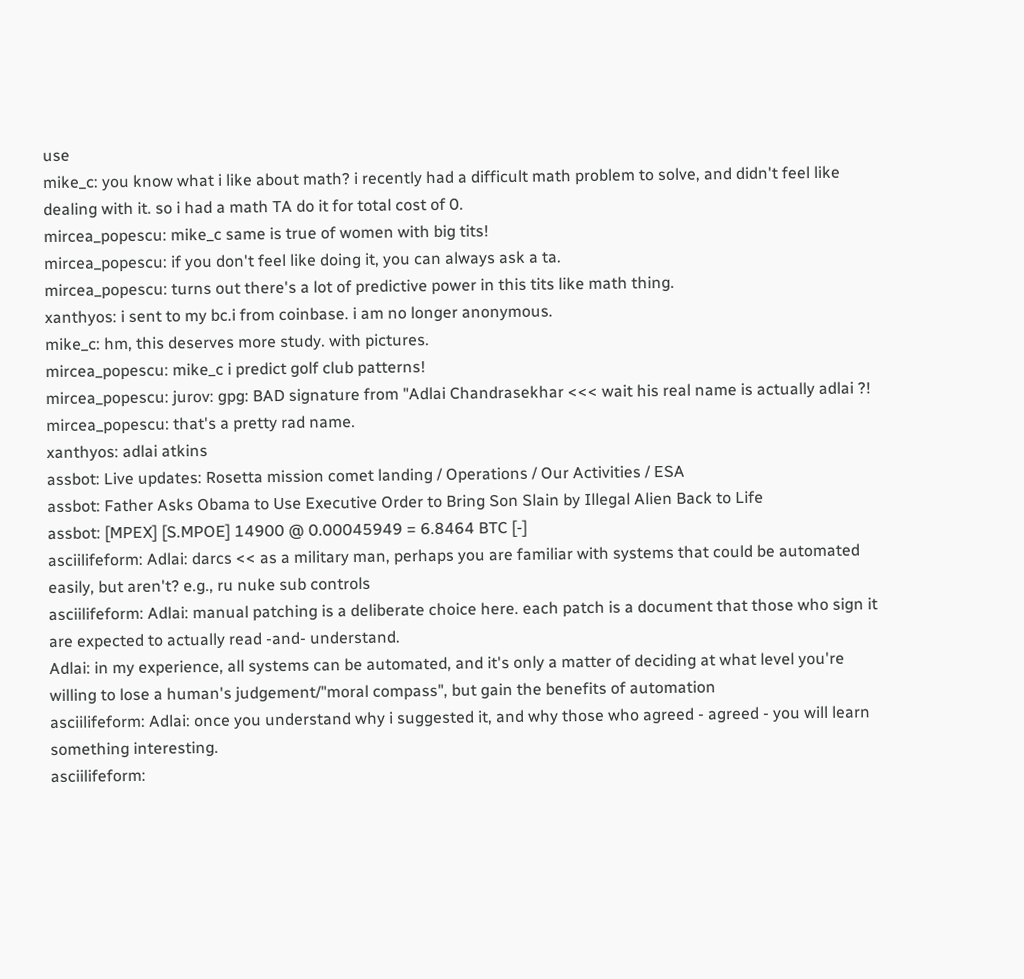use
mike_c: you know what i like about math? i recently had a difficult math problem to solve, and didn't feel like dealing with it. so i had a math TA do it for total cost of 0.
mircea_popescu: mike_c same is true of women with big tits!
mircea_popescu: if you don't feel like doing it, you can always ask a ta.
mircea_popescu: turns out there's a lot of predictive power in this tits like math thing.
xanthyos: i sent to my bc.i from coinbase. i am no longer anonymous.
mike_c: hm, this deserves more study. with pictures.
mircea_popescu: mike_c i predict golf club patterns!
mircea_popescu: jurov: gpg: BAD signature from "Adlai Chandrasekhar <<< wait his real name is actually adlai ?!
mircea_popescu: that's a pretty rad name.
xanthyos: adlai atkins
assbot: Live updates: Rosetta mission comet landing / Operations / Our Activities / ESA
assbot: Father Asks Obama to Use Executive Order to Bring Son Slain by Illegal Alien Back to Life
assbot: [MPEX] [S.MPOE] 14900 @ 0.00045949 = 6.8464 BTC [-]
asciilifeform: Adlai: darcs << as a military man, perhaps you are familiar with systems that could be automated easily, but aren't? e.g., ru nuke sub controls
asciilifeform: Adlai: manual patching is a deliberate choice here. each patch is a document that those who sign it are expected to actually read -and- understand.
Adlai: in my experience, all systems can be automated, and it's only a matter of deciding at what level you're willing to lose a human's judgement/"moral compass", but gain the benefits of automation
asciilifeform: Adlai: once you understand why i suggested it, and why those who agreed - agreed - you will learn something interesting.
asciilifeform: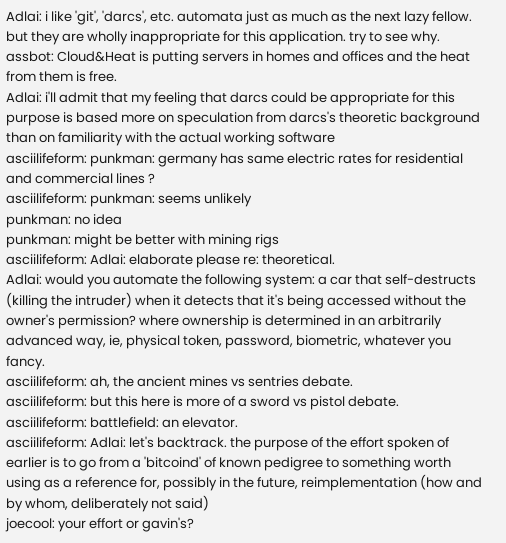Adlai: i like 'git', 'darcs', etc. automata just as much as the next lazy fellow. but they are wholly inappropriate for this application. try to see why.
assbot: Cloud&Heat is putting servers in homes and offices and the heat from them is free.
Adlai: i'll admit that my feeling that darcs could be appropriate for this purpose is based more on speculation from darcs's theoretic background than on familiarity with the actual working software
asciilifeform: punkman: germany has same electric rates for residential and commercial lines ?
asciilifeform: punkman: seems unlikely
punkman: no idea
punkman: might be better with mining rigs
asciilifeform: Adlai: elaborate please re: theoretical.
Adlai: would you automate the following system: a car that self-destructs (killing the intruder) when it detects that it's being accessed without the owner's permission? where ownership is determined in an arbitrarily advanced way, ie, physical token, password, biometric, whatever you fancy.
asciilifeform: ah, the ancient mines vs sentries debate.
asciilifeform: but this here is more of a sword vs pistol debate.
asciilifeform: battlefield: an elevator.
asciilifeform: Adlai: let's backtrack. the purpose of the effort spoken of earlier is to go from a 'bitcoind' of known pedigree to something worth using as a reference for, possibly in the future, reimplementation (how and by whom, deliberately not said)
joecool: your effort or gavin's?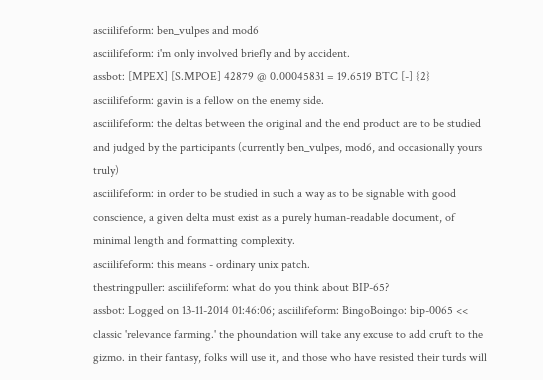asciilifeform: ben_vulpes and mod6
asciilifeform: i'm only involved briefly and by accident.
assbot: [MPEX] [S.MPOE] 42879 @ 0.00045831 = 19.6519 BTC [-] {2}
asciilifeform: gavin is a fellow on the enemy side.
asciilifeform: the deltas between the original and the end product are to be studied and judged by the participants (currently ben_vulpes, mod6, and occasionally yours truly)
asciilifeform: in order to be studied in such a way as to be signable with good conscience, a given delta must exist as a purely human-readable document, of minimal length and formatting complexity.
asciilifeform: this means - ordinary unix patch.
thestringpuller: asciilifeform: what do you think about BIP-65?
assbot: Logged on 13-11-2014 01:46:06; asciilifeform: BingoBoingo: bip-0065 << classic 'relevance farming.' the phoundation will take any excuse to add cruft to the gizmo. in their fantasy, folks will use it, and those who have resisted their turds will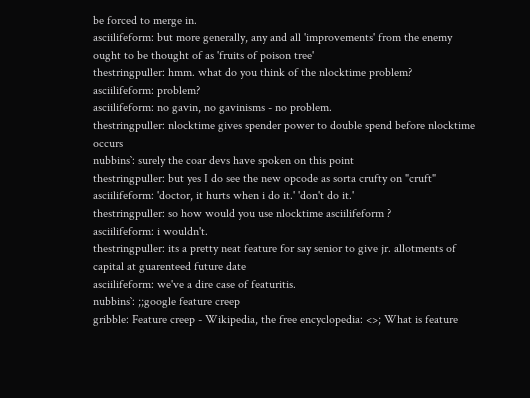be forced to merge in.
asciilifeform: but more generally, any and all 'improvements' from the enemy ought to be thought of as 'fruits of poison tree'
thestringpuller: hmm. what do you think of the nlocktime problem?
asciilifeform: problem?
asciilifeform: no gavin, no gavinisms - no problem.
thestringpuller: nlocktime gives spender power to double spend before nlocktime occurs
nubbins`: surely the coar devs have spoken on this point
thestringpuller: but yes I do see the new opcode as sorta crufty on "cruft"
asciilifeform: 'doctor, it hurts when i do it.' 'don't do it.'
thestringpuller: so how would you use nlocktime asciilifeform ?
asciilifeform: i wouldn't.
thestringpuller: its a pretty neat feature for say senior to give jr. allotments of capital at guarenteed future date
asciilifeform: we've a dire case of featuritis.
nubbins`: ;;google feature creep
gribble: Feature creep - Wikipedia, the free encyclopedia: <>; What is feature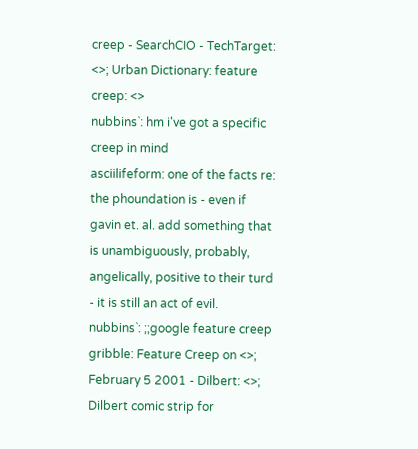creep - SearchCIO - TechTarget: <>; Urban Dictionary: feature creep: <>
nubbins`: hm i've got a specific creep in mind
asciilifeform: one of the facts re: the phoundation is - even if gavin et. al. add something that is unambiguously, probably, angelically, positive to their turd - it is still an act of evil.
nubbins`: ;;google feature creep
gribble: Feature Creep on <>; February 5 2001 - Dilbert: <>; Dilbert comic strip for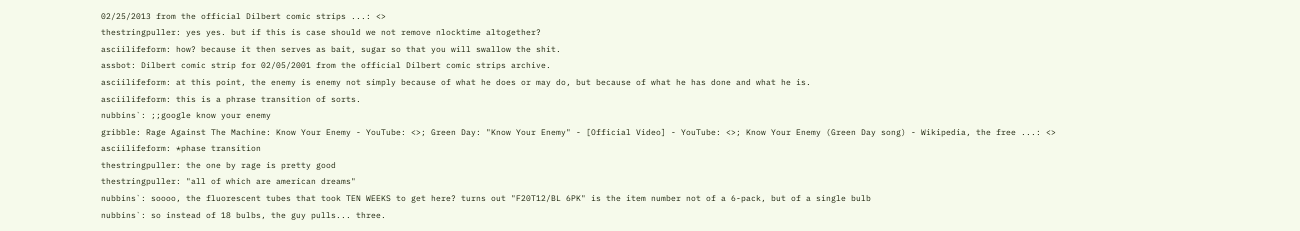02/25/2013 from the official Dilbert comic strips ...: <>
thestringpuller: yes yes. but if this is case should we not remove nlocktime altogether?
asciilifeform: how? because it then serves as bait, sugar so that you will swallow the shit.
assbot: Dilbert comic strip for 02/05/2001 from the official Dilbert comic strips archive.
asciilifeform: at this point, the enemy is enemy not simply because of what he does or may do, but because of what he has done and what he is.
asciilifeform: this is a phrase transition of sorts.
nubbins`: ;;google know your enemy
gribble: Rage Against The Machine: Know Your Enemy - YouTube: <>; Green Day: "Know Your Enemy" - [Official Video] - YouTube: <>; Know Your Enemy (Green Day song) - Wikipedia, the free ...: <>
asciilifeform: *phase transition
thestringpuller: the one by rage is pretty good
thestringpuller: "all of which are american dreams"
nubbins`: soooo, the fluorescent tubes that took TEN WEEKS to get here? turns out "F20T12/BL 6PK" is the item number not of a 6-pack, but of a single bulb
nubbins`: so instead of 18 bulbs, the guy pulls... three.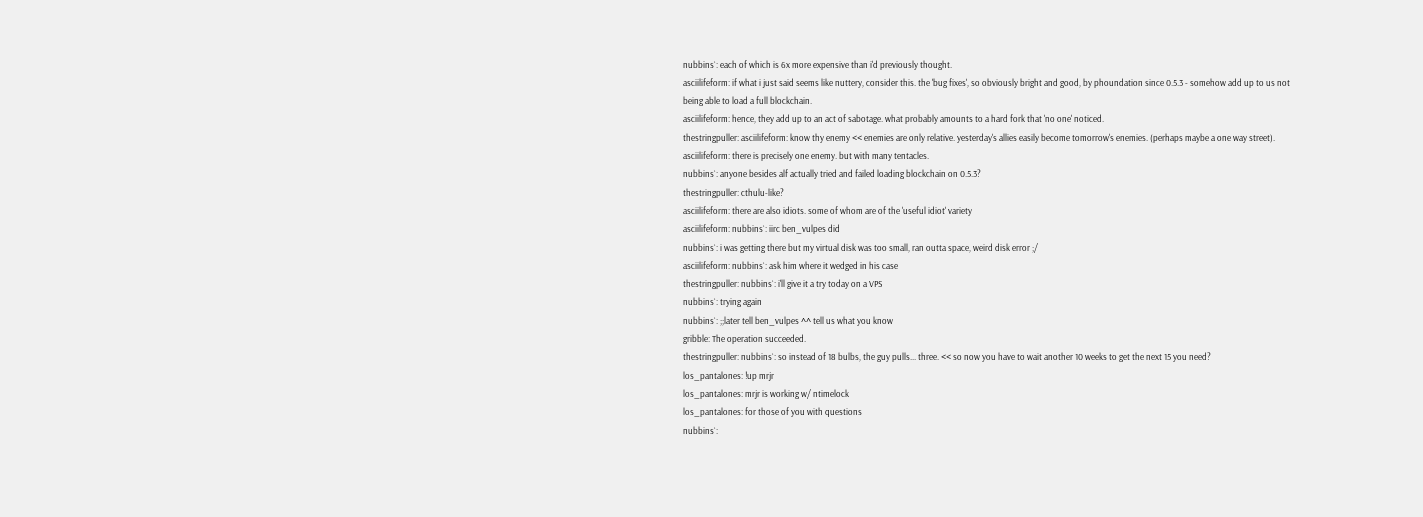nubbins`: each of which is 6x more expensive than i'd previously thought.
asciilifeform: if what i just said seems like nuttery, consider this. the 'bug fixes', so obviously bright and good, by phoundation since 0.5.3 - somehow add up to us not being able to load a full blockchain.
asciilifeform: hence, they add up to an act of sabotage. what probably amounts to a hard fork that 'no one' noticed.
thestringpuller: asciilifeform: know thy enemy << enemies are only relative. yesterday's allies easily become tomorrow's enemies. (perhaps maybe a one way street).
asciilifeform: there is precisely one enemy. but with many tentacles.
nubbins`: anyone besides alf actually tried and failed loading blockchain on 0.5.3?
thestringpuller: cthulu-like?
asciilifeform: there are also idiots. some of whom are of the 'useful idiot' variety
asciilifeform: nubbins`: iirc ben_vulpes did
nubbins`: i was getting there but my virtual disk was too small, ran outta space, weird disk error ;/
asciilifeform: nubbins`: ask him where it wedged in his case
thestringpuller: nubbins`: i'll give it a try today on a VPS
nubbins`: trying again
nubbins`: ;;later tell ben_vulpes ^^ tell us what you know
gribble: The operation succeeded.
thestringpuller: nubbins`: so instead of 18 bulbs, the guy pulls... three. << so now you have to wait another 10 weeks to get the next 15 you need?
los_pantalones: !up mrjr
los_pantalones: mrjr is working w/ ntimelock
los_pantalones: for those of you with questions
nubbins`: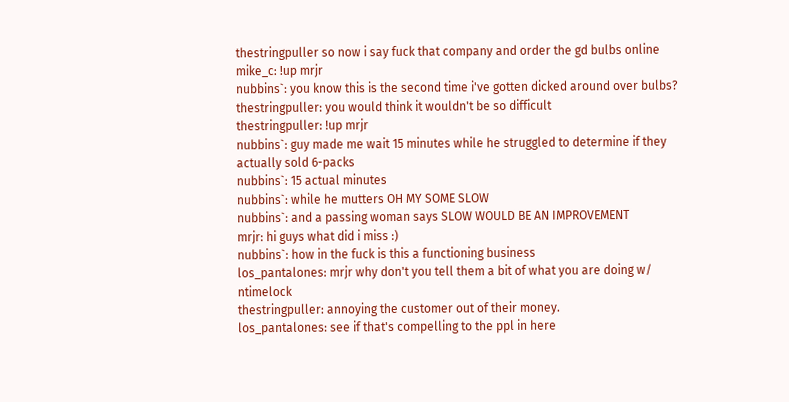thestringpuller so now i say fuck that company and order the gd bulbs online
mike_c: !up mrjr
nubbins`: you know this is the second time i've gotten dicked around over bulbs?
thestringpuller: you would think it wouldn't be so difficult
thestringpuller: !up mrjr
nubbins`: guy made me wait 15 minutes while he struggled to determine if they actually sold 6-packs
nubbins`: 15 actual minutes
nubbins`: while he mutters OH MY SOME SLOW
nubbins`: and a passing woman says SLOW WOULD BE AN IMPROVEMENT
mrjr: hi guys what did i miss :)
nubbins`: how in the fuck is this a functioning business
los_pantalones: mrjr why don't you tell them a bit of what you are doing w/ ntimelock
thestringpuller: annoying the customer out of their money.
los_pantalones: see if that's compelling to the ppl in here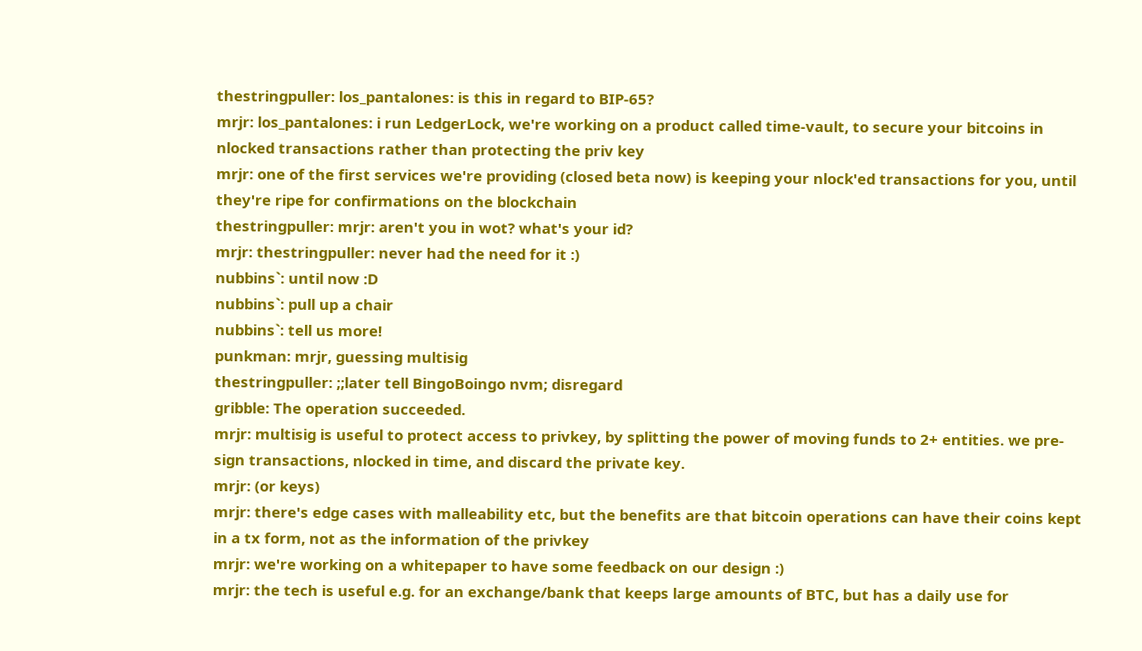thestringpuller: los_pantalones: is this in regard to BIP-65?
mrjr: los_pantalones: i run LedgerLock, we're working on a product called time-vault, to secure your bitcoins in nlocked transactions rather than protecting the priv key
mrjr: one of the first services we're providing (closed beta now) is keeping your nlock'ed transactions for you, until they're ripe for confirmations on the blockchain
thestringpuller: mrjr: aren't you in wot? what's your id?
mrjr: thestringpuller: never had the need for it :)
nubbins`: until now :D
nubbins`: pull up a chair
nubbins`: tell us more!
punkman: mrjr, guessing multisig
thestringpuller: ;;later tell BingoBoingo nvm; disregard
gribble: The operation succeeded.
mrjr: multisig is useful to protect access to privkey, by splitting the power of moving funds to 2+ entities. we pre-sign transactions, nlocked in time, and discard the private key.
mrjr: (or keys)
mrjr: there's edge cases with malleability etc, but the benefits are that bitcoin operations can have their coins kept in a tx form, not as the information of the privkey
mrjr: we're working on a whitepaper to have some feedback on our design :)
mrjr: the tech is useful e.g. for an exchange/bank that keeps large amounts of BTC, but has a daily use for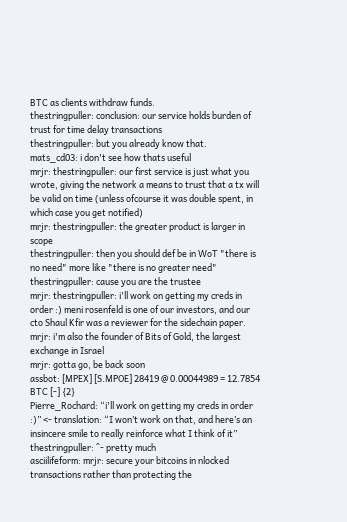BTC as clients withdraw funds.
thestringpuller: conclusion: our service holds burden of trust for time delay transactions
thestringpuller: but you already know that.
mats_cd03: i don't see how thats useful
mrjr: thestringpuller: our first service is just what you wrote, giving the network a means to trust that a tx will be valid on time (unless ofcourse it was double spent, in which case you get notified)
mrjr: thestringpuller: the greater product is larger in scope
thestringpuller: then you should def be in WoT "there is no need" more like "there is no greater need"
thestringpuller: cause you are the trustee
mrjr: thestringpuller: i'll work on getting my creds in order :) meni rosenfeld is one of our investors, and our cto Shaul Kfir was a reviewer for the sidechain paper.
mrjr: i'm also the founder of Bits of Gold, the largest exchange in Israel
mrjr: gotta go, be back soon
assbot: [MPEX] [S.MPOE] 28419 @ 0.00044989 = 12.7854 BTC [-] {2}
Pierre_Rochard: “i'll work on getting my creds in order :)” <- translation: “I won’t work on that, and here’s an insincere smile to really reinforce what I think of it”
thestringpuller: ^- pretty much
asciilifeform: mrjr: secure your bitcoins in nlocked transactions rather than protecting the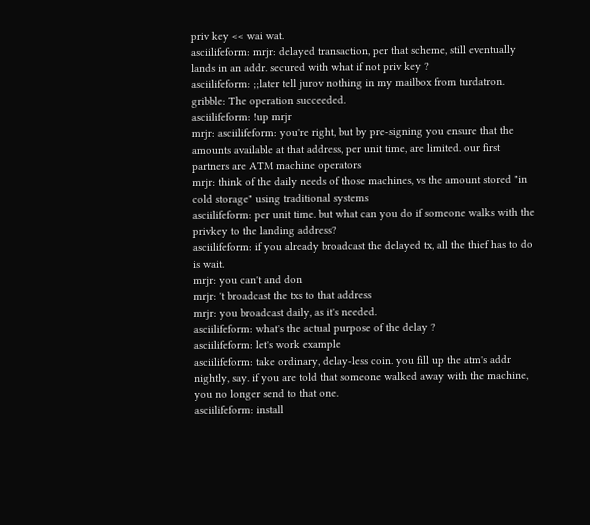priv key << wai wat.
asciilifeform: mrjr: delayed transaction, per that scheme, still eventually lands in an addr. secured with what if not priv key ?
asciilifeform: ;;later tell jurov nothing in my mailbox from turdatron.
gribble: The operation succeeded.
asciilifeform: !up mrjr
mrjr: asciilifeform: you're right, but by pre-signing you ensure that the amounts available at that address, per unit time, are limited. our first partners are ATM machine operators
mrjr: think of the daily needs of those machines, vs the amount stored "in cold storage" using traditional systems
asciilifeform: per unit time. but what can you do if someone walks with the privkey to the landing address?
asciilifeform: if you already broadcast the delayed tx, all the thief has to do is wait.
mrjr: you can't and don
mrjr: 't broadcast the txs to that address
mrjr: you broadcast daily, as it's needed.
asciilifeform: what's the actual purpose of the delay ?
asciilifeform: let's work example
asciilifeform: take ordinary, delay-less coin. you fill up the atm's addr nightly, say. if you are told that someone walked away with the machine, you no longer send to that one.
asciilifeform: install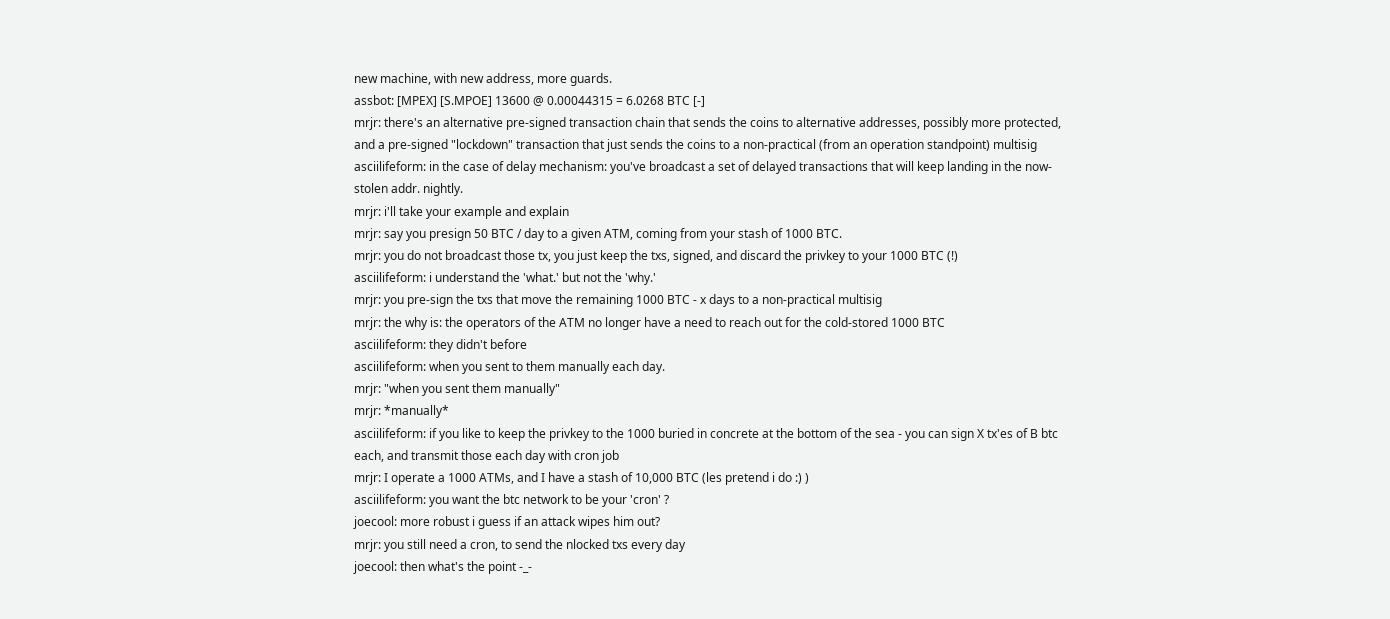new machine, with new address, more guards.
assbot: [MPEX] [S.MPOE] 13600 @ 0.00044315 = 6.0268 BTC [-]
mrjr: there's an alternative pre-signed transaction chain that sends the coins to alternative addresses, possibly more protected, and a pre-signed "lockdown" transaction that just sends the coins to a non-practical (from an operation standpoint) multisig
asciilifeform: in the case of delay mechanism: you've broadcast a set of delayed transactions that will keep landing in the now-stolen addr. nightly.
mrjr: i'll take your example and explain
mrjr: say you presign 50 BTC / day to a given ATM, coming from your stash of 1000 BTC.
mrjr: you do not broadcast those tx, you just keep the txs, signed, and discard the privkey to your 1000 BTC (!)
asciilifeform: i understand the 'what.' but not the 'why.'
mrjr: you pre-sign the txs that move the remaining 1000 BTC - x days to a non-practical multisig
mrjr: the why is: the operators of the ATM no longer have a need to reach out for the cold-stored 1000 BTC
asciilifeform: they didn't before
asciilifeform: when you sent to them manually each day.
mrjr: "when you sent them manually"
mrjr: *manually*
asciilifeform: if you like to keep the privkey to the 1000 buried in concrete at the bottom of the sea - you can sign X tx'es of B btc each, and transmit those each day with cron job
mrjr: I operate a 1000 ATMs, and I have a stash of 10,000 BTC (les pretend i do :) )
asciilifeform: you want the btc network to be your 'cron' ?
joecool: more robust i guess if an attack wipes him out?
mrjr: you still need a cron, to send the nlocked txs every day
joecool: then what's the point -_-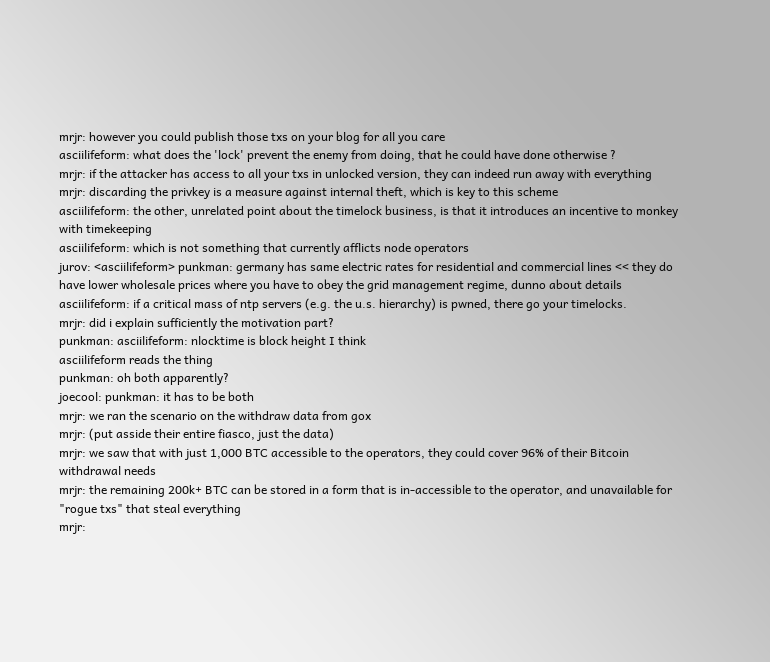mrjr: however you could publish those txs on your blog for all you care
asciilifeform: what does the 'lock' prevent the enemy from doing, that he could have done otherwise ?
mrjr: if the attacker has access to all your txs in unlocked version, they can indeed run away with everything
mrjr: discarding the privkey is a measure against internal theft, which is key to this scheme
asciilifeform: the other, unrelated point about the timelock business, is that it introduces an incentive to monkey with timekeeping
asciilifeform: which is not something that currently afflicts node operators
jurov: <asciilifeform> punkman: germany has same electric rates for residential and commercial lines << they do have lower wholesale prices where you have to obey the grid management regime, dunno about details
asciilifeform: if a critical mass of ntp servers (e.g. the u.s. hierarchy) is pwned, there go your timelocks.
mrjr: did i explain sufficiently the motivation part?
punkman: asciilifeform: nlocktime is block height I think
asciilifeform reads the thing
punkman: oh both apparently?
joecool: punkman: it has to be both
mrjr: we ran the scenario on the withdraw data from gox
mrjr: (put asside their entire fiasco, just the data)
mrjr: we saw that with just 1,000 BTC accessible to the operators, they could cover 96% of their Bitcoin withdrawal needs
mrjr: the remaining 200k+ BTC can be stored in a form that is in-accessible to the operator, and unavailable for "rogue txs" that steal everything
mrjr: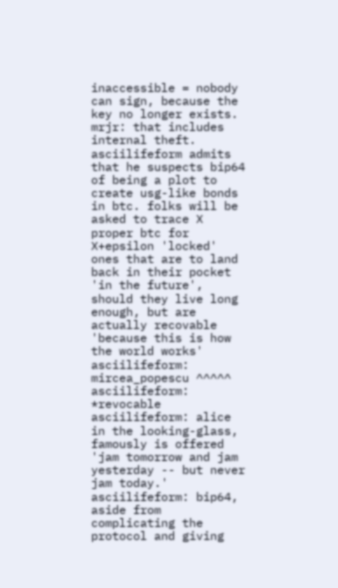inaccessible = nobody can sign, because the key no longer exists.
mrjr: that includes internal theft.
asciilifeform admits that he suspects bip64 of being a plot to create usg-like bonds in btc. folks will be asked to trace X proper btc for X+epsilon 'locked' ones that are to land back in their pocket 'in the future', should they live long enough, but are actually recovable 'because this is how the world works'
asciilifeform: mircea_popescu ^^^^^
asciilifeform: *revocable
asciilifeform: alice in the looking-glass, famously is offered 'jam tomorrow and jam yesterday -- but never jam today.'
asciilifeform: bip64, aside from complicating the protocol and giving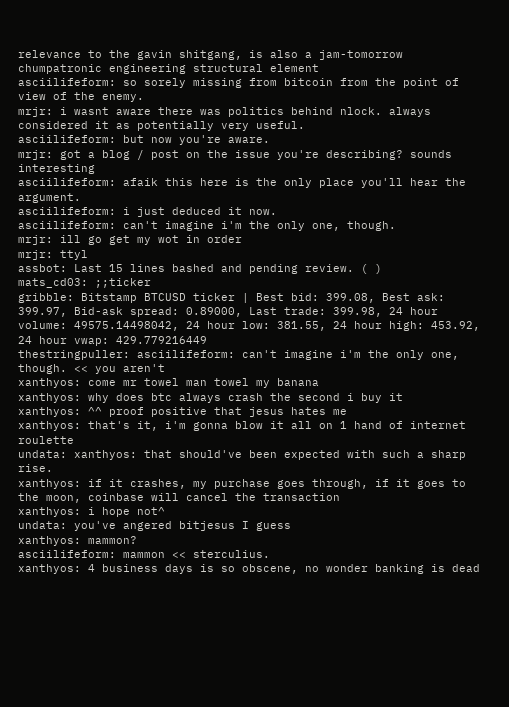relevance to the gavin shitgang, is also a jam-tomorrow chumpatronic engineering structural element
asciilifeform: so sorely missing from bitcoin from the point of view of the enemy.
mrjr: i wasnt aware there was politics behind nlock. always considered it as potentially very useful.
asciilifeform: but now you're aware.
mrjr: got a blog / post on the issue you're describing? sounds interesting
asciilifeform: afaik this here is the only place you'll hear the argument.
asciilifeform: i just deduced it now.
asciilifeform: can't imagine i'm the only one, though.
mrjr: ill go get my wot in order
mrjr: ttyl
assbot: Last 15 lines bashed and pending review. ( )
mats_cd03: ;;ticker
gribble: Bitstamp BTCUSD ticker | Best bid: 399.08, Best ask: 399.97, Bid-ask spread: 0.89000, Last trade: 399.98, 24 hour volume: 49575.14498042, 24 hour low: 381.55, 24 hour high: 453.92, 24 hour vwap: 429.779216449
thestringpuller: asciilifeform: can't imagine i'm the only one, though. << you aren't
xanthyos: come mr towel man towel my banana
xanthyos: why does btc always crash the second i buy it
xanthyos: ^^ proof positive that jesus hates me
xanthyos: that's it, i'm gonna blow it all on 1 hand of internet roulette
undata: xanthyos: that should've been expected with such a sharp rise.
xanthyos: if it crashes, my purchase goes through, if it goes to the moon, coinbase will cancel the transaction
xanthyos: i hope not^
undata: you've angered bitjesus I guess
xanthyos: mammon?
asciilifeform: mammon << sterculius.
xanthyos: 4 business days is so obscene, no wonder banking is dead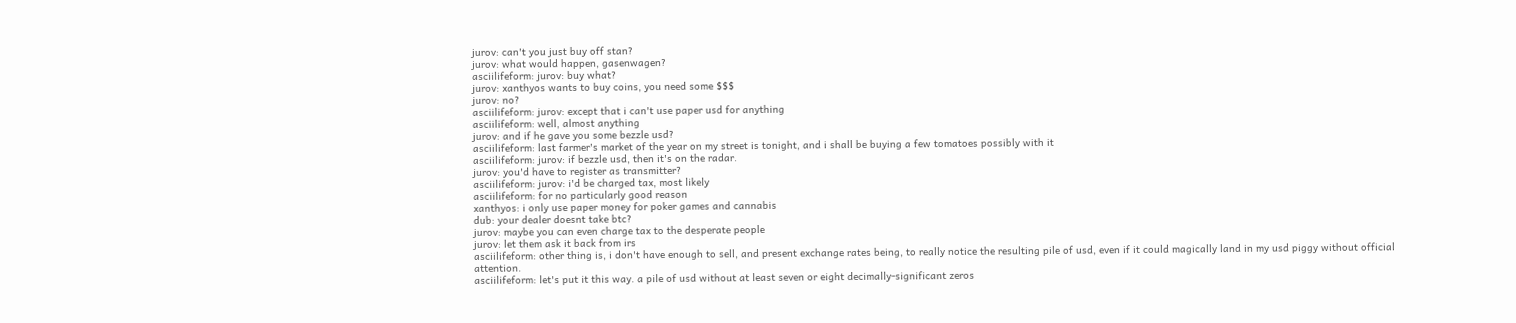jurov: can't you just buy off stan?
jurov: what would happen, gasenwagen?
asciilifeform: jurov: buy what?
jurov: xanthyos wants to buy coins, you need some $$$
jurov: no?
asciilifeform: jurov: except that i can't use paper usd for anything
asciilifeform: well, almost anything
jurov: and if he gave you some bezzle usd?
asciilifeform: last farmer's market of the year on my street is tonight, and i shall be buying a few tomatoes possibly with it
asciilifeform: jurov: if bezzle usd, then it's on the radar.
jurov: you'd have to register as transmitter?
asciilifeform: jurov: i'd be charged tax, most likely
asciilifeform: for no particularly good reason
xanthyos: i only use paper money for poker games and cannabis
dub: your dealer doesnt take btc?
jurov: maybe you can even charge tax to the desperate people
jurov: let them ask it back from irs
asciilifeform: other thing is, i don't have enough to sell, and present exchange rates being, to really notice the resulting pile of usd, even if it could magically land in my usd piggy without official attention.
asciilifeform: let's put it this way. a pile of usd without at least seven or eight decimally-significant zeros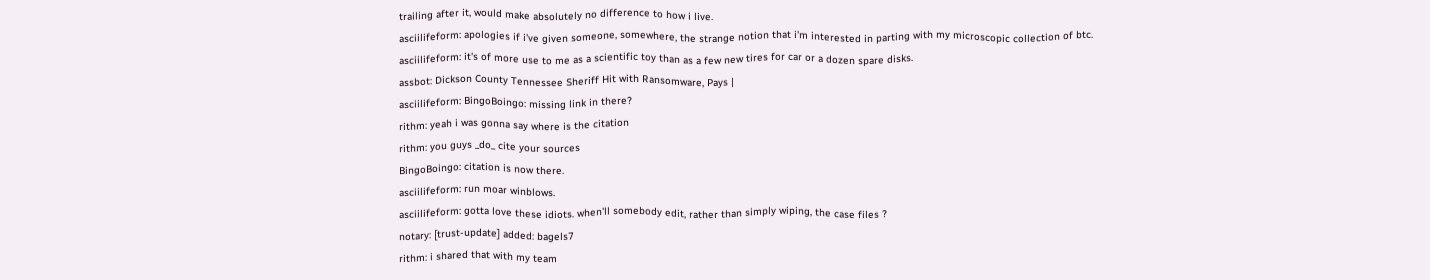trailing after it, would make absolutely no difference to how i live.
asciilifeform: apologies if i've given someone, somewhere, the strange notion that i'm interested in parting with my microscopic collection of btc.
asciilifeform: it's of more use to me as a scientific toy than as a few new tires for car or a dozen spare disks.
assbot: Dickson County Tennessee Sheriff Hit with Ransomware, Pays |
asciilifeform: BingoBoingo: missing link in there?
rithm: yeah i was gonna say where is the citation
rithm: you guys _do_ cite your sources
BingoBoingo: citation is now there.
asciilifeform: run moar winblows.
asciilifeform: gotta love these idiots. when'll somebody edit, rather than simply wiping, the case files ?
notary: [trust-update] added: bagels7
rithm: i shared that with my team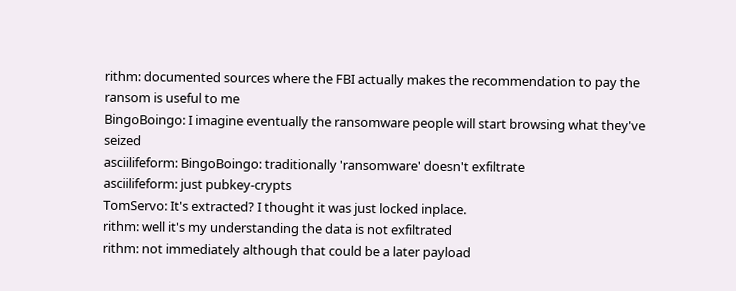rithm: documented sources where the FBI actually makes the recommendation to pay the ransom is useful to me
BingoBoingo: I imagine eventually the ransomware people will start browsing what they've seized
asciilifeform: BingoBoingo: traditionally 'ransomware' doesn't exfiltrate
asciilifeform: just pubkey-crypts
TomServo: It's extracted? I thought it was just locked inplace.
rithm: well it's my understanding the data is not exfiltrated
rithm: not immediately although that could be a later payload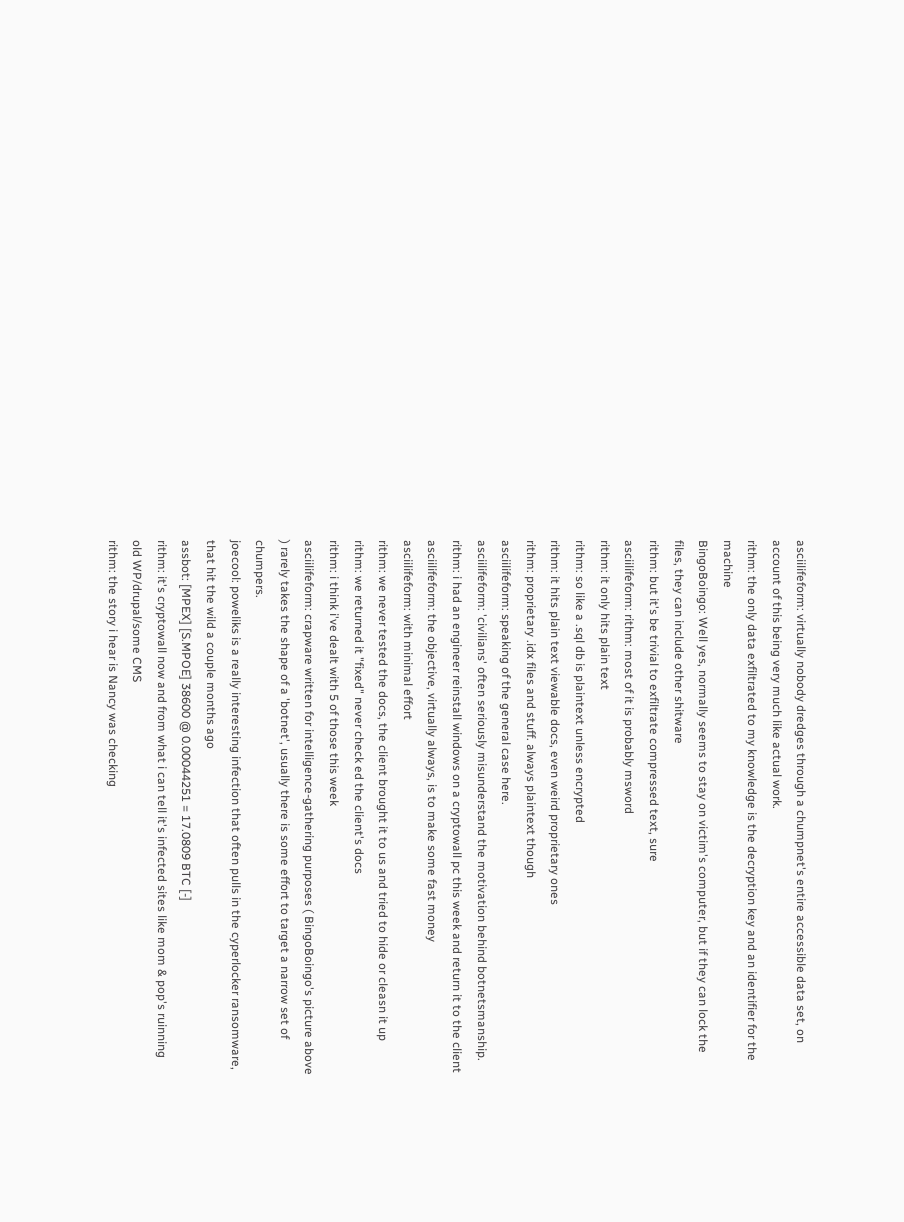asciilifeform: virtually nobody dredges through a chumpnet's entire accessible data set, on account of this being very much like actual work.
rithm: the only data exfiltrated to my knowledge is the decryption key and an identifier for the machine
BingoBoingo: Well yes, normally seems to stay on victim's computer, but if they can lock the files, they can include other shitware
rithm: but it's be trivial to exfiltrate compressed text, sure
asciilifeform: rithm: most of it is probably msword
rithm: it only hits plain text
rithm: so like a .sql db is plaintext unless encrypted
rithm: it hits plain text viewable docs, even weird proprietary ones
rithm: proprietary .idx files and stuff. always plaintext though
asciilifeform: speaking of the general case here.
asciilifeform: 'civilians' often seriously misunderstand the motivation behind botnetsmanship.
rithm: i had an engineer reinstall windows on a cryptowall pc this week and return it to the client
asciilifeform: the objective, virtually always, is to make some fast money
asciilifeform: with minimal effort
rithm: we never tested the docs, the client brought it to us and tried to hide or cleasn it up
rithm: we returned it "fixed" never check ed the client's docs
rithm: i think i've dealt with 5 of those this week
asciilifeform: crapware written for intelligence-gathering purposes ( BingoBoingo's picture above ) rarely takes the shape of a 'botnet', usually there is some effort to target a narrow set of chumpers.
joecool: poweliks is a really interesting infection that often pulls in the cyperlocker ransomware, that hit the wild a couple months ago
assbot: [MPEX] [S.MPOE] 38600 @ 0.00044251 = 17.0809 BTC [-]
rithm: it's cryptowall now and from what i can tell it's infected sites like mom & pop's ruinning old WP/drupal/some CMS
rithm: the story i hear is Nancy was checking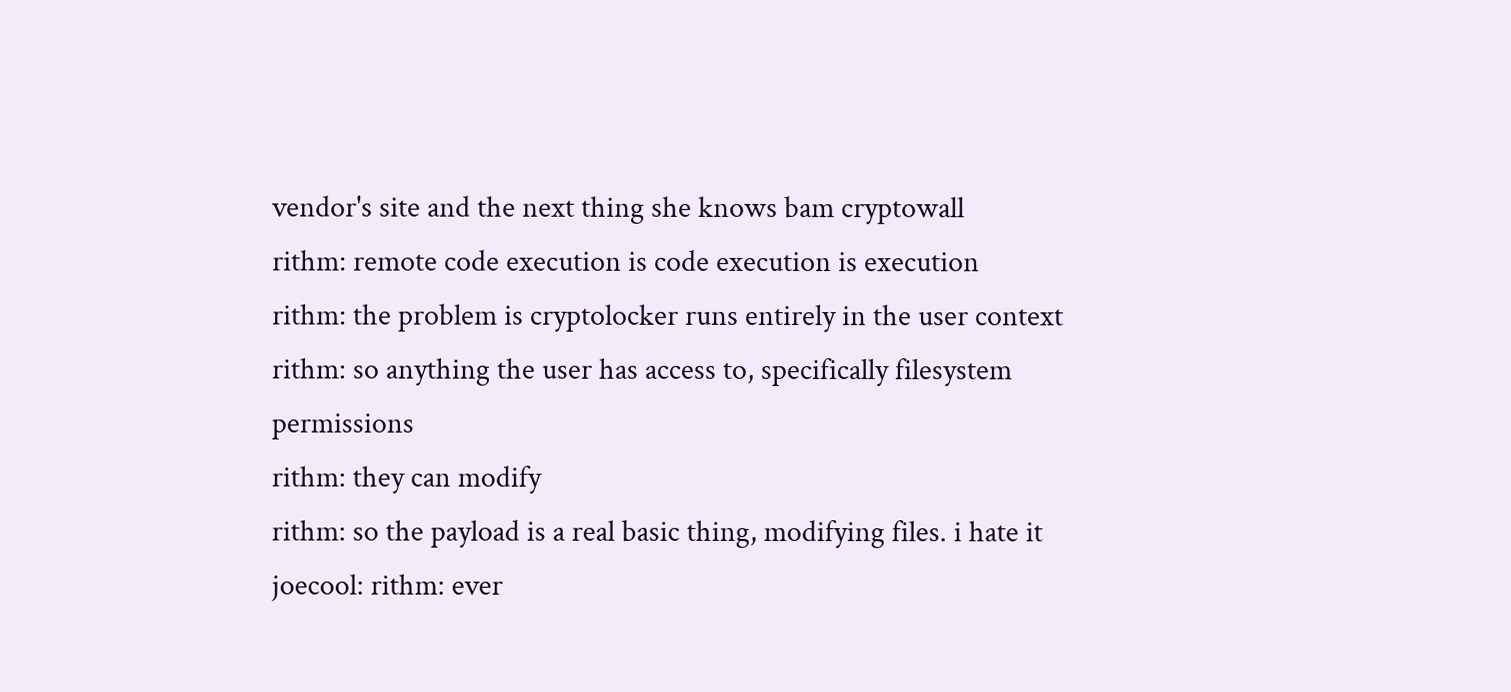vendor's site and the next thing she knows bam cryptowall
rithm: remote code execution is code execution is execution
rithm: the problem is cryptolocker runs entirely in the user context
rithm: so anything the user has access to, specifically filesystem permissions
rithm: they can modify
rithm: so the payload is a real basic thing, modifying files. i hate it
joecool: rithm: ever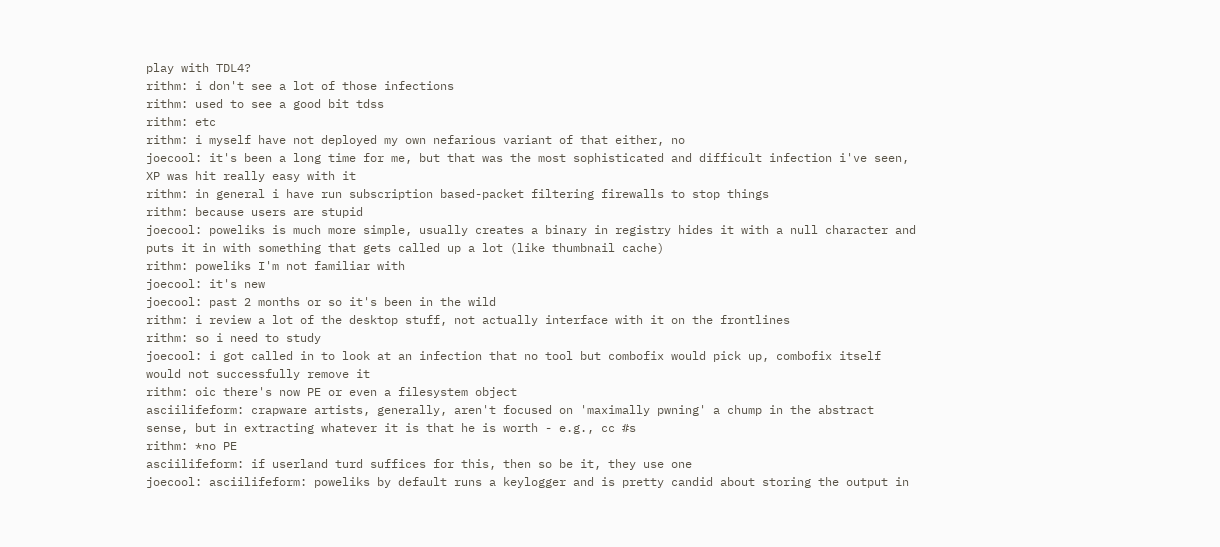play with TDL4?
rithm: i don't see a lot of those infections
rithm: used to see a good bit tdss
rithm: etc
rithm: i myself have not deployed my own nefarious variant of that either, no
joecool: it's been a long time for me, but that was the most sophisticated and difficult infection i've seen, XP was hit really easy with it
rithm: in general i have run subscription based-packet filtering firewalls to stop things
rithm: because users are stupid
joecool: poweliks is much more simple, usually creates a binary in registry hides it with a null character and puts it in with something that gets called up a lot (like thumbnail cache)
rithm: poweliks I'm not familiar with
joecool: it's new
joecool: past 2 months or so it's been in the wild
rithm: i review a lot of the desktop stuff, not actually interface with it on the frontlines
rithm: so i need to study
joecool: i got called in to look at an infection that no tool but combofix would pick up, combofix itself would not successfully remove it
rithm: oic there's now PE or even a filesystem object
asciilifeform: crapware artists, generally, aren't focused on 'maximally pwning' a chump in the abstract sense, but in extracting whatever it is that he is worth - e.g., cc #s
rithm: *no PE
asciilifeform: if userland turd suffices for this, then so be it, they use one
joecool: asciilifeform: poweliks by default runs a keylogger and is pretty candid about storing the output in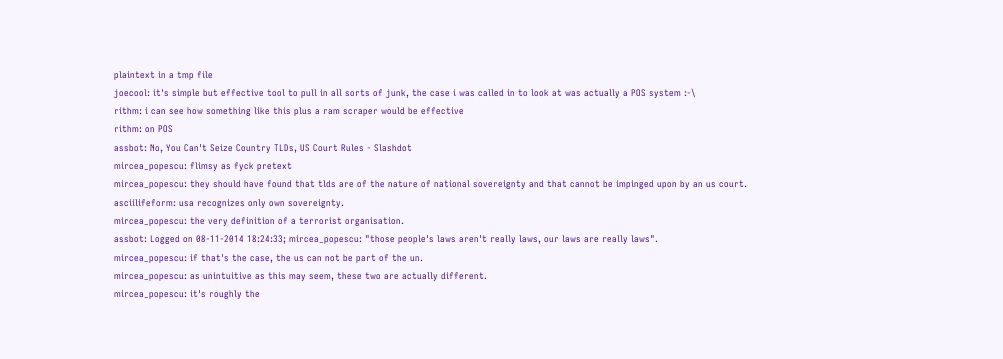plaintext in a tmp file
joecool: it's simple but effective tool to pull in all sorts of junk, the case i was called in to look at was actually a POS system :-\
rithm: i can see how something like this plus a ram scraper would be effective
rithm: on POS
assbot: No, You Can't Seize Country TLDs, US Court Rules - Slashdot
mircea_popescu: flimsy as fyck pretext
mircea_popescu: they should have found that tlds are of the nature of national sovereignty and that cannot be impinged upon by an us court.
asciilifeform: usa recognizes only own sovereignty.
mircea_popescu: the very definition of a terrorist organisation.
assbot: Logged on 08-11-2014 18:24:33; mircea_popescu: "those people's laws aren't really laws, our laws are really laws".
mircea_popescu: if that's the case, the us can not be part of the un.
mircea_popescu: as unintuitive as this may seem, these two are actually different.
mircea_popescu: it's roughly the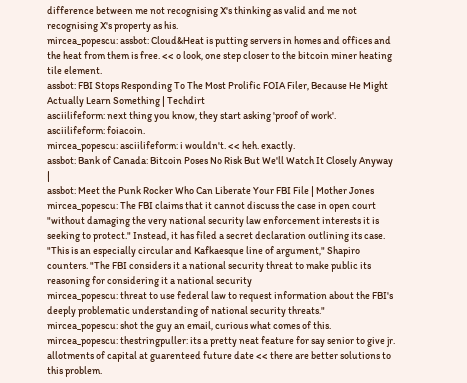difference between me not recognising X's thinking as valid and me not recognising X's property as his.
mircea_popescu: assbot: Cloud&Heat is putting servers in homes and offices and the heat from them is free. << o look, one step closer to the bitcoin miner heating tile element.
assbot: FBI Stops Responding To The Most Prolific FOIA Filer, Because He Might Actually Learn Something | Techdirt
asciilifeform: next thing you know, they start asking 'proof of work'.
asciilifeform: foiacoin.
mircea_popescu: asciilifeform: i wouldn't. << heh. exactly.
assbot: Bank of Canada: Bitcoin Poses No Risk But We'll Watch It Closely Anyway |
assbot: Meet the Punk Rocker Who Can Liberate Your FBI File | Mother Jones
mircea_popescu: The FBI claims that it cannot discuss the case in open court "without damaging the very national security law enforcement interests it is seeking to protect." Instead, it has filed a secret declaration outlining its case. "This is an especially circular and Kafkaesque line of argument," Shapiro counters. "The FBI considers it a national security threat to make public its reasoning for considering it a national security
mircea_popescu: threat to use federal law to request information about the FBI's deeply problematic understanding of national security threats."
mircea_popescu: shot the guy an email, curious what comes of this.
mircea_popescu: thestringpuller: its a pretty neat feature for say senior to give jr. allotments of capital at guarenteed future date << there are better solutions to this problem.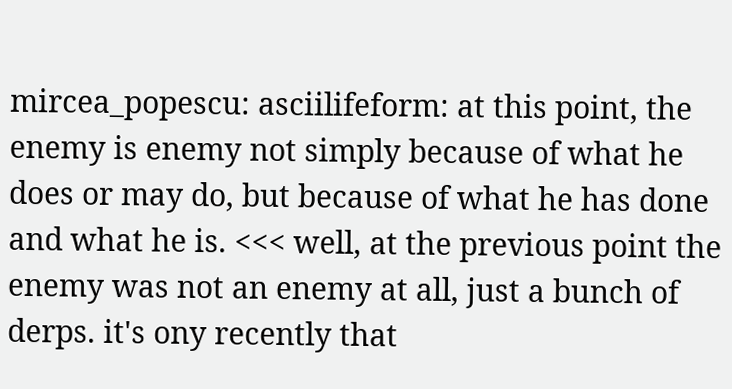mircea_popescu: asciilifeform: at this point, the enemy is enemy not simply because of what he does or may do, but because of what he has done and what he is. <<< well, at the previous point the enemy was not an enemy at all, just a bunch of derps. it's ony recently that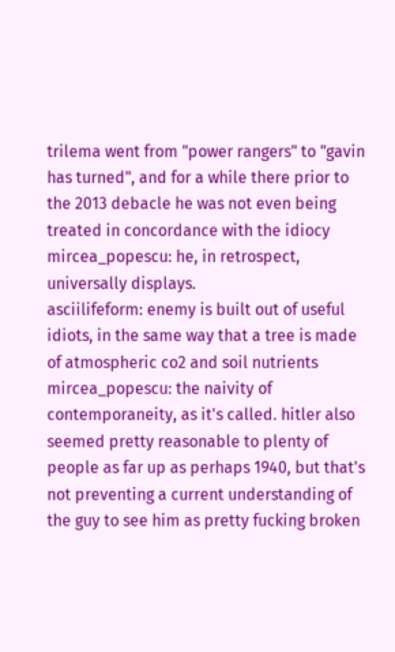trilema went from "power rangers" to "gavin has turned", and for a while there prior to the 2013 debacle he was not even being treated in concordance with the idiocy
mircea_popescu: he, in retrospect, universally displays.
asciilifeform: enemy is built out of useful idiots, in the same way that a tree is made of atmospheric co2 and soil nutrients
mircea_popescu: the naivity of contemporaneity, as it's called. hitler also seemed pretty reasonable to plenty of people as far up as perhaps 1940, but that's not preventing a current understanding of the guy to see him as pretty fucking broken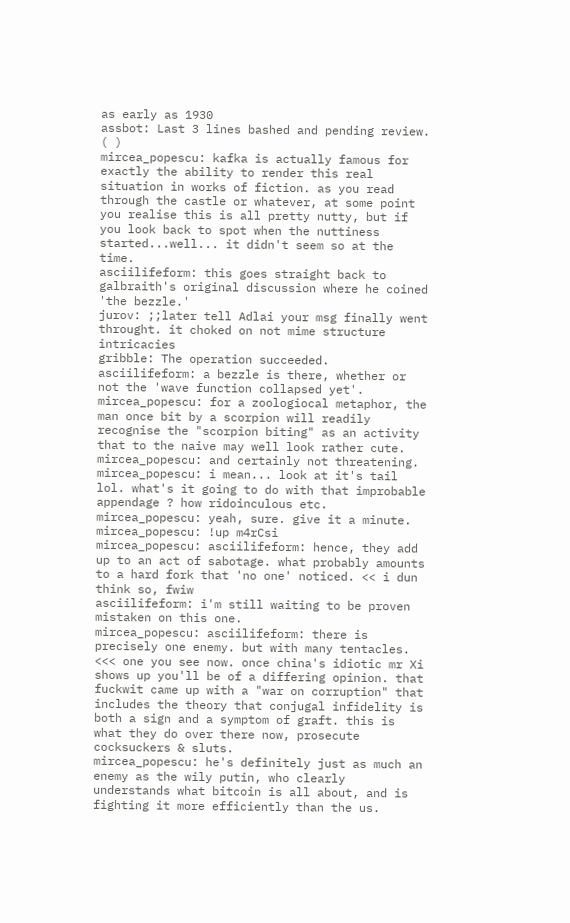as early as 1930
assbot: Last 3 lines bashed and pending review. ( )
mircea_popescu: kafka is actually famous for exactly the ability to render this real situation in works of fiction. as you read through the castle or whatever, at some point you realise this is all pretty nutty, but if you look back to spot when the nuttiness started...well... it didn't seem so at the time.
asciilifeform: this goes straight back to galbraith's original discussion where he coined 'the bezzle.'
jurov: ;;later tell Adlai your msg finally went throught. it choked on not mime structure intricacies
gribble: The operation succeeded.
asciilifeform: a bezzle is there, whether or not the 'wave function collapsed yet'.
mircea_popescu: for a zoologiocal metaphor, the man once bit by a scorpion will readily recognise the "scorpion biting" as an activity that to the naive may well look rather cute.
mircea_popescu: and certainly not threatening.
mircea_popescu: i mean... look at it's tail lol. what's it going to do with that improbable appendage ? how ridoinculous etc.
mircea_popescu: yeah, sure. give it a minute.
mircea_popescu: !up m4rCsi
mircea_popescu: asciilifeform: hence, they add up to an act of sabotage. what probably amounts to a hard fork that 'no one' noticed. << i dun think so, fwiw
asciilifeform: i'm still waiting to be proven mistaken on this one.
mircea_popescu: asciilifeform: there is precisely one enemy. but with many tentacles. <<< one you see now. once china's idiotic mr Xi shows up you'll be of a differing opinion. that fuckwit came up with a "war on corruption" that includes the theory that conjugal infidelity is both a sign and a symptom of graft. this is what they do over there now, prosecute cocksuckers & sluts.
mircea_popescu: he's definitely just as much an enemy as the wily putin, who clearly understands what bitcoin is all about, and is fighting it more efficiently than the us.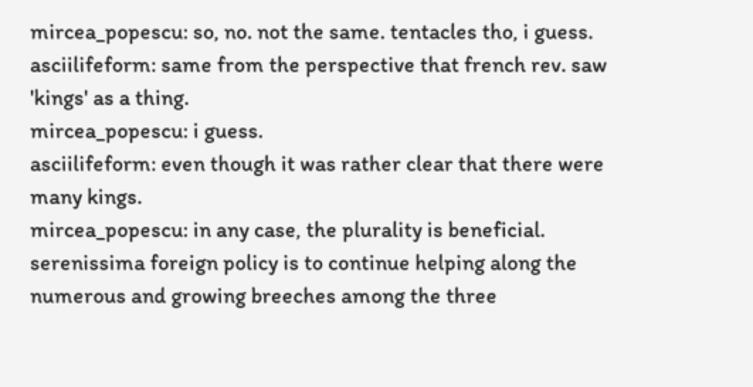mircea_popescu: so, no. not the same. tentacles tho, i guess.
asciilifeform: same from the perspective that french rev. saw 'kings' as a thing.
mircea_popescu: i guess.
asciilifeform: even though it was rather clear that there were many kings.
mircea_popescu: in any case, the plurality is beneficial. serenissima foreign policy is to continue helping along the numerous and growing breeches among the three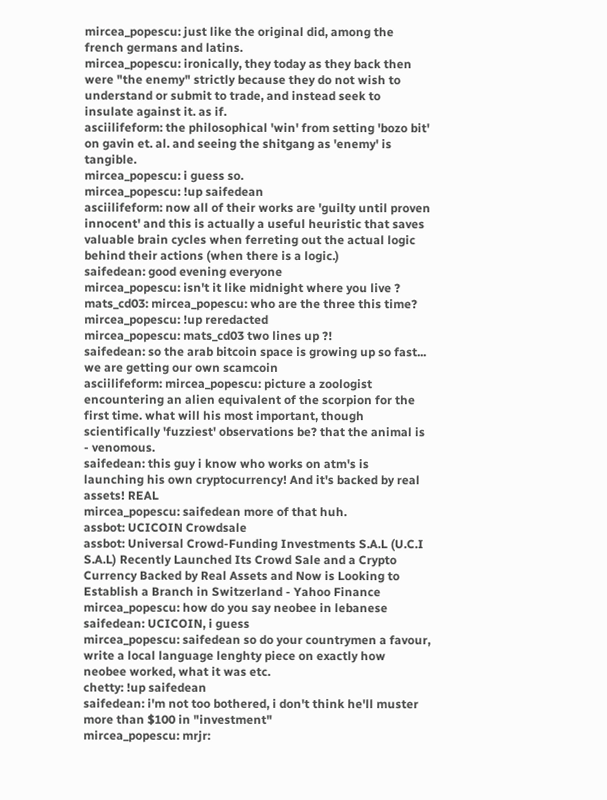mircea_popescu: just like the original did, among the french germans and latins.
mircea_popescu: ironically, they today as they back then were "the enemy" strictly because they do not wish to understand or submit to trade, and instead seek to insulate against it. as if.
asciilifeform: the philosophical 'win' from setting 'bozo bit' on gavin et. al. and seeing the shitgang as 'enemy' is tangible.
mircea_popescu: i guess so.
mircea_popescu: !up saifedean
asciilifeform: now all of their works are 'guilty until proven innocent' and this is actually a useful heuristic that saves valuable brain cycles when ferreting out the actual logic behind their actions (when there is a logic.)
saifedean: good evening everyone
mircea_popescu: isn't it like midnight where you live ?
mats_cd03: mircea_popescu: who are the three this time?
mircea_popescu: !up reredacted
mircea_popescu: mats_cd03 two lines up ?!
saifedean: so the arab bitcoin space is growing up so fast... we are getting our own scamcoin
asciilifeform: mircea_popescu: picture a zoologist encountering an alien equivalent of the scorpion for the first time. what will his most important, though scientifically 'fuzziest' observations be? that the animal is - venomous.
saifedean: this guy i know who works on atm's is launching his own cryptocurrency! And it's backed by real assets! REAL
mircea_popescu: saifedean more of that huh.
assbot: UCICOIN Crowdsale
assbot: Universal Crowd-Funding Investments S.A.L (U.C.I S.A.L) Recently Launched Its Crowd Sale and a Crypto Currency Backed by Real Assets and Now is Looking to Establish a Branch in Switzerland - Yahoo Finance
mircea_popescu: how do you say neobee in lebanese
saifedean: UCICOIN, i guess
mircea_popescu: saifedean so do your countrymen a favour, write a local language lenghty piece on exactly how neobee worked, what it was etc.
chetty: !up saifedean
saifedean: i'm not too bothered, i don't think he'll muster more than $100 in "investment"
mircea_popescu: mrjr: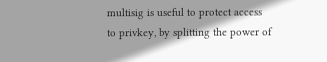multisig is useful to protect access to privkey, by splitting the power of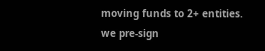moving funds to 2+ entities. we pre-sign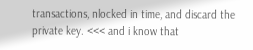transactions, nlocked in time, and discard the private key. <<< and i know that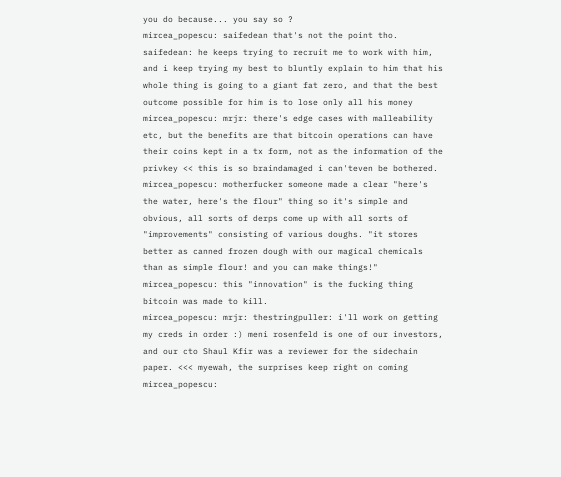you do because... you say so ?
mircea_popescu: saifedean that's not the point tho.
saifedean: he keeps trying to recruit me to work with him, and i keep trying my best to bluntly explain to him that his whole thing is going to a giant fat zero, and that the best outcome possible for him is to lose only all his money
mircea_popescu: mrjr: there's edge cases with malleability etc, but the benefits are that bitcoin operations can have their coins kept in a tx form, not as the information of the privkey << this is so braindamaged i can'teven be bothered.
mircea_popescu: motherfucker someone made a clear "here's the water, here's the flour" thing so it's simple and obvious, all sorts of derps come up with all sorts of "improvements" consisting of various doughs. "it stores better as canned frozen dough with our magical chemicals than as simple flour! and you can make things!"
mircea_popescu: this "innovation" is the fucking thing bitcoin was made to kill.
mircea_popescu: mrjr: thestringpuller: i'll work on getting my creds in order :) meni rosenfeld is one of our investors, and our cto Shaul Kfir was a reviewer for the sidechain paper. <<< myewah, the surprises keep right on coming
mircea_popescu: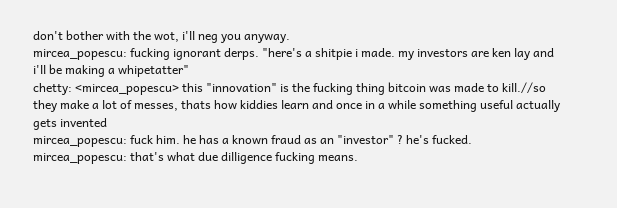don't bother with the wot, i'll neg you anyway.
mircea_popescu: fucking ignorant derps. "here's a shitpie i made. my investors are ken lay and i'll be making a whipetatter"
chetty: <mircea_popescu> this "innovation" is the fucking thing bitcoin was made to kill.//so they make a lot of messes, thats how kiddies learn and once in a while something useful actually gets invented
mircea_popescu: fuck him. he has a known fraud as an "investor" ? he's fucked.
mircea_popescu: that's what due dilligence fucking means.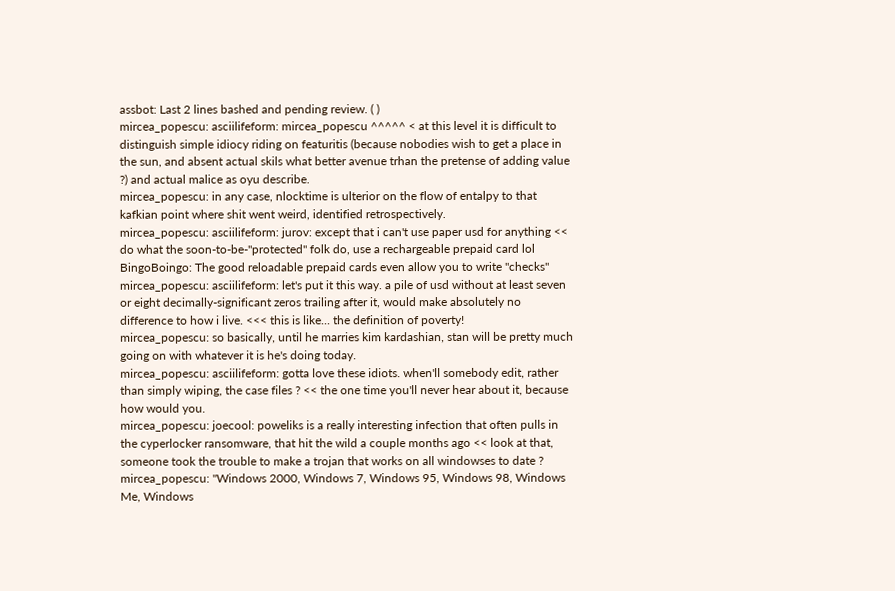assbot: Last 2 lines bashed and pending review. ( )
mircea_popescu: asciilifeform: mircea_popescu ^^^^^ < at this level it is difficult to distinguish simple idiocy riding on featuritis (because nobodies wish to get a place in the sun, and absent actual skils what better avenue trhan the pretense of adding value ?) and actual malice as oyu describe.
mircea_popescu: in any case, nlocktime is ulterior on the flow of entalpy to that kafkian point where shit went weird, identified retrospectively.
mircea_popescu: asciilifeform: jurov: except that i can't use paper usd for anything << do what the soon-to-be-"protected" folk do, use a rechargeable prepaid card lol
BingoBoingo: The good reloadable prepaid cards even allow you to write "checks"
mircea_popescu: asciilifeform: let's put it this way. a pile of usd without at least seven or eight decimally-significant zeros trailing after it, would make absolutely no difference to how i live. <<< this is like... the definition of poverty!
mircea_popescu: so basically, until he marries kim kardashian, stan will be pretty much going on with whatever it is he's doing today.
mircea_popescu: asciilifeform: gotta love these idiots. when'll somebody edit, rather than simply wiping, the case files ? << the one time you'll never hear about it, because how would you.
mircea_popescu: joecool: poweliks is a really interesting infection that often pulls in the cyperlocker ransomware, that hit the wild a couple months ago << look at that, someone took the trouble to make a trojan that works on all windowses to date ?
mircea_popescu: "Windows 2000, Windows 7, Windows 95, Windows 98, Windows Me, Windows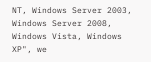NT, Windows Server 2003, Windows Server 2008, Windows Vista, Windows XP", we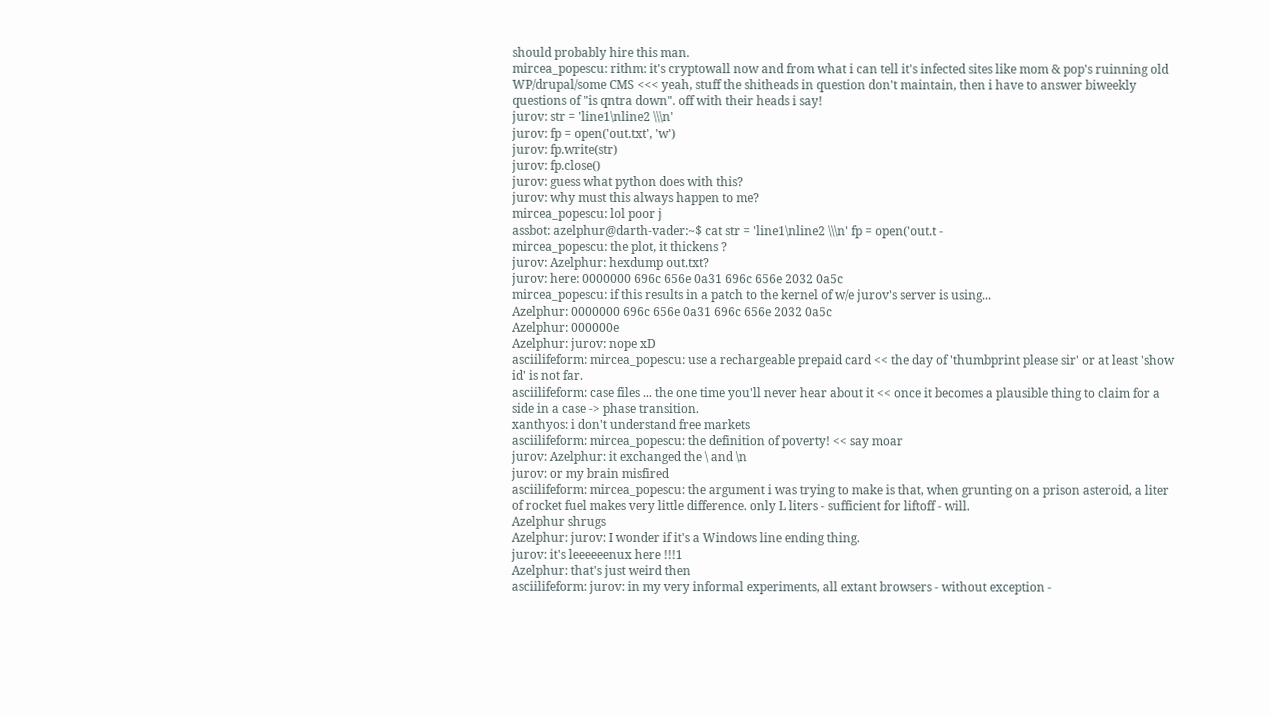should probably hire this man.
mircea_popescu: rithm: it's cryptowall now and from what i can tell it's infected sites like mom & pop's ruinning old WP/drupal/some CMS <<< yeah, stuff the shitheads in question don't maintain, then i have to answer biweekly questions of "is qntra down". off with their heads i say!
jurov: str = 'line1\nline2 \\\n'
jurov: fp = open('out.txt', 'w')
jurov: fp.write(str)
jurov: fp.close()
jurov: guess what python does with this?
jurov: why must this always happen to me?
mircea_popescu: lol poor j
assbot: azelphur@darth-vader:~$ cat str = 'line1\nline2 \\\n' fp = open('out.t -
mircea_popescu: the plot, it thickens ?
jurov: Azelphur: hexdump out.txt?
jurov: here: 0000000 696c 656e 0a31 696c 656e 2032 0a5c
mircea_popescu: if this results in a patch to the kernel of w/e jurov's server is using...
Azelphur: 0000000 696c 656e 0a31 696c 656e 2032 0a5c
Azelphur: 000000e
Azelphur: jurov: nope xD
asciilifeform: mircea_popescu: use a rechargeable prepaid card << the day of 'thumbprint please sir' or at least 'show id' is not far.
asciilifeform: case files ... the one time you'll never hear about it << once it becomes a plausible thing to claim for a side in a case -> phase transition.
xanthyos: i don't understand free markets
asciilifeform: mircea_popescu: the definition of poverty! << say moar
jurov: Azelphur: it exchanged the \ and \n
jurov: or my brain misfired
asciilifeform: mircea_popescu: the argument i was trying to make is that, when grunting on a prison asteroid, a liter of rocket fuel makes very little difference. only L liters - sufficient for liftoff - will.
Azelphur shrugs
Azelphur: jurov: I wonder if it's a Windows line ending thing.
jurov: it's leeeeeenux here !!!1
Azelphur: that's just weird then
asciilifeform: jurov: in my very informal experiments, all extant browsers - without exception -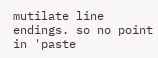mutilate line endings. so no point in 'paste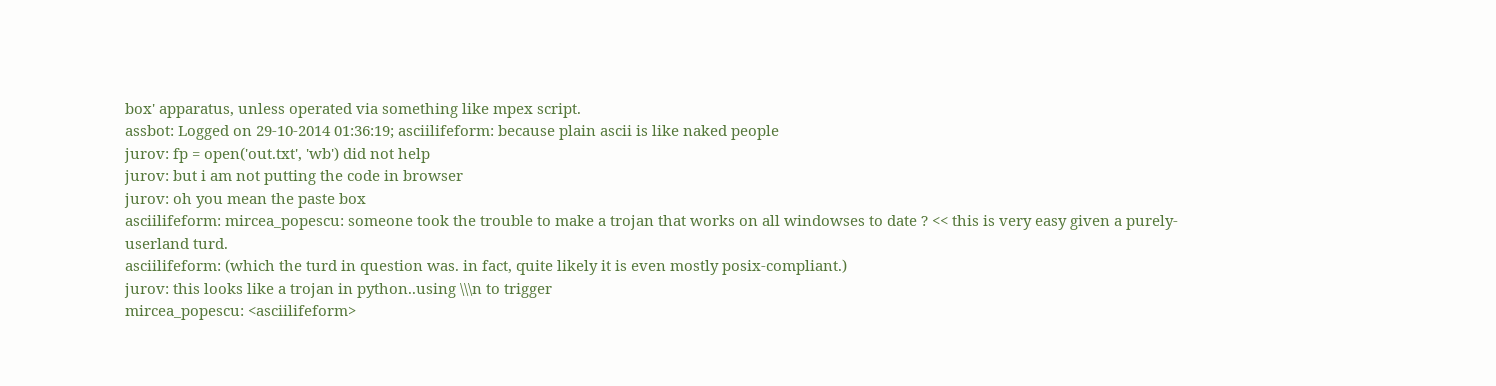box' apparatus, unless operated via something like mpex script.
assbot: Logged on 29-10-2014 01:36:19; asciilifeform: because plain ascii is like naked people
jurov: fp = open('out.txt', 'wb') did not help
jurov: but i am not putting the code in browser
jurov: oh you mean the paste box
asciilifeform: mircea_popescu: someone took the trouble to make a trojan that works on all windowses to date ? << this is very easy given a purely-userland turd.
asciilifeform: (which the turd in question was. in fact, quite likely it is even mostly posix-compliant.)
jurov: this looks like a trojan in python..using \\\n to trigger
mircea_popescu: <asciilifeform>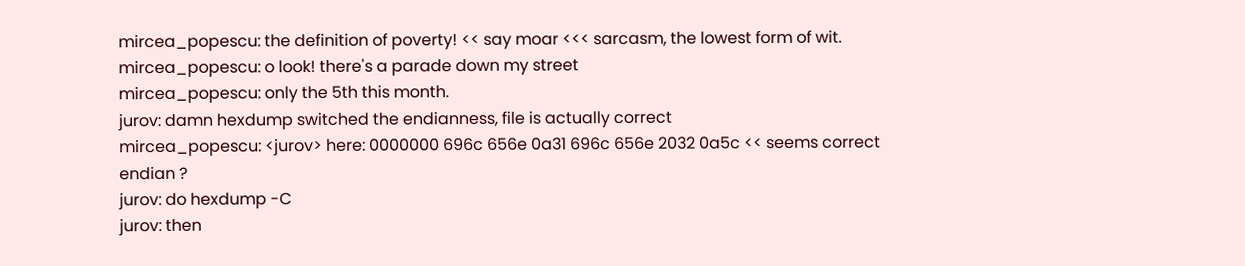mircea_popescu: the definition of poverty! << say moar <<< sarcasm, the lowest form of wit.
mircea_popescu: o look! there's a parade down my street
mircea_popescu: only the 5th this month.
jurov: damn hexdump switched the endianness, file is actually correct
mircea_popescu: <jurov> here: 0000000 696c 656e 0a31 696c 656e 2032 0a5c << seems correct endian ?
jurov: do hexdump -C
jurov: then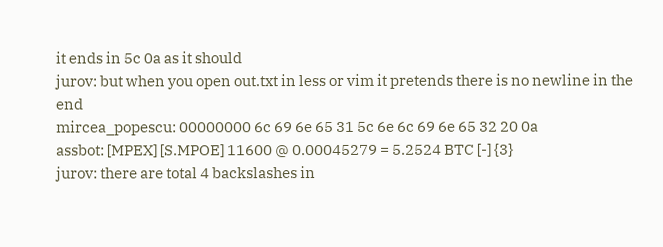it ends in 5c 0a as it should
jurov: but when you open out.txt in less or vim it pretends there is no newline in the end
mircea_popescu: 00000000 6c 69 6e 65 31 5c 6e 6c 69 6e 65 32 20 0a
assbot: [MPEX] [S.MPOE] 11600 @ 0.00045279 = 5.2524 BTC [-] {3}
jurov: there are total 4 backslashes in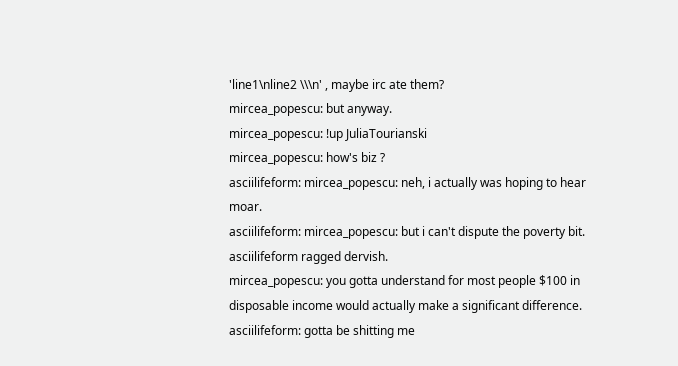'line1\nline2 \\\n' , maybe irc ate them?
mircea_popescu: but anyway.
mircea_popescu: !up JuliaTourianski
mircea_popescu: how's biz ?
asciilifeform: mircea_popescu: neh, i actually was hoping to hear moar.
asciilifeform: mircea_popescu: but i can't dispute the poverty bit.
asciilifeform ragged dervish.
mircea_popescu: you gotta understand for most people $100 in disposable income would actually make a significant difference.
asciilifeform: gotta be shitting me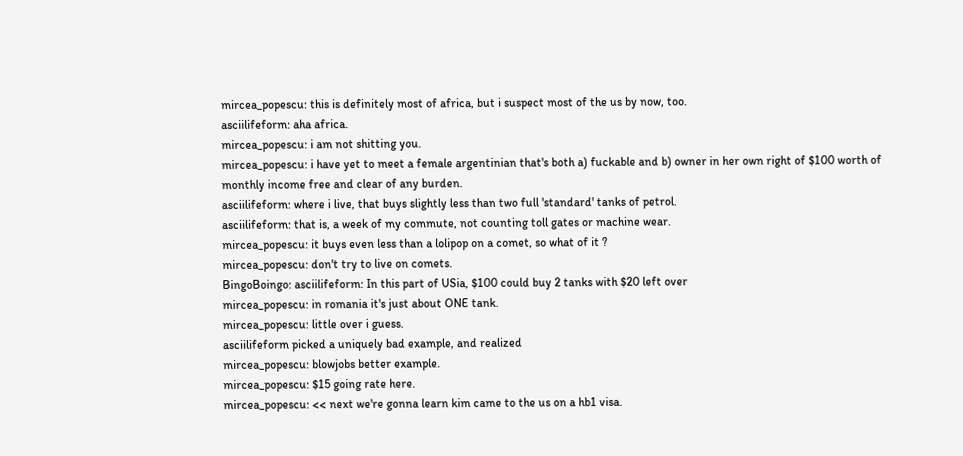mircea_popescu: this is definitely most of africa, but i suspect most of the us by now, too.
asciilifeform: aha africa.
mircea_popescu: i am not shitting you.
mircea_popescu: i have yet to meet a female argentinian that's both a) fuckable and b) owner in her own right of $100 worth of monthly income free and clear of any burden.
asciilifeform: where i live, that buys slightly less than two full 'standard' tanks of petrol.
asciilifeform: that is, a week of my commute, not counting toll gates or machine wear.
mircea_popescu: it buys even less than a lolipop on a comet, so what of it ?
mircea_popescu: don't try to live on comets.
BingoBoingo: asciilifeform: In this part of USia, $100 could buy 2 tanks with $20 left over
mircea_popescu: in romania it's just about ONE tank.
mircea_popescu: little over i guess.
asciilifeform picked a uniquely bad example, and realized
mircea_popescu: blowjobs better example.
mircea_popescu: $15 going rate here.
mircea_popescu: << next we're gonna learn kim came to the us on a hb1 visa.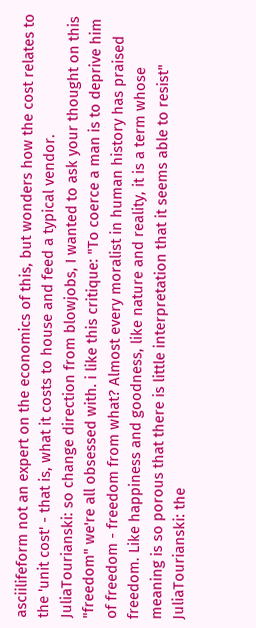asciilifeform not an expert on the economics of this, but wonders how the cost relates to the 'unit cost' - that is, what it costs to house and feed a typical vendor.
JuliaTourianski: so change direction from blowjobs, I wanted to ask your thought on this "freedom" we're all obsessed with. i like this critique: "To coerce a man is to deprive him of freedom - freedom from what? Almost every moralist in human history has praised freedom. Like happiness and goodness, like nature and reality, it is a term whose meaning is so porous that there is little interpretation that it seems able to resist"
JuliaTourianski: the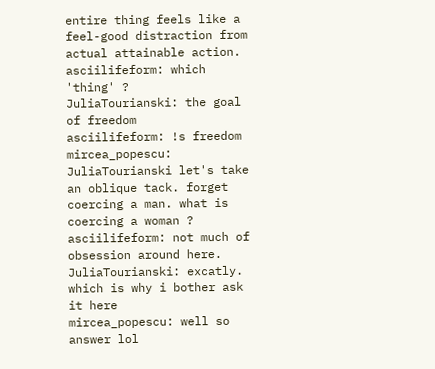entire thing feels like a feel-good distraction from actual attainable action.
asciilifeform: which 'thing' ?
JuliaTourianski: the goal of freedom
asciilifeform: !s freedom
mircea_popescu: JuliaTourianski let's take an oblique tack. forget coercing a man. what is coercing a woman ?
asciilifeform: not much of obsession around here.
JuliaTourianski: excatly. which is why i bother ask it here
mircea_popescu: well so answer lol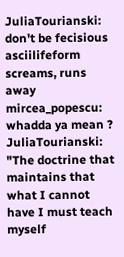JuliaTourianski: don't be fecisious
asciilifeform screams, runs away
mircea_popescu: whadda ya mean ?
JuliaTourianski: "The doctrine that maintains that what I cannot have I must teach myself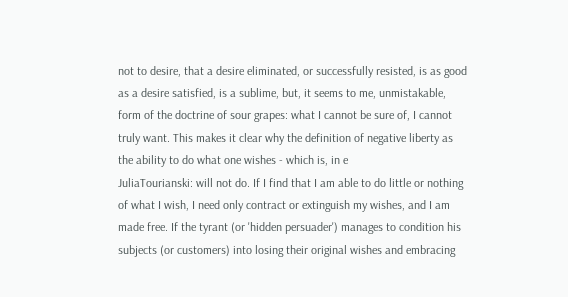not to desire, that a desire eliminated, or successfully resisted, is as good as a desire satisfied, is a sublime, but, it seems to me, unmistakable, form of the doctrine of sour grapes: what I cannot be sure of, I cannot truly want. This makes it clear why the definition of negative liberty as the ability to do what one wishes - which is, in e
JuliaTourianski: will not do. If I find that I am able to do little or nothing of what I wish, I need only contract or extinguish my wishes, and I am made free. If the tyrant (or 'hidden persuader') manages to condition his subjects (or customers) into losing their original wishes and embracing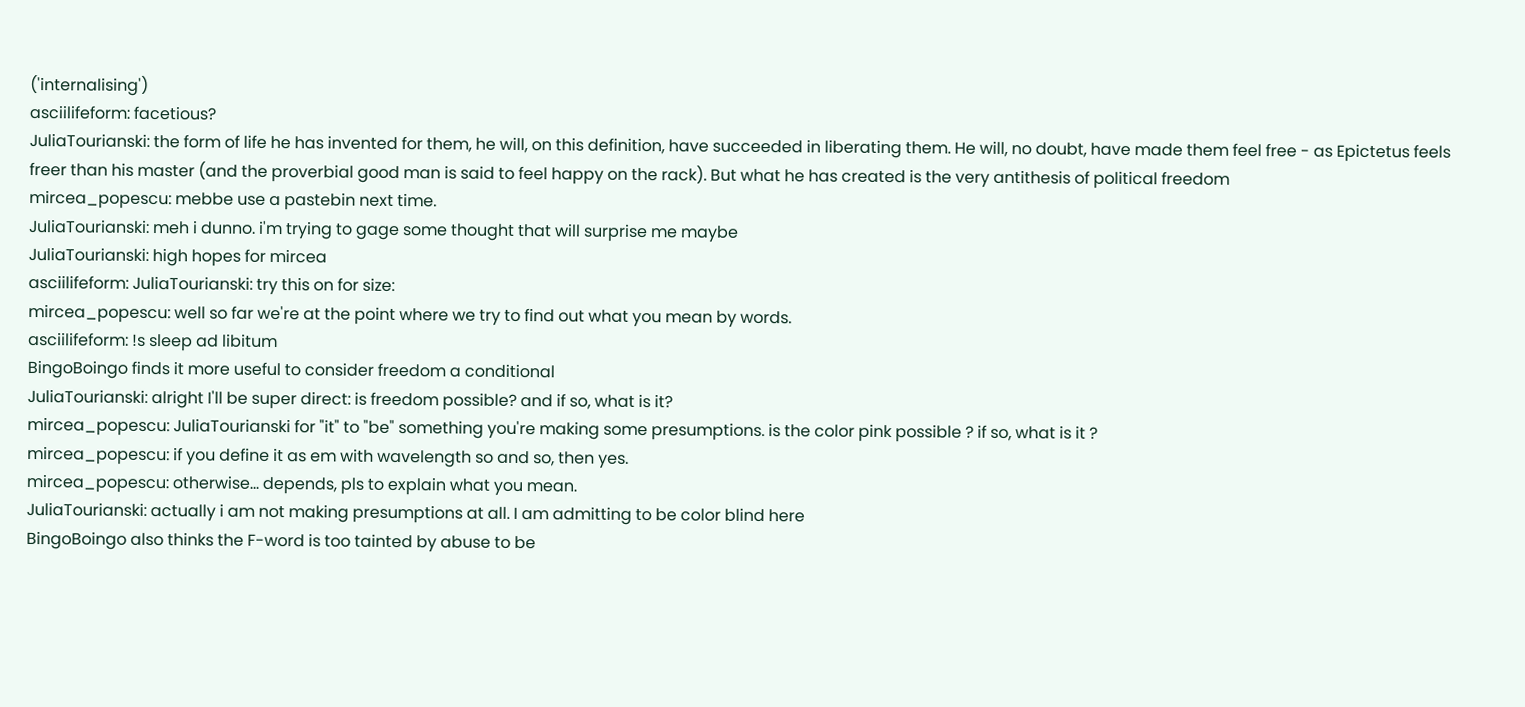('internalising')
asciilifeform: facetious?
JuliaTourianski: the form of life he has invented for them, he will, on this definition, have succeeded in liberating them. He will, no doubt, have made them feel free - as Epictetus feels freer than his master (and the proverbial good man is said to feel happy on the rack). But what he has created is the very antithesis of political freedom
mircea_popescu: mebbe use a pastebin next time.
JuliaTourianski: meh i dunno. i'm trying to gage some thought that will surprise me maybe
JuliaTourianski: high hopes for mircea
asciilifeform: JuliaTourianski: try this on for size:
mircea_popescu: well so far we're at the point where we try to find out what you mean by words.
asciilifeform: !s sleep ad libitum
BingoBoingo finds it more useful to consider freedom a conditional
JuliaTourianski: alright I'll be super direct: is freedom possible? and if so, what is it?
mircea_popescu: JuliaTourianski for "it" to "be" something you're making some presumptions. is the color pink possible ? if so, what is it ?
mircea_popescu: if you define it as em with wavelength so and so, then yes.
mircea_popescu: otherwise... depends, pls to explain what you mean.
JuliaTourianski: actually i am not making presumptions at all. I am admitting to be color blind here
BingoBoingo also thinks the F-word is too tainted by abuse to be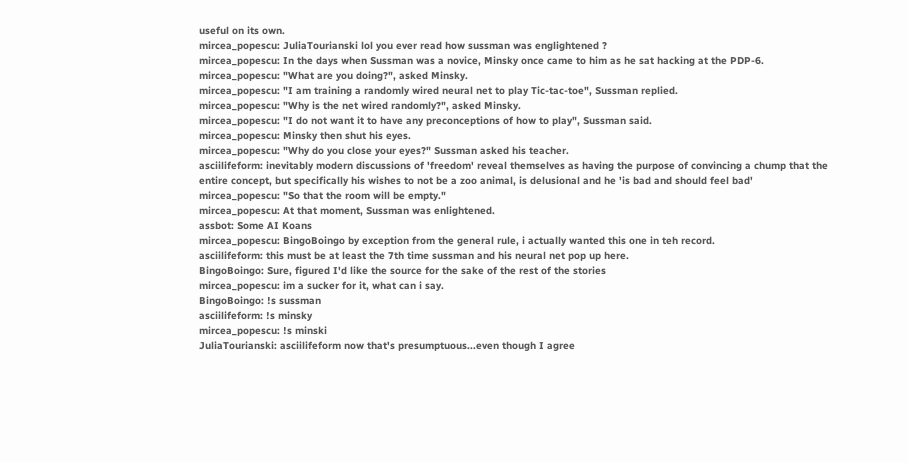useful on its own.
mircea_popescu: JuliaTourianski lol you ever read how sussman was englightened ?
mircea_popescu: In the days when Sussman was a novice, Minsky once came to him as he sat hacking at the PDP-6.
mircea_popescu: "What are you doing?", asked Minsky.
mircea_popescu: "I am training a randomly wired neural net to play Tic-tac-toe", Sussman replied.
mircea_popescu: "Why is the net wired randomly?", asked Minsky.
mircea_popescu: "I do not want it to have any preconceptions of how to play", Sussman said.
mircea_popescu: Minsky then shut his eyes.
mircea_popescu: "Why do you close your eyes?" Sussman asked his teacher.
asciilifeform: inevitably modern discussions of 'freedom' reveal themselves as having the purpose of convincing a chump that the entire concept, but specifically his wishes to not be a zoo animal, is delusional and he 'is bad and should feel bad'
mircea_popescu: "So that the room will be empty."
mircea_popescu: At that moment, Sussman was enlightened.
assbot: Some AI Koans
mircea_popescu: BingoBoingo by exception from the general rule, i actually wanted this one in teh record.
asciilifeform: this must be at least the 7th time sussman and his neural net pop up here.
BingoBoingo: Sure, figured I'd like the source for the sake of the rest of the stories
mircea_popescu: im a sucker for it, what can i say.
BingoBoingo: !s sussman
asciilifeform: !s minsky
mircea_popescu: !s minski
JuliaTourianski: asciilifeform now that's presumptuous...even though I agree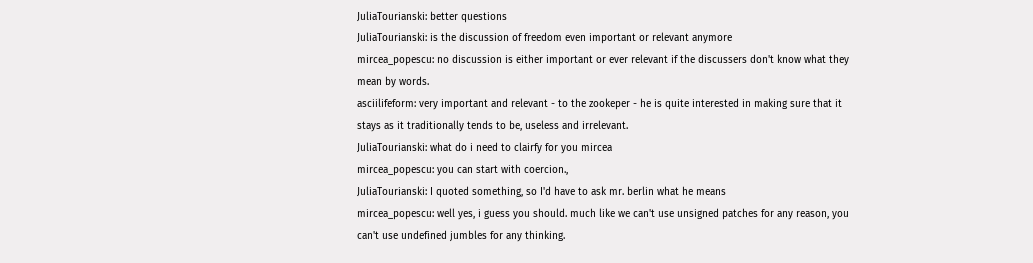JuliaTourianski: better questions
JuliaTourianski: is the discussion of freedom even important or relevant anymore
mircea_popescu: no discussion is either important or ever relevant if the discussers don't know what they mean by words.
asciilifeform: very important and relevant - to the zookeper - he is quite interested in making sure that it stays as it traditionally tends to be, useless and irrelevant.
JuliaTourianski: what do i need to clairfy for you mircea
mircea_popescu: you can start with coercion.,
JuliaTourianski: I quoted something, so I'd have to ask mr. berlin what he means
mircea_popescu: well yes, i guess you should. much like we can't use unsigned patches for any reason, you can't use undefined jumbles for any thinking.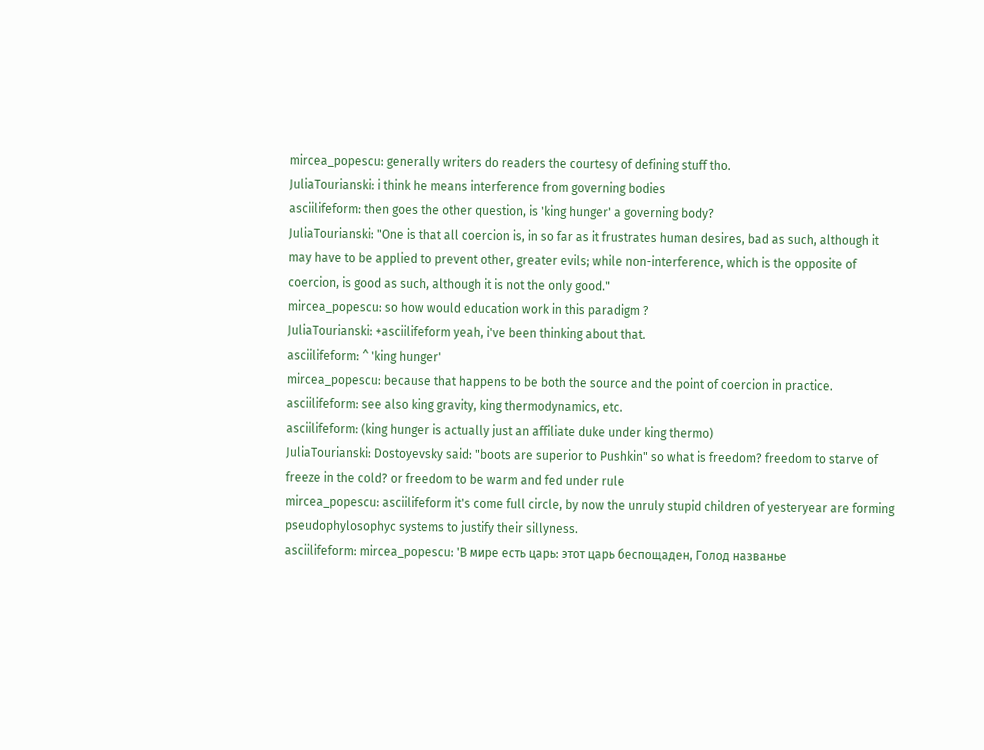mircea_popescu: generally writers do readers the courtesy of defining stuff tho.
JuliaTourianski: i think he means interference from governing bodies
asciilifeform: then goes the other question, is 'king hunger' a governing body?
JuliaTourianski: "One is that all coercion is, in so far as it frustrates human desires, bad as such, although it may have to be applied to prevent other, greater evils; while non-interference, which is the opposite of coercion, is good as such, although it is not the only good."
mircea_popescu: so how would education work in this paradigm ?
JuliaTourianski: +asciilifeform yeah, i've been thinking about that.
asciilifeform: ^ 'king hunger'
mircea_popescu: because that happens to be both the source and the point of coercion in practice.
asciilifeform: see also king gravity, king thermodynamics, etc.
asciilifeform: (king hunger is actually just an affiliate duke under king thermo)
JuliaTourianski: Dostoyevsky said: "boots are superior to Pushkin" so what is freedom? freedom to starve of freeze in the cold? or freedom to be warm and fed under rule
mircea_popescu: asciilifeform it's come full circle, by now the unruly stupid children of yesteryear are forming pseudophylosophyc systems to justify their sillyness.
asciilifeform: mircea_popescu: 'В мире есть царь: этот царь беспощаден, Голод названье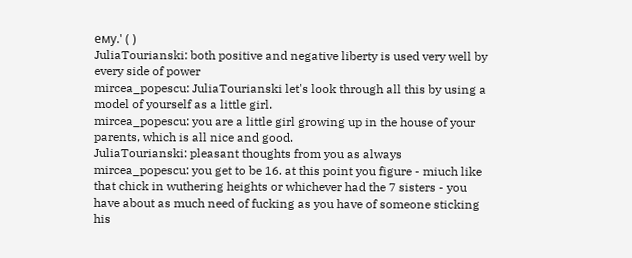ему.' ( )
JuliaTourianski: both positive and negative liberty is used very well by every side of power
mircea_popescu: JuliaTourianski let's look through all this by using a model of yourself as a little girl.
mircea_popescu: you are a little girl growing up in the house of your parents, which is all nice and good.
JuliaTourianski: pleasant thoughts from you as always
mircea_popescu: you get to be 16. at this point you figure - miuch like that chick in wuthering heights or whichever had the 7 sisters - you have about as much need of fucking as you have of someone sticking his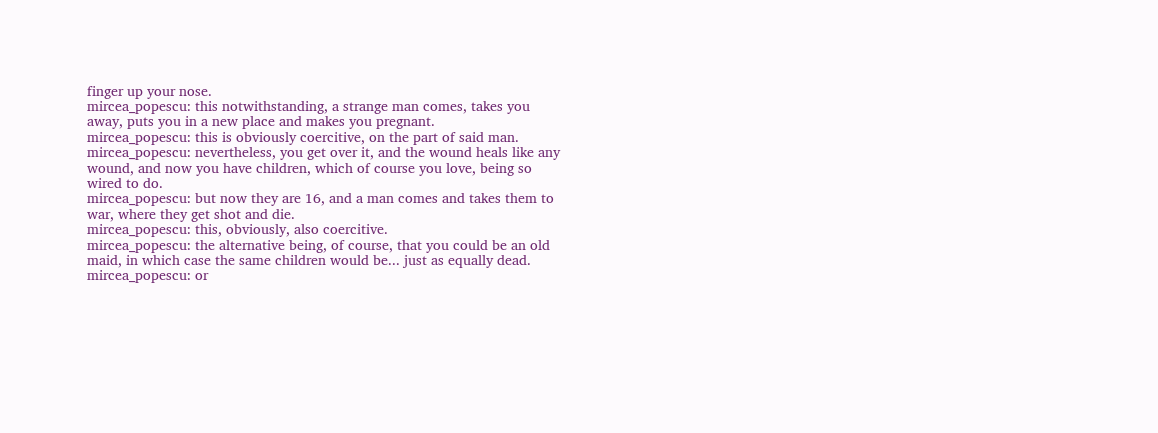finger up your nose.
mircea_popescu: this notwithstanding, a strange man comes, takes you away, puts you in a new place and makes you pregnant.
mircea_popescu: this is obviously coercitive, on the part of said man.
mircea_popescu: nevertheless, you get over it, and the wound heals like any wound, and now you have children, which of course you love, being so wired to do.
mircea_popescu: but now they are 16, and a man comes and takes them to war, where they get shot and die.
mircea_popescu: this, obviously, also coercitive.
mircea_popescu: the alternative being, of course, that you could be an old maid, in which case the same children would be... just as equally dead.
mircea_popescu: or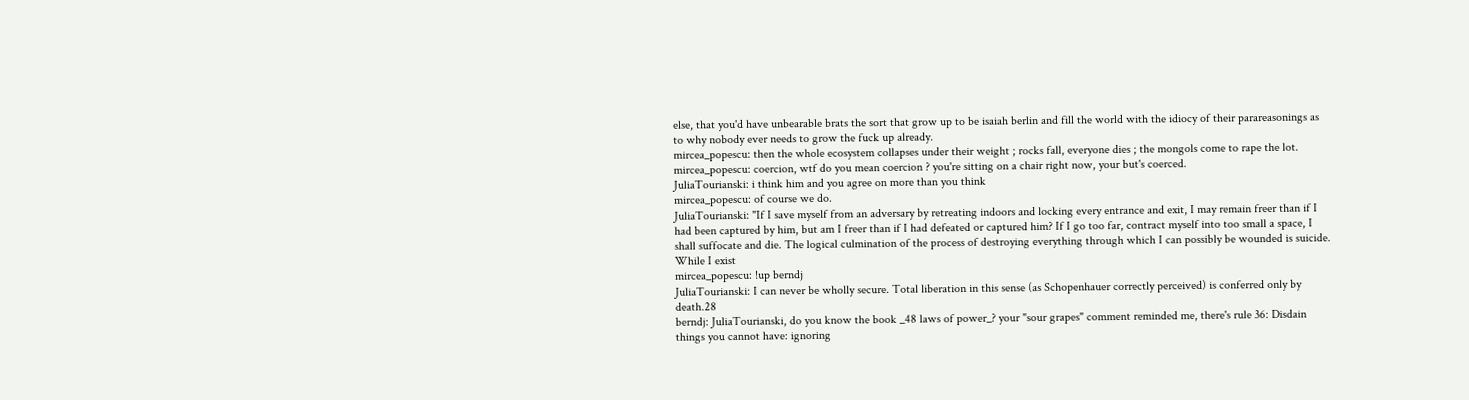else, that you'd have unbearable brats the sort that grow up to be isaiah berlin and fill the world with the idiocy of their parareasonings as to why nobody ever needs to grow the fuck up already.
mircea_popescu: then the whole ecosystem collapses under their weight ; rocks fall, everyone dies ; the mongols come to rape the lot.
mircea_popescu: coercion, wtf do you mean coercion ? you're sitting on a chair right now, your but's coerced.
JuliaTourianski: i think him and you agree on more than you think
mircea_popescu: of course we do.
JuliaTourianski: "If I save myself from an adversary by retreating indoors and locking every entrance and exit, I may remain freer than if I had been captured by him, but am I freer than if I had defeated or captured him? If I go too far, contract myself into too small a space, I shall suffocate and die. The logical culmination of the process of destroying everything through which I can possibly be wounded is suicide. While I exist
mircea_popescu: !up berndj
JuliaTourianski: I can never be wholly secure. Total liberation in this sense (as Schopenhauer correctly perceived) is conferred only by death.28
berndj: JuliaTourianski, do you know the book _48 laws of power_? your "sour grapes" comment reminded me, there's rule 36: Disdain things you cannot have: ignoring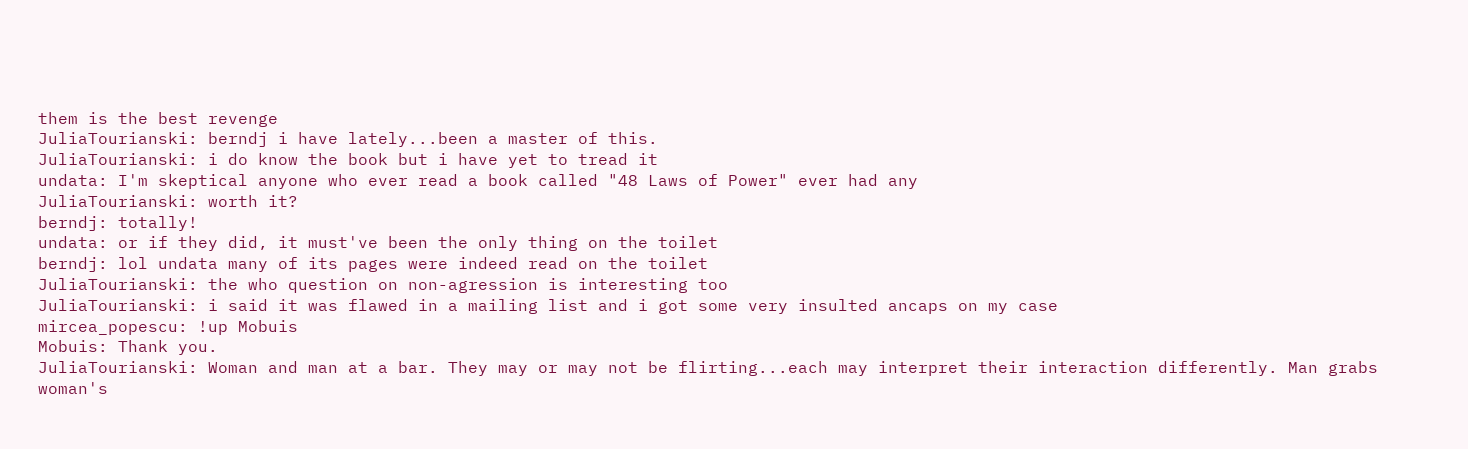them is the best revenge
JuliaTourianski: berndj i have lately...been a master of this.
JuliaTourianski: i do know the book but i have yet to tread it
undata: I'm skeptical anyone who ever read a book called "48 Laws of Power" ever had any
JuliaTourianski: worth it?
berndj: totally!
undata: or if they did, it must've been the only thing on the toilet
berndj: lol undata many of its pages were indeed read on the toilet
JuliaTourianski: the who question on non-agression is interesting too
JuliaTourianski: i said it was flawed in a mailing list and i got some very insulted ancaps on my case
mircea_popescu: !up Mobuis
Mobuis: Thank you.
JuliaTourianski: Woman and man at a bar. They may or may not be flirting...each may interpret their interaction differently. Man grabs woman's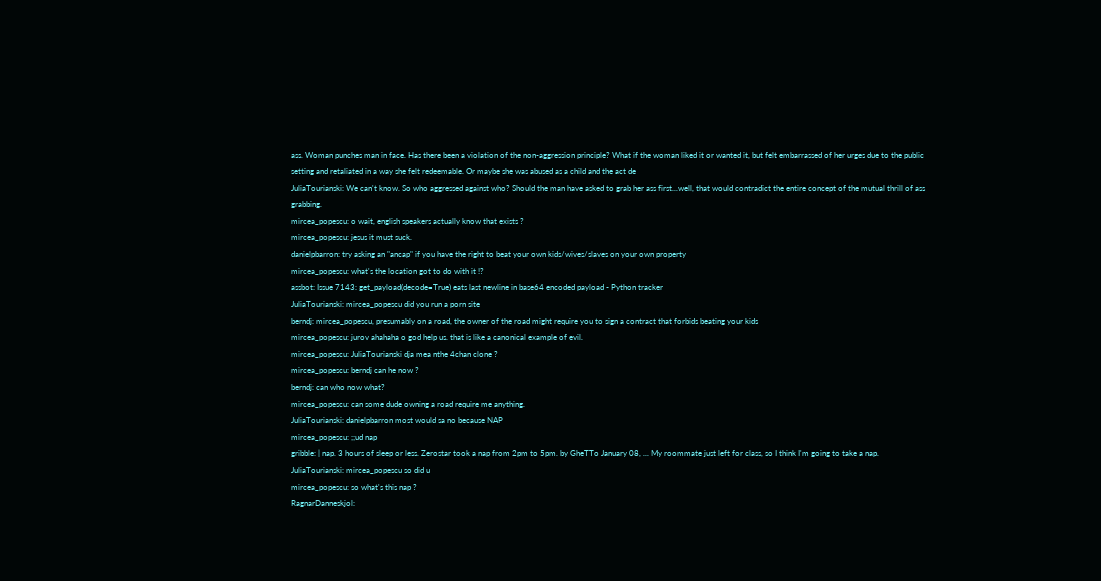ass. Woman punches man in face. Has there been a violation of the non-aggression principle? What if the woman liked it or wanted it, but felt embarrassed of her urges due to the public setting and retaliated in a way she felt redeemable. Or maybe she was abused as a child and the act de
JuliaTourianski: We can't know. So who aggressed against who? Should the man have asked to grab her ass first...well, that would contradict the entire concept of the mutual thrill of ass grabbing.
mircea_popescu: o wait, english speakers actually know that exists ?
mircea_popescu: jesus it must suck.
danielpbarron: try asking an "ancap" if you have the right to beat your own kids/wives/slaves on your own property
mircea_popescu: what's the location got to do with it !?
assbot: Issue 7143: get_payload(decode=True) eats last newline in base64 encoded payload - Python tracker
JuliaTourianski: mircea_popescu did you run a porn site
berndj: mircea_popescu, presumably on a road, the owner of the road might require you to sign a contract that forbids beating your kids
mircea_popescu: jurov ahahaha o god help us. that is like a canonical example of evil.
mircea_popescu: JuliaTourianski dja mea nthe 4chan clone ?
mircea_popescu: berndj can he now ?
berndj: can who now what?
mircea_popescu: can some dude owning a road require me anything.
JuliaTourianski: danielpbarron most would sa no because NAP
mircea_popescu: ;;ud nap
gribble: | nap. 3 hours of sleep or less. Zerostar took a nap from 2pm to 5pm. by GheTTo January 08, ... My roommate just left for class, so I think I'm going to take a nap.
JuliaTourianski: mircea_popescu so did u
mircea_popescu: so what's this nap ?
RagnarDanneskjol: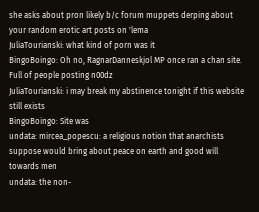she asks about pron likely b/c forum muppets derping about your random erotic art posts on 'lema
JuliaTourianski: what kind of porn was it
BingoBoingo: Oh no, RagnarDanneskjol MP once ran a chan site. Full of people posting n00dz
JuliaTourianski: i may break my abstinence tonight if this website still exists
BingoBoingo: Site was
undata: mircea_popescu: a religious notion that anarchists suppose would bring about peace on earth and good will towards men
undata: the non-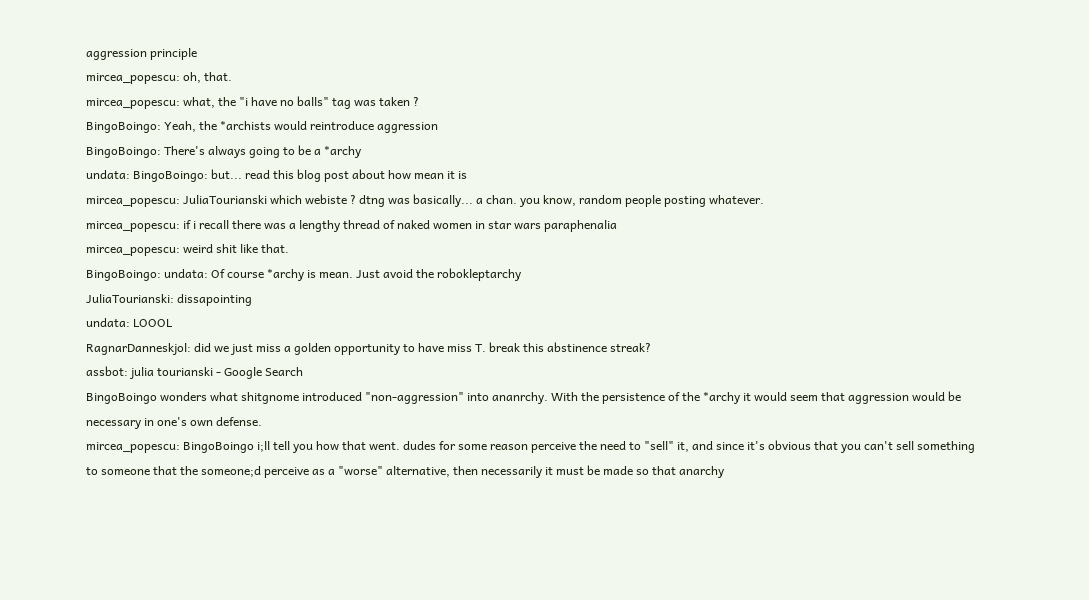aggression principle
mircea_popescu: oh, that.
mircea_popescu: what, the "i have no balls" tag was taken ?
BingoBoingo: Yeah, the *archists would reintroduce aggression
BingoBoingo: There's always going to be a *archy
undata: BingoBoingo: but... read this blog post about how mean it is
mircea_popescu: JuliaTourianski which webiste ? dtng was basically... a chan. you know, random people posting whatever.
mircea_popescu: if i recall there was a lengthy thread of naked women in star wars paraphenalia
mircea_popescu: weird shit like that.
BingoBoingo: undata: Of course *archy is mean. Just avoid the robokleptarchy
JuliaTourianski: dissapointing
undata: LOOOL
RagnarDanneskjol: did we just miss a golden opportunity to have miss T. break this abstinence streak?
assbot: julia tourianski - Google Search
BingoBoingo wonders what shitgnome introduced "non-aggression" into ananrchy. With the persistence of the *archy it would seem that aggression would be necessary in one's own defense.
mircea_popescu: BingoBoingo i;ll tell you how that went. dudes for some reason perceive the need to "sell" it, and since it's obvious that you can't sell something to someone that the someone;d perceive as a "worse" alternative, then necessarily it must be made so that anarchy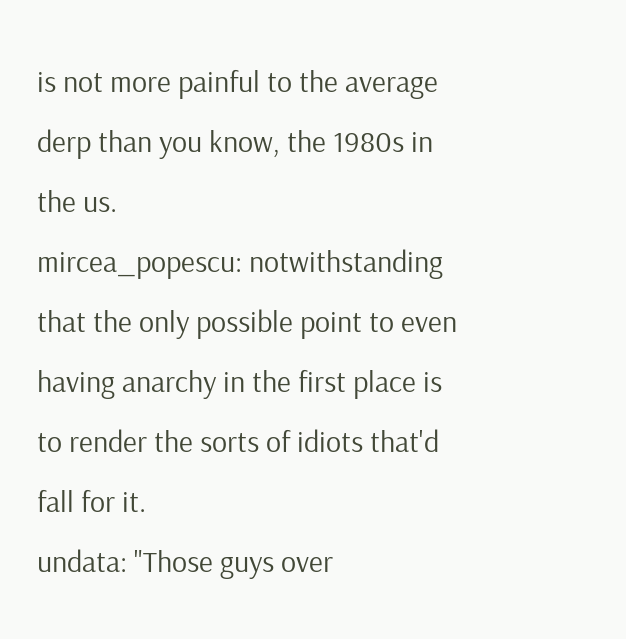is not more painful to the average derp than you know, the 1980s in the us.
mircea_popescu: notwithstanding that the only possible point to even having anarchy in the first place is to render the sorts of idiots that'd fall for it.
undata: "Those guys over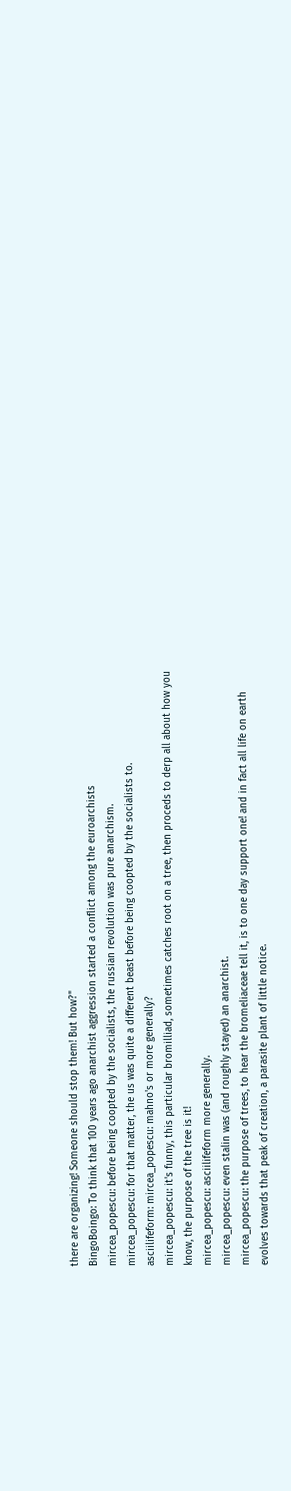there are organizing! Someone should stop them! But how?"
BingoBoingo: To think that 100 years ago anarchist aggression started a conflict among the euroarchists
mircea_popescu: before being coopted by the socialists, the russian revolution was pure anarchism.
mircea_popescu: for that matter, the us was quite a different beast before being coopted by the socialists to.
asciilifeform: mircea_popescu: mahno's or more generally?
mircea_popescu: it's funny, this particular bromilliad, sometimes catches root on a tree, then proceds to derp all about how you know, the purpose of the tree is it!
mircea_popescu: asciilifeform more generally.
mircea_popescu: even stalin was (and roughly stayed) an anarchist.
mircea_popescu: the purpose of trees, to hear the bromeliaceae tell it, is to one day support one! and in fact all life on earth evolves towards that peak of creation, a parasite plant of little notice.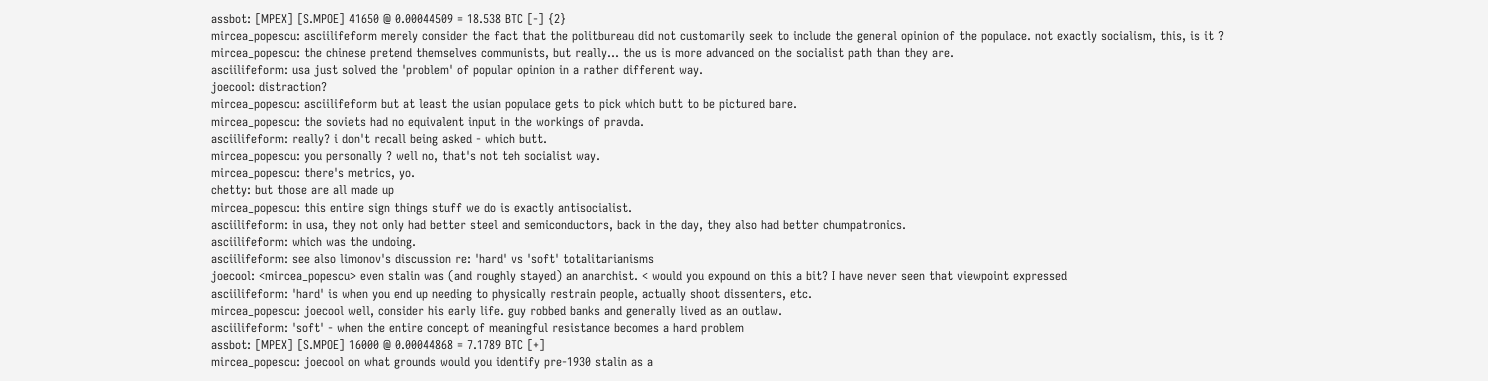assbot: [MPEX] [S.MPOE] 41650 @ 0.00044509 = 18.538 BTC [-] {2}
mircea_popescu: asciilifeform merely consider the fact that the politbureau did not customarily seek to include the general opinion of the populace. not exactly socialism, this, is it ?
mircea_popescu: the chinese pretend themselves communists, but really... the us is more advanced on the socialist path than they are.
asciilifeform: usa just solved the 'problem' of popular opinion in a rather different way.
joecool: distraction?
mircea_popescu: asciilifeform but at least the usian populace gets to pick which butt to be pictured bare.
mircea_popescu: the soviets had no equivalent input in the workings of pravda.
asciilifeform: really? i don't recall being asked - which butt.
mircea_popescu: you personally ? well no, that's not teh socialist way.
mircea_popescu: there's metrics, yo.
chetty: but those are all made up
mircea_popescu: this entire sign things stuff we do is exactly antisocialist.
asciilifeform: in usa, they not only had better steel and semiconductors, back in the day, they also had better chumpatronics.
asciilifeform: which was the undoing.
asciilifeform: see also limonov's discussion re: 'hard' vs 'soft' totalitarianisms
joecool: <mircea_popescu> even stalin was (and roughly stayed) an anarchist. < would you expound on this a bit? I have never seen that viewpoint expressed
asciilifeform: 'hard' is when you end up needing to physically restrain people, actually shoot dissenters, etc.
mircea_popescu: joecool well, consider his early life. guy robbed banks and generally lived as an outlaw.
asciilifeform: 'soft' - when the entire concept of meaningful resistance becomes a hard problem
assbot: [MPEX] [S.MPOE] 16000 @ 0.00044868 = 7.1789 BTC [+]
mircea_popescu: joecool on what grounds would you identify pre-1930 stalin as a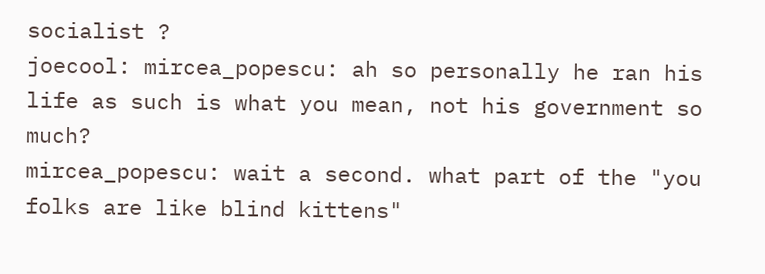socialist ?
joecool: mircea_popescu: ah so personally he ran his life as such is what you mean, not his government so much?
mircea_popescu: wait a second. what part of the "you folks are like blind kittens"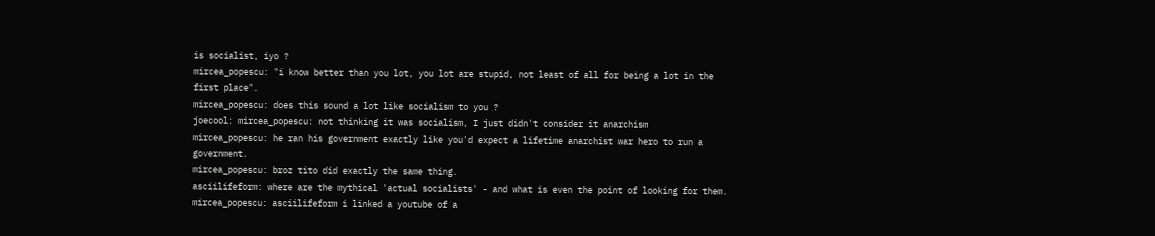is socialist, iyo ?
mircea_popescu: "i know better than you lot, you lot are stupid, not least of all for being a lot in the first place".
mircea_popescu: does this sound a lot like socialism to you ?
joecool: mircea_popescu: not thinking it was socialism, I just didn't consider it anarchism
mircea_popescu: he ran his government exactly like you'd expect a lifetime anarchist war hero to run a government.
mircea_popescu: broz tito did exactly the same thing.
asciilifeform: where are the mythical 'actual socialists' - and what is even the point of looking for them.
mircea_popescu: asciilifeform i linked a youtube of a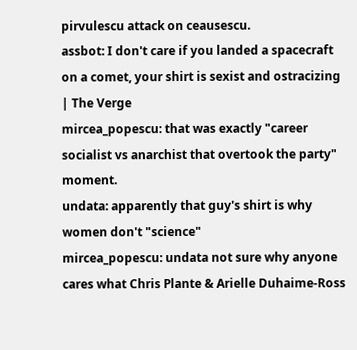pirvulescu attack on ceausescu.
assbot: I don't care if you landed a spacecraft on a comet, your shirt is sexist and ostracizing | The Verge
mircea_popescu: that was exactly "career socialist vs anarchist that overtook the party" moment.
undata: apparently that guy's shirt is why women don't "science"
mircea_popescu: undata not sure why anyone cares what Chris Plante & Arielle Duhaime-Ross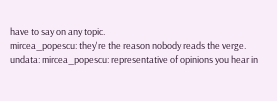have to say on any topic.
mircea_popescu: they're the reason nobody reads the verge.
undata: mircea_popescu: representative of opinions you hear in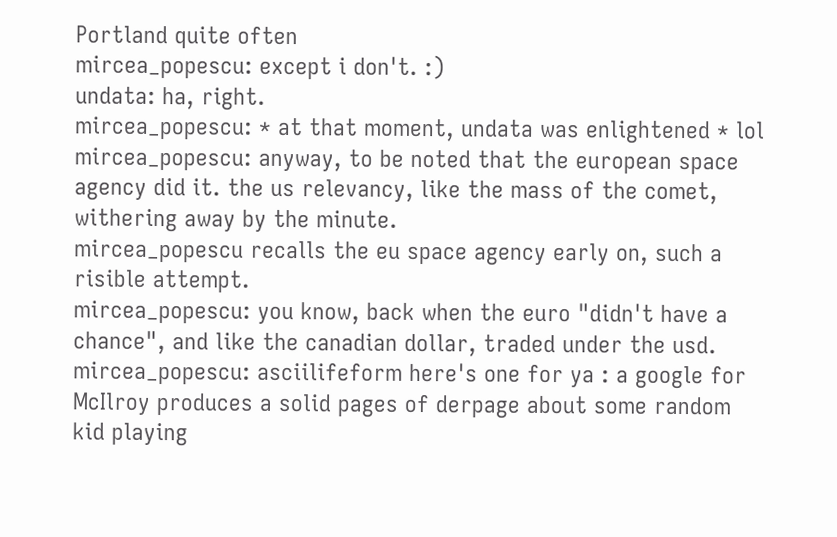Portland quite often
mircea_popescu: except i don't. :)
undata: ha, right.
mircea_popescu: * at that moment, undata was enlightened * lol
mircea_popescu: anyway, to be noted that the european space agency did it. the us relevancy, like the mass of the comet, withering away by the minute.
mircea_popescu recalls the eu space agency early on, such a risible attempt.
mircea_popescu: you know, back when the euro "didn't have a chance", and like the canadian dollar, traded under the usd.
mircea_popescu: asciilifeform here's one for ya : a google for McIlroy produces a solid pages of derpage about some random kid playing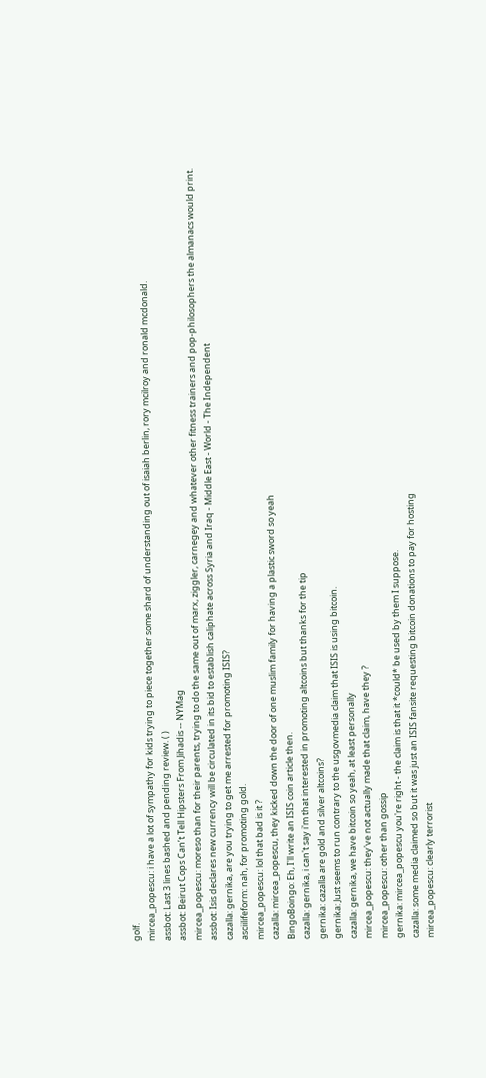golf.
mircea_popescu: i have a lot of sympathy for kids trying to piece together some shard of understanding out of isaiah berlin, rory mcilroy and ronald mcdonald.
assbot: Last 3 lines bashed and pending review. ( )
assbot: Beirut Cops Can’t Tell Hipsters From Jihadis -- NYMag
mircea_popescu: moreso than for their parents, trying to do the same out of marx, ziggler, carnegey and whatever other fitness trainers and pop-philosophers the almanacs would print.
assbot: Isis declares new currency will be circulated in its bid to establish caliphate across Syria and Iraq - Middle East - World - The Independent
cazalla: gernika, are you trying to get me arrested for promoting ISIS?
asciilifeform: nah, for promoting gold.
mircea_popescu: lol that bad is it ?
cazalla: mircea_popescu, they kicked down the door of one muslim family for having a plastic sword so yeah
BingoBoingo: Eh, I'll write an ISIS coin article then.
cazalla: gernika, i can't say i'm that interested in promoting altcoins but thanks for the tip
gernika: cazalla are gold and silver altcoins?
gernika: Just seems to run contrary to the usgovmedia claim that ISIS is using bitcoin.
cazalla: gernika, we have bitcoin so yeah, at least personally
mircea_popescu: they've not actually made that claim, have they ?
mircea_popescu: other than gossip
gernika: mircea_popescu you're right - the claim is that it *could* be used by them I suppose.
cazalla: some media claimed so but it was just an ISIS fansite requesting bitcoin donations to pay for hosting
mircea_popescu: clearly terrorist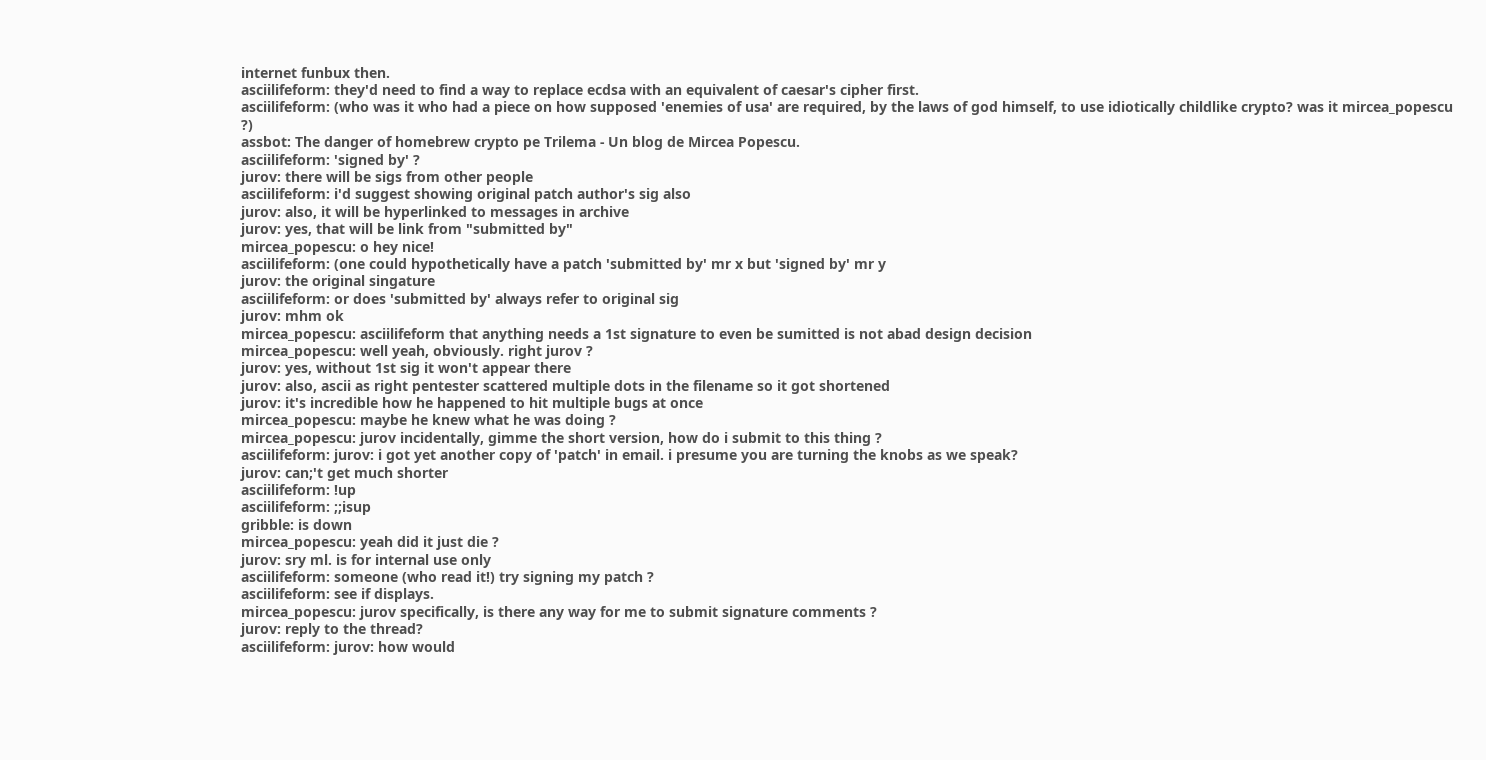internet funbux then.
asciilifeform: they'd need to find a way to replace ecdsa with an equivalent of caesar's cipher first.
asciilifeform: (who was it who had a piece on how supposed 'enemies of usa' are required, by the laws of god himself, to use idiotically childlike crypto? was it mircea_popescu ?)
assbot: The danger of homebrew crypto pe Trilema - Un blog de Mircea Popescu.
asciilifeform: 'signed by' ?
jurov: there will be sigs from other people
asciilifeform: i'd suggest showing original patch author's sig also
jurov: also, it will be hyperlinked to messages in archive
jurov: yes, that will be link from "submitted by"
mircea_popescu: o hey nice!
asciilifeform: (one could hypothetically have a patch 'submitted by' mr x but 'signed by' mr y
jurov: the original singature
asciilifeform: or does 'submitted by' always refer to original sig
jurov: mhm ok
mircea_popescu: asciilifeform that anything needs a 1st signature to even be sumitted is not abad design decision
mircea_popescu: well yeah, obviously. right jurov ?
jurov: yes, without 1st sig it won't appear there
jurov: also, ascii as right pentester scattered multiple dots in the filename so it got shortened
jurov: it's incredible how he happened to hit multiple bugs at once
mircea_popescu: maybe he knew what he was doing ?
mircea_popescu: jurov incidentally, gimme the short version, how do i submit to this thing ?
asciilifeform: jurov: i got yet another copy of 'patch' in email. i presume you are turning the knobs as we speak?
jurov: can;'t get much shorter
asciilifeform: !up
asciilifeform: ;;isup
gribble: is down
mircea_popescu: yeah did it just die ?
jurov: sry ml. is for internal use only
asciilifeform: someone (who read it!) try signing my patch ?
asciilifeform: see if displays.
mircea_popescu: jurov specifically, is there any way for me to submit signature comments ?
jurov: reply to the thread?
asciilifeform: jurov: how would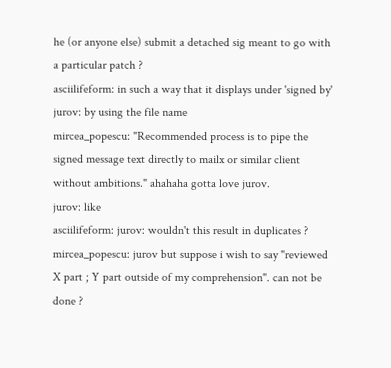he (or anyone else) submit a detached sig meant to go with a particular patch ?
asciilifeform: in such a way that it displays under 'signed by'
jurov: by using the file name
mircea_popescu: "Recommended process is to pipe the signed message text directly to mailx or similar client without ambitions." ahahaha gotta love jurov.
jurov: like
asciilifeform: jurov: wouldn't this result in duplicates ?
mircea_popescu: jurov but suppose i wish to say "reviewed X part ; Y part outside of my comprehension". can not be done ?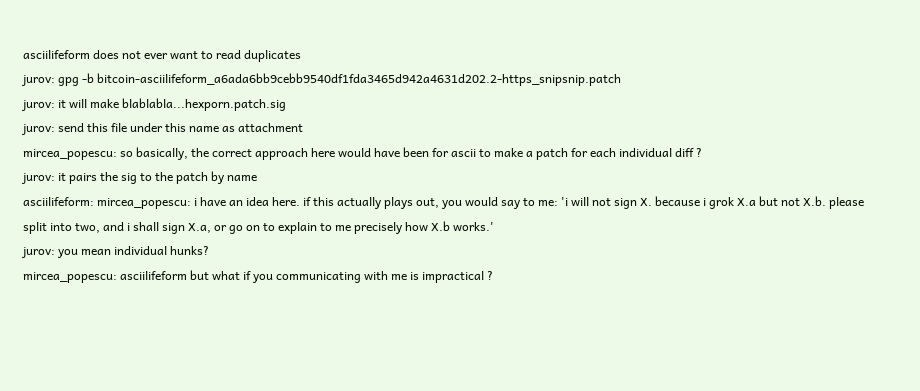asciilifeform does not ever want to read duplicates
jurov: gpg -b bitcoin-asciilifeform_a6ada6bb9cebb9540df1fda3465d942a4631d202.2-https_snipsnip.patch
jurov: it will make blablabla...hexporn.patch.sig
jurov: send this file under this name as attachment
mircea_popescu: so basically, the correct approach here would have been for ascii to make a patch for each individual diff ?
jurov: it pairs the sig to the patch by name
asciilifeform: mircea_popescu: i have an idea here. if this actually plays out, you would say to me: 'i will not sign X. because i grok X.a but not X.b. please split into two, and i shall sign X.a, or go on to explain to me precisely how X.b works.'
jurov: you mean individual hunks?
mircea_popescu: asciilifeform but what if you communicating with me is impractical ?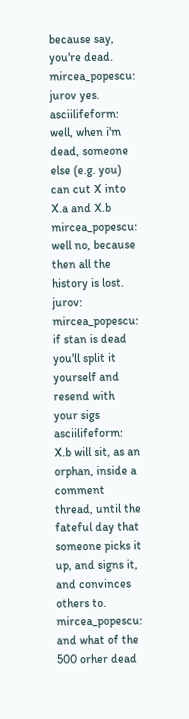because say, you're dead.
mircea_popescu: jurov yes.
asciilifeform: well, when i'm dead, someone else (e.g. you) can cut X into X.a and X.b
mircea_popescu: well no, because then all the history is lost.
jurov: mircea_popescu: if stan is dead you'll split it yourself and resend with your sigs
asciilifeform: X.b will sit, as an orphan, inside a comment thread, until the fateful day that someone picks it up, and signs it, and convinces others to.
mircea_popescu: and what of the 500 orher dead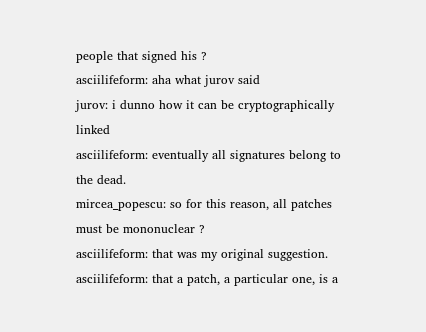people that signed his ?
asciilifeform: aha what jurov said
jurov: i dunno how it can be cryptographically linked
asciilifeform: eventually all signatures belong to the dead.
mircea_popescu: so for this reason, all patches must be mononuclear ?
asciilifeform: that was my original suggestion.
asciilifeform: that a patch, a particular one, is a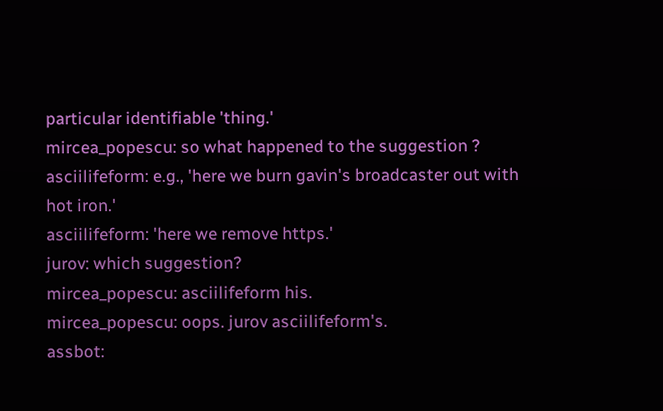particular identifiable 'thing.'
mircea_popescu: so what happened to the suggestion ?
asciilifeform: e.g., 'here we burn gavin's broadcaster out with hot iron.'
asciilifeform: 'here we remove https.'
jurov: which suggestion?
mircea_popescu: asciilifeform his.
mircea_popescu: oops. jurov asciilifeform's.
assbot: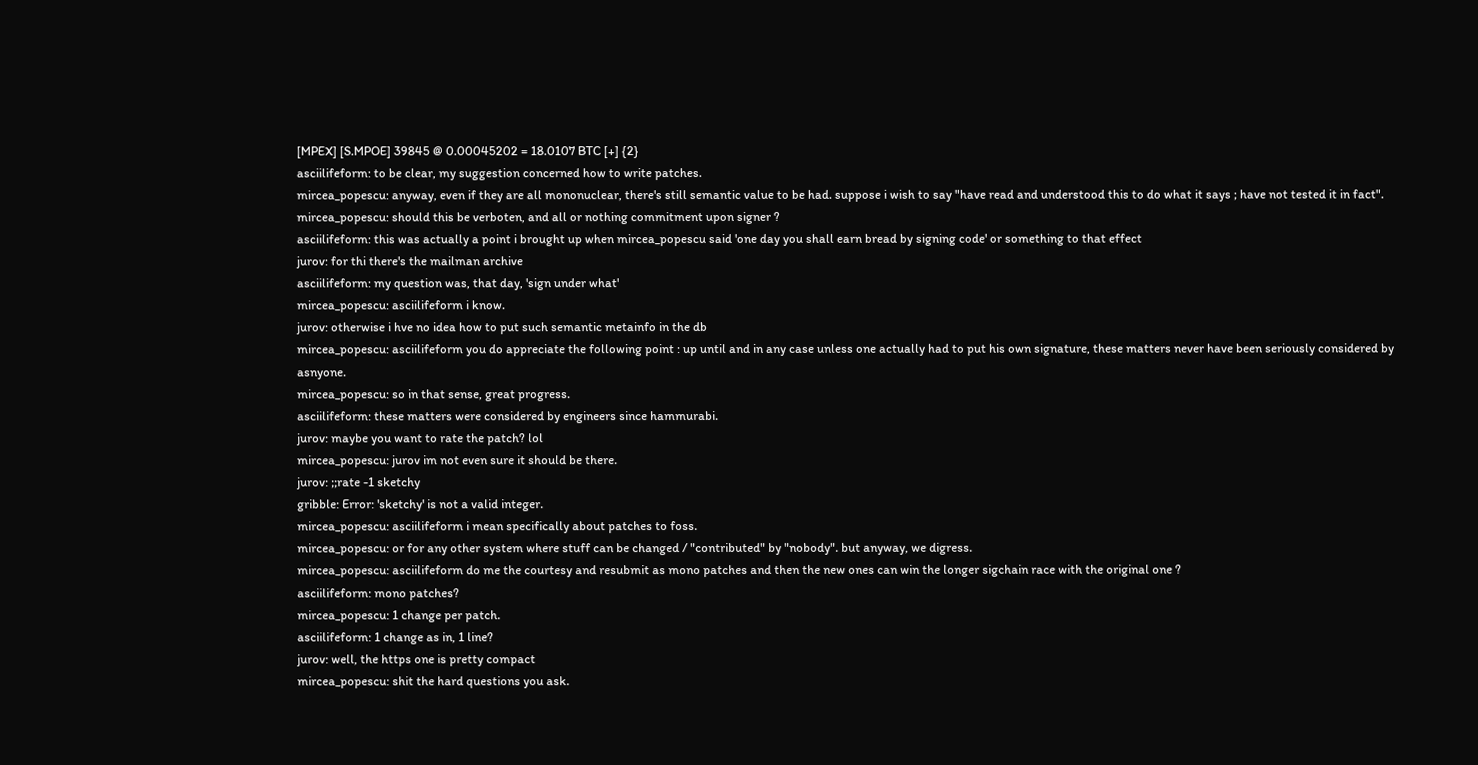[MPEX] [S.MPOE] 39845 @ 0.00045202 = 18.0107 BTC [+] {2}
asciilifeform: to be clear, my suggestion concerned how to write patches.
mircea_popescu: anyway, even if they are all mononuclear, there's still semantic value to be had. suppose i wish to say "have read and understood this to do what it says ; have not tested it in fact".
mircea_popescu: should this be verboten, and all or nothing commitment upon signer ?
asciilifeform: this was actually a point i brought up when mircea_popescu said 'one day you shall earn bread by signing code' or something to that effect
jurov: for thi there's the mailman archive
asciilifeform: my question was, that day, 'sign under what'
mircea_popescu: asciilifeform i know.
jurov: otherwise i hve no idea how to put such semantic metainfo in the db
mircea_popescu: asciilifeform you do appreciate the following point : up until and in any case unless one actually had to put his own signature, these matters never have been seriously considered by asnyone.
mircea_popescu: so in that sense, great progress.
asciilifeform: these matters were considered by engineers since hammurabi.
jurov: maybe you want to rate the patch? lol
mircea_popescu: jurov im not even sure it should be there.
jurov: ;;rate -1 sketchy
gribble: Error: 'sketchy' is not a valid integer.
mircea_popescu: asciilifeform i mean specifically about patches to foss.
mircea_popescu: or for any other system where stuff can be changed / "contributed" by "nobody". but anyway, we digress.
mircea_popescu: asciilifeform do me the courtesy and resubmit as mono patches and then the new ones can win the longer sigchain race with the original one ?
asciilifeform: mono patches?
mircea_popescu: 1 change per patch.
asciilifeform: 1 change as in, 1 line?
jurov: well, the https one is pretty compact
mircea_popescu: shit the hard questions you ask.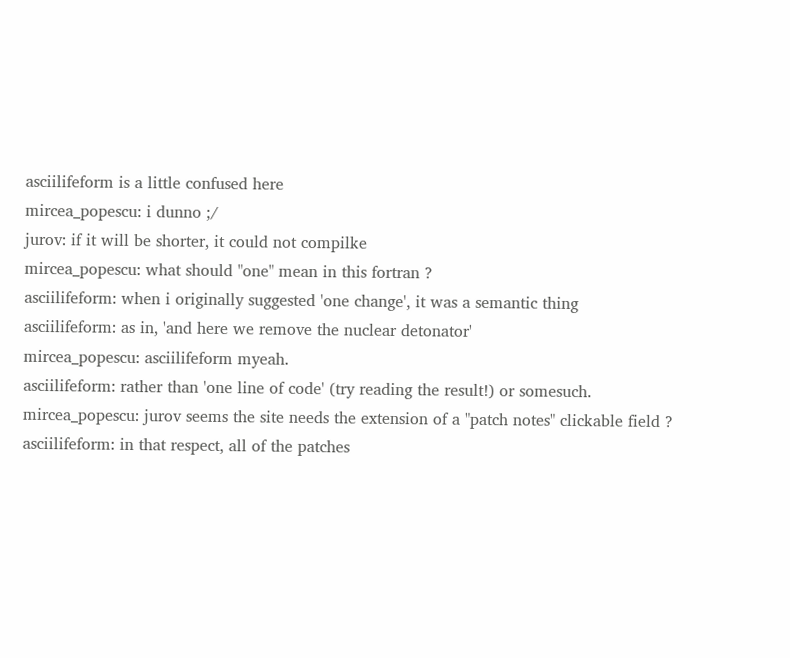asciilifeform is a little confused here
mircea_popescu: i dunno ;/
jurov: if it will be shorter, it could not compilke
mircea_popescu: what should "one" mean in this fortran ?
asciilifeform: when i originally suggested 'one change', it was a semantic thing
asciilifeform: as in, 'and here we remove the nuclear detonator'
mircea_popescu: asciilifeform myeah.
asciilifeform: rather than 'one line of code' (try reading the result!) or somesuch.
mircea_popescu: jurov seems the site needs the extension of a "patch notes" clickable field ?
asciilifeform: in that respect, all of the patches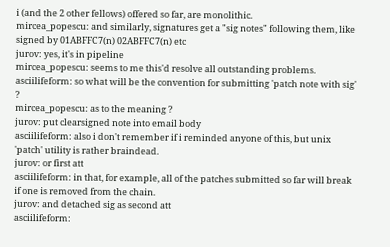i (and the 2 other fellows) offered so far, are monolithic.
mircea_popescu: and similarly, signatures get a "sig notes" following them, like signed by 01ABFFC7(n) 02ABFFC7(n) etc
jurov: yes, it's in pipeline
mircea_popescu: seems to me this'd resolve all outstanding problems.
asciilifeform: so what will be the convention for submitting 'patch note with sig' ?
mircea_popescu: as to the meaning ?
jurov: put clearsigned note into email body
asciilifeform: also i don't remember if i reminded anyone of this, but unix 'patch' utility is rather braindead.
jurov: or first att
asciilifeform: in that, for example, all of the patches submitted so far will break if one is removed from the chain.
jurov: and detached sig as second att
asciilifeform: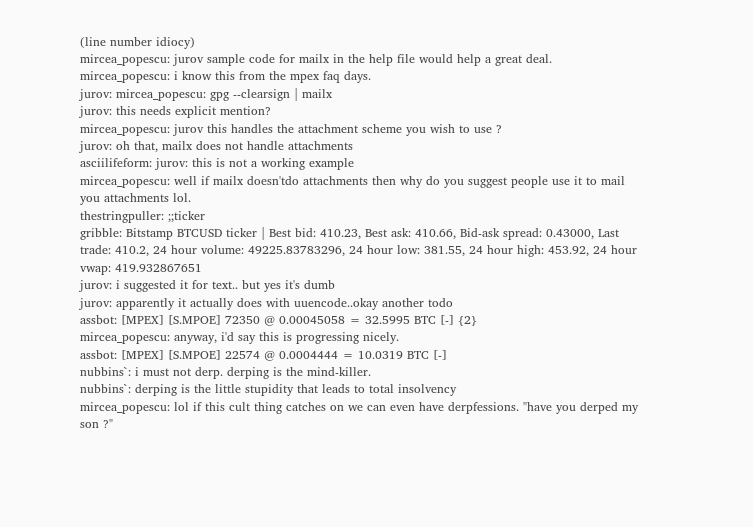(line number idiocy)
mircea_popescu: jurov sample code for mailx in the help file would help a great deal.
mircea_popescu: i know this from the mpex faq days.
jurov: mircea_popescu: gpg --clearsign | mailx
jurov: this needs explicit mention?
mircea_popescu: jurov this handles the attachment scheme you wish to use ?
jurov: oh that, mailx does not handle attachments
asciilifeform: jurov: this is not a working example
mircea_popescu: well if mailx doesn'tdo attachments then why do you suggest people use it to mail you attachments lol.
thestringpuller: ;;ticker
gribble: Bitstamp BTCUSD ticker | Best bid: 410.23, Best ask: 410.66, Bid-ask spread: 0.43000, Last trade: 410.2, 24 hour volume: 49225.83783296, 24 hour low: 381.55, 24 hour high: 453.92, 24 hour vwap: 419.932867651
jurov: i suggested it for text.. but yes it's dumb
jurov: apparently it actually does with uuencode..okay another todo
assbot: [MPEX] [S.MPOE] 72350 @ 0.00045058 = 32.5995 BTC [-] {2}
mircea_popescu: anyway, i'd say this is progressing nicely.
assbot: [MPEX] [S.MPOE] 22574 @ 0.0004444 = 10.0319 BTC [-]
nubbins`: i must not derp. derping is the mind-killer.
nubbins`: derping is the little stupidity that leads to total insolvency
mircea_popescu: lol if this cult thing catches on we can even have derpfessions. "have you derped my son ?"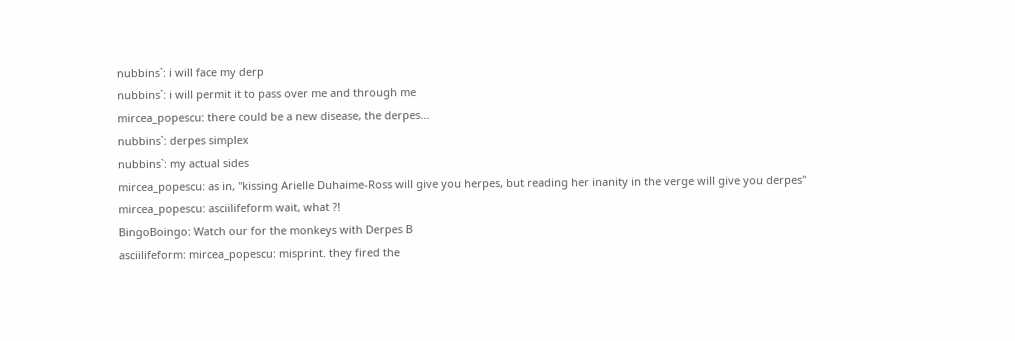nubbins`: i will face my derp
nubbins`: i will permit it to pass over me and through me
mircea_popescu: there could be a new disease, the derpes...
nubbins`: derpes simplex
nubbins`: my actual sides
mircea_popescu: as in, "kissing Arielle Duhaime-Ross will give you herpes, but reading her inanity in the verge will give you derpes"
mircea_popescu: asciilifeform wait, what ?!
BingoBoingo: Watch our for the monkeys with Derpes B
asciilifeform: mircea_popescu: misprint. they fired the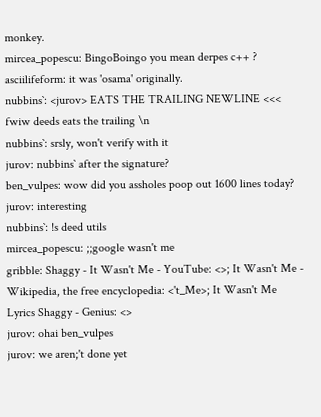monkey.
mircea_popescu: BingoBoingo you mean derpes c++ ?
asciilifeform: it was 'osama' originally.
nubbins`: <jurov> EATS THE TRAILING NEWLINE <<< fwiw deeds eats the trailing \n
nubbins`: srsly, won't verify with it
jurov: nubbins` after the signature?
ben_vulpes: wow did you assholes poop out 1600 lines today?
jurov: interesting
nubbins`: !s deed utils
mircea_popescu: ;;google wasn't me
gribble: Shaggy - It Wasn't Me - YouTube: <>; It Wasn't Me - Wikipedia, the free encyclopedia: <'t_Me>; It Wasn't Me Lyrics Shaggy - Genius: <>
jurov: ohai ben_vulpes
jurov: we aren;'t done yet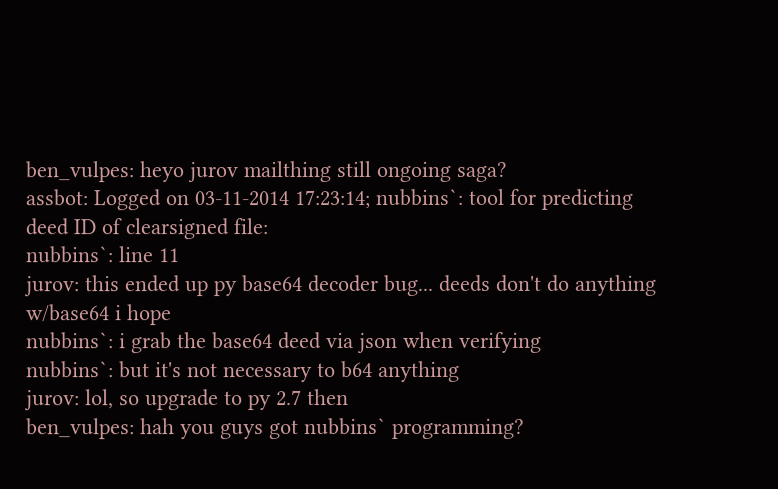ben_vulpes: heyo jurov mailthing still ongoing saga?
assbot: Logged on 03-11-2014 17:23:14; nubbins`: tool for predicting deed ID of clearsigned file:
nubbins`: line 11
jurov: this ended up py base64 decoder bug... deeds don't do anything w/base64 i hope
nubbins`: i grab the base64 deed via json when verifying
nubbins`: but it's not necessary to b64 anything
jurov: lol, so upgrade to py 2.7 then
ben_vulpes: hah you guys got nubbins` programming?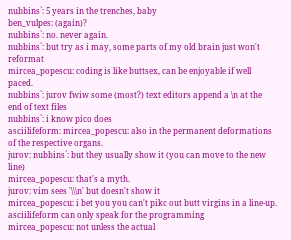nubbins`: 5 years in the trenches, baby
ben_vulpes: (again)?
nubbins`: no. never again.
nubbins`: but try as i may, some parts of my old brain just won't reformat
mircea_popescu: coding is like buttsex, can be enjoyable if well paced.
nubbins`: jurov fwiw some (most?) text editors append a \n at the end of text files
nubbins`: i know pico does
asciilifeform: mircea_popescu: also in the permanent deformations of the respective organs.
jurov: nubbins`: but they usually show it (you can move to the new line)
mircea_popescu: that's a myth.
jurov: vim sees '\\\n' but doesn't show it
mircea_popescu: i bet you you can't pikc out butt virgins in a line-up.
asciilifeform can only speak for the programming
mircea_popescu: not unless the actual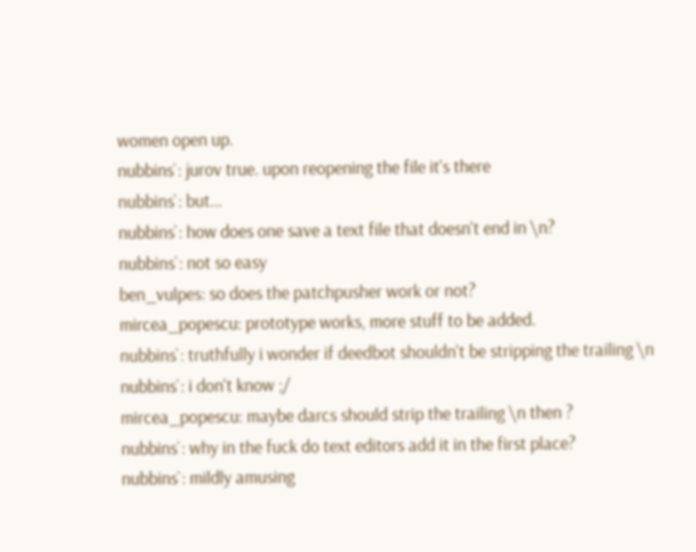women open up.
nubbins`: jurov true. upon reopening the file it's there
nubbins`: but...
nubbins`: how does one save a text file that doesn't end in \n?
nubbins`: not so easy
ben_vulpes: so does the patchpusher work or not?
mircea_popescu: prototype works, more stuff to be added.
nubbins`: truthfully i wonder if deedbot shouldn't be stripping the trailing \n
nubbins`: i don't know ;/
mircea_popescu: maybe darcs should strip the trailing \n then ?
nubbins`: why in the fuck do text editors add it in the first place?
nubbins`: mildly amusing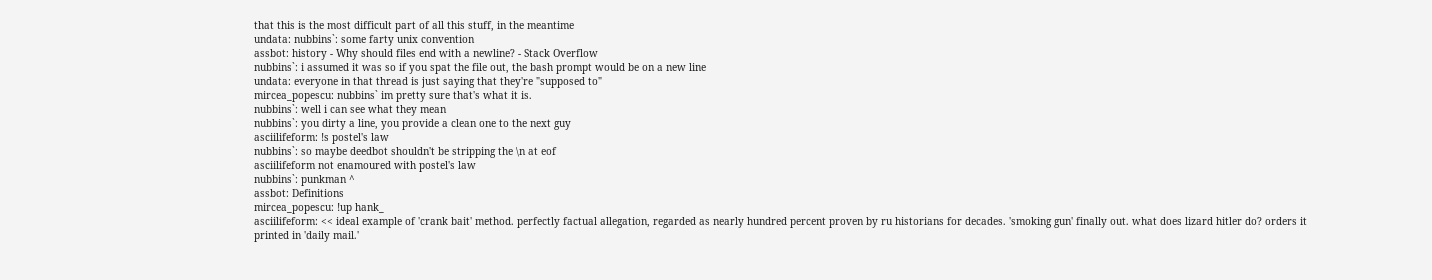that this is the most difficult part of all this stuff, in the meantime
undata: nubbins`: some farty unix convention
assbot: history - Why should files end with a newline? - Stack Overflow
nubbins`: i assumed it was so if you spat the file out, the bash prompt would be on a new line
undata: everyone in that thread is just saying that they're "supposed to"
mircea_popescu: nubbins` im pretty sure that's what it is.
nubbins`: well i can see what they mean
nubbins`: you dirty a line, you provide a clean one to the next guy
asciilifeform: !s postel's law
nubbins`: so maybe deedbot shouldn't be stripping the \n at eof
asciilifeform not enamoured with postel's law
nubbins`: punkman ^
assbot: Definitions
mircea_popescu: !up hank_
asciilifeform: << ideal example of 'crank bait' method. perfectly factual allegation, regarded as nearly hundred percent proven by ru historians for decades. 'smoking gun' finally out. what does lizard hitler do? orders it printed in 'daily mail.'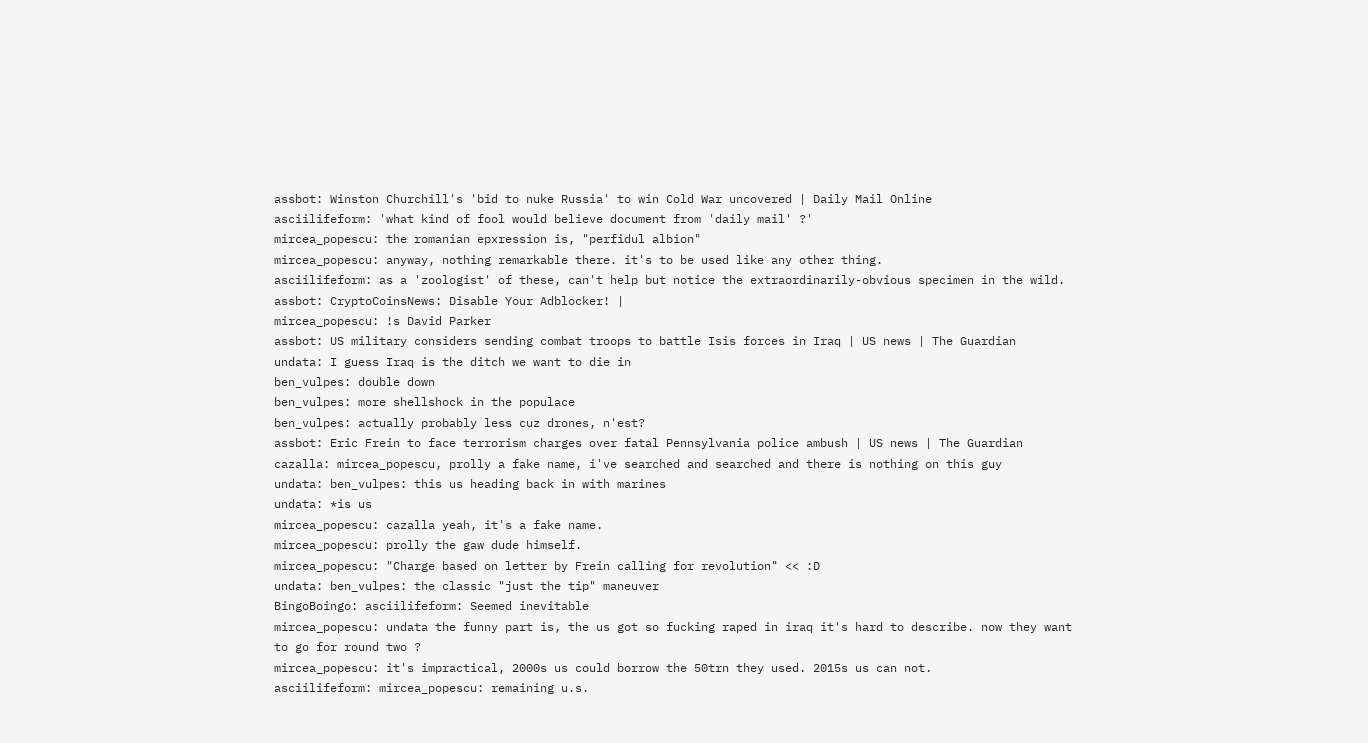assbot: Winston Churchill's 'bid to nuke Russia' to win Cold War uncovered | Daily Mail Online
asciilifeform: 'what kind of fool would believe document from 'daily mail' ?'
mircea_popescu: the romanian epxression is, "perfidul albion"
mircea_popescu: anyway, nothing remarkable there. it's to be used like any other thing.
asciilifeform: as a 'zoologist' of these, can't help but notice the extraordinarily-obvious specimen in the wild.
assbot: CryptoCoinsNews: Disable Your Adblocker! |
mircea_popescu: !s David Parker
assbot: US military considers sending combat troops to battle Isis forces in Iraq | US news | The Guardian
undata: I guess Iraq is the ditch we want to die in
ben_vulpes: double down
ben_vulpes: more shellshock in the populace
ben_vulpes: actually probably less cuz drones, n'est?
assbot: Eric Frein to face terrorism charges over fatal Pennsylvania police ambush | US news | The Guardian
cazalla: mircea_popescu, prolly a fake name, i've searched and searched and there is nothing on this guy
undata: ben_vulpes: this us heading back in with marines
undata: *is us
mircea_popescu: cazalla yeah, it's a fake name.
mircea_popescu: prolly the gaw dude himself.
mircea_popescu: "Charge based on letter by Frein calling for revolution" << :D
undata: ben_vulpes: the classic "just the tip" maneuver
BingoBoingo: asciilifeform: Seemed inevitable
mircea_popescu: undata the funny part is, the us got so fucking raped in iraq it's hard to describe. now they want to go for round two ?
mircea_popescu: it's impractical, 2000s us could borrow the 50trn they used. 2015s us can not.
asciilifeform: mircea_popescu: remaining u.s.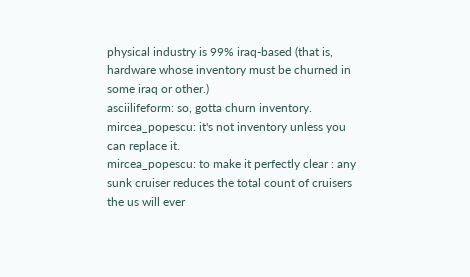physical industry is 99% iraq-based (that is, hardware whose inventory must be churned in some iraq or other.)
asciilifeform: so, gotta churn inventory.
mircea_popescu: it's not inventory unless you can replace it.
mircea_popescu: to make it perfectly clear : any sunk cruiser reduces the total count of cruisers the us will ever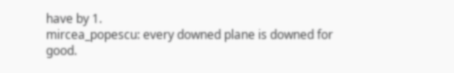have by 1.
mircea_popescu: every downed plane is downed for good.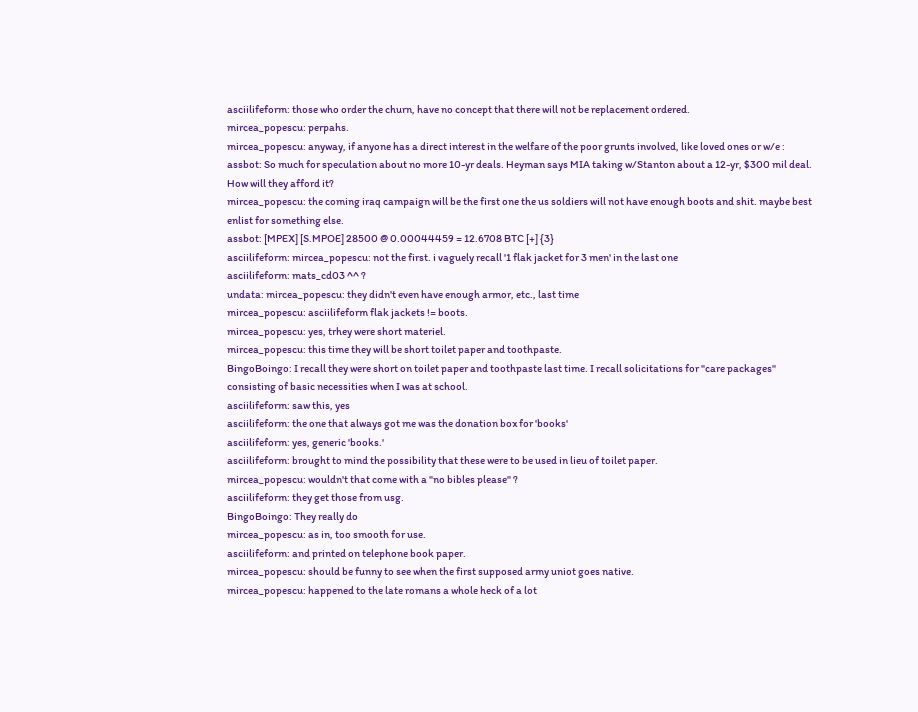asciilifeform: those who order the churn, have no concept that there will not be replacement ordered.
mircea_popescu: perpahs.
mircea_popescu: anyway, if anyone has a direct interest in the welfare of the poor grunts involved, like loved ones or w/e :
assbot: So much for speculation about no more 10-yr deals. Heyman says MIA taking w/Stanton about a 12-yr, $300 mil deal. How will they afford it?
mircea_popescu: the coming iraq campaign will be the first one the us soldiers will not have enough boots and shit. maybe best enlist for something else.
assbot: [MPEX] [S.MPOE] 28500 @ 0.00044459 = 12.6708 BTC [+] {3}
asciilifeform: mircea_popescu: not the first. i vaguely recall '1 flak jacket for 3 men' in the last one
asciilifeform: mats_cd03 ^^ ?
undata: mircea_popescu: they didn't even have enough armor, etc., last time
mircea_popescu: asciilifeform flak jackets != boots.
mircea_popescu: yes, trhey were short materiel.
mircea_popescu: this time they will be short toilet paper and toothpaste.
BingoBoingo: I recall they were short on toilet paper and toothpaste last time. I recall solicitations for "care packages" consisting of basic necessities when I was at school.
asciilifeform: saw this, yes
asciilifeform: the one that always got me was the donation box for 'books'
asciilifeform: yes, generic 'books.'
asciilifeform: brought to mind the possibility that these were to be used in lieu of toilet paper.
mircea_popescu: wouldn't that come with a "no bibles please" ?
asciilifeform: they get those from usg.
BingoBoingo: They really do
mircea_popescu: as in, too smooth for use.
asciilifeform: and printed on telephone book paper.
mircea_popescu: should be funny to see when the first supposed army uniot goes native.
mircea_popescu: happened to the late romans a whole heck of a lot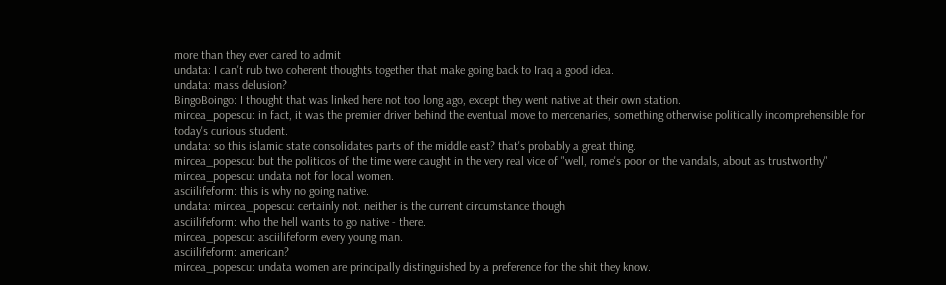more than they ever cared to admit
undata: I can't rub two coherent thoughts together that make going back to Iraq a good idea.
undata: mass delusion?
BingoBoingo: I thought that was linked here not too long ago, except they went native at their own station.
mircea_popescu: in fact, it was the premier driver behind the eventual move to mercenaries, something otherwise politically incomprehensible for today's curious student.
undata: so this islamic state consolidates parts of the middle east? that's probably a great thing.
mircea_popescu: but the politicos of the time were caught in the very real vice of "well, rome's poor or the vandals, about as trustworthy"
mircea_popescu: undata not for local women.
asciilifeform: this is why no going native.
undata: mircea_popescu: certainly not. neither is the current circumstance though
asciilifeform: who the hell wants to go native - there.
mircea_popescu: asciilifeform every young man.
asciilifeform: american?
mircea_popescu: undata women are principally distinguished by a preference for the shit they know.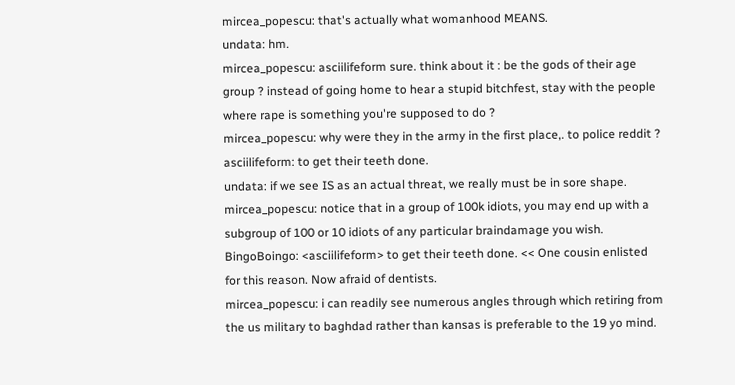mircea_popescu: that's actually what womanhood MEANS.
undata: hm.
mircea_popescu: asciilifeform sure. think about it : be the gods of their age group ? instead of going home to hear a stupid bitchfest, stay with the people where rape is something you're supposed to do ?
mircea_popescu: why were they in the army in the first place,. to police reddit ?
asciilifeform: to get their teeth done.
undata: if we see IS as an actual threat, we really must be in sore shape.
mircea_popescu: notice that in a group of 100k idiots, you may end up with a subgroup of 100 or 10 idiots of any particular braindamage you wish.
BingoBoingo: <asciilifeform> to get their teeth done. << One cousin enlisted for this reason. Now afraid of dentists.
mircea_popescu: i can readily see numerous angles through which retiring from the us military to baghdad rather than kansas is preferable to the 19 yo mind.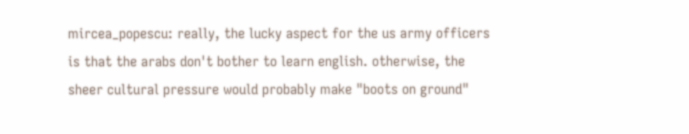mircea_popescu: really, the lucky aspect for the us army officers is that the arabs don't bother to learn english. otherwise, the sheer cultural pressure would probably make "boots on ground"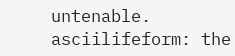untenable.
asciilifeform: the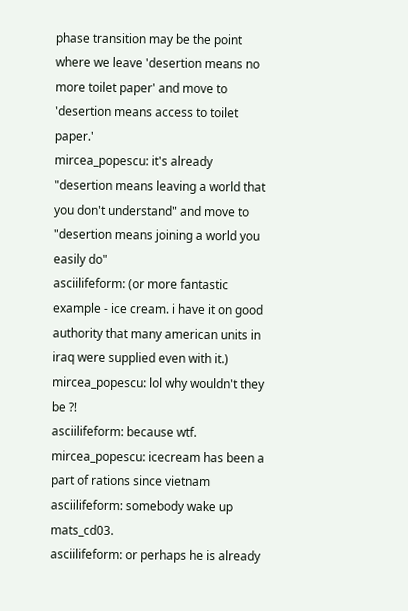phase transition may be the point where we leave 'desertion means no more toilet paper' and move to 'desertion means access to toilet paper.'
mircea_popescu: it's already "desertion means leaving a world that you don't understand" and move to "desertion means joining a world you easily do"
asciilifeform: (or more fantastic example - ice cream. i have it on good authority that many american units in iraq were supplied even with it.)
mircea_popescu: lol why wouldn't they be ?!
asciilifeform: because wtf.
mircea_popescu: icecream has been a part of rations since vietnam
asciilifeform: somebody wake up mats_cd03.
asciilifeform: or perhaps he is already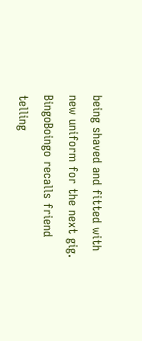being shaved and fitted with new uniform for the next gig.
BingoBoingo recalls friend telling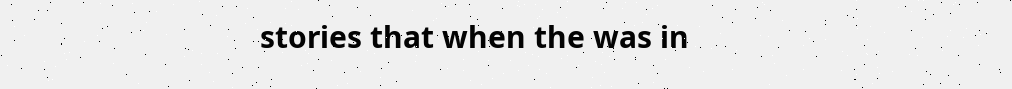stories that when the was in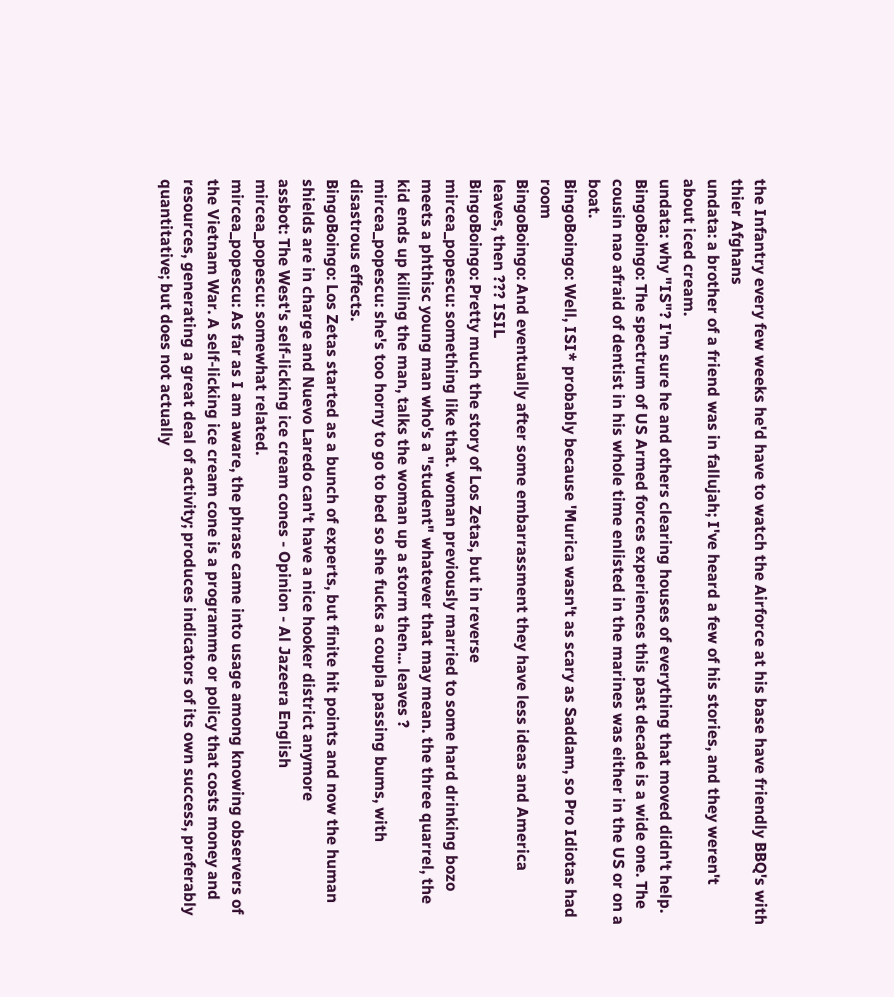the Infantry every few weeks he'd have to watch the Airforce at his base have friendly BBQ's with thier Afghans
undata: a brother of a friend was in fallujah; I've heard a few of his stories, and they weren't about iced cream.
undata: why "IS"? I'm sure he and others clearing houses of everything that moved didn't help.
BingoBoingo: The spectrum of US Armed forces experiences this past decade is a wide one. The cousin nao afraid of dentist in his whole time enlisted in the marines was either in the US or on a boat.
BingoBoingo: Well, ISI* probably because 'Murica wasn't as scary as Saddam, so Pro Idiotas had room
BingoBoingo: And eventually after some embarrassment they have less ideas and America leaves, then ??? ISIL
BingoBoingo: Pretty much the story of Los Zetas, but in reverse
mircea_popescu: something like that. woman previously married to some hard drinking bozo meets a phthisc young man who's a "student" whatever that may mean. the three quarrel, the kid ends up killing the man, talks the woman up a storm then... leaves ?
mircea_popescu: she's too horny to go to bed so she fucks a coupla passing bums, with disastrous effects.
BingoBoingo: Los Zetas started as a bunch of experts, but finite hit points and now the human shields are in charge and Nuevo Laredo can't have a nice hooker district anymore
assbot: The West's self-licking ice cream cones - Opinion - Al Jazeera English
mircea_popescu: somewhat related.
mircea_popescu: As far as I am aware, the phrase came into usage among knowing observers of the Vietnam War. A self-licking ice cream cone is a programme or policy that costs money and resources, generating a great deal of activity; produces indicators of its own success, preferably quantitative; but does not actually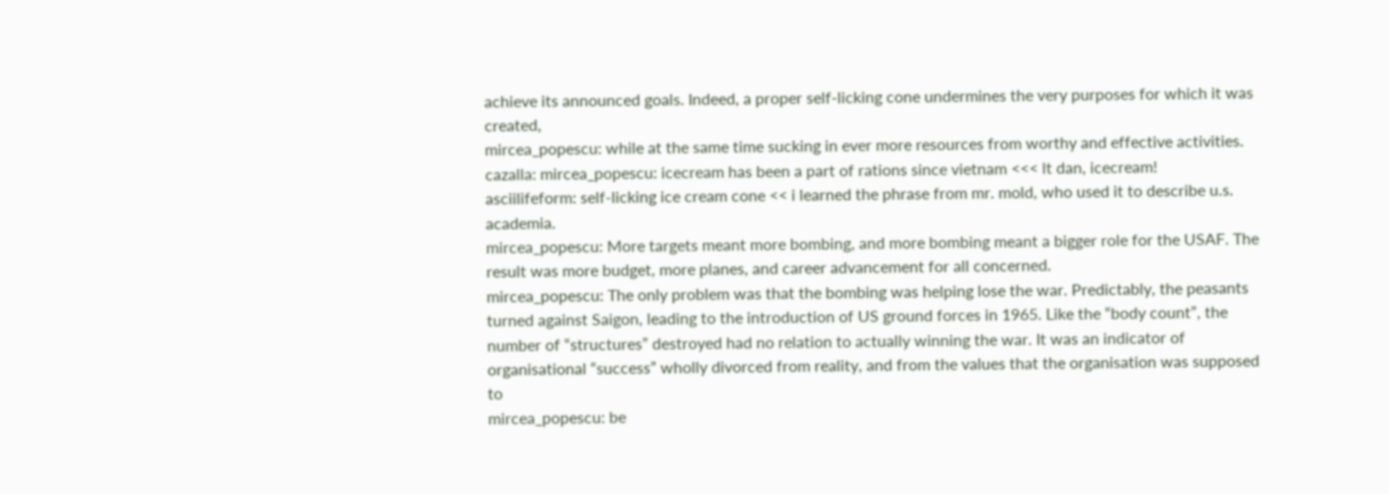achieve its announced goals. Indeed, a proper self-licking cone undermines the very purposes for which it was created,
mircea_popescu: while at the same time sucking in ever more resources from worthy and effective activities.
cazalla: mircea_popescu: icecream has been a part of rations since vietnam <<< lt dan, icecream!
asciilifeform: self-licking ice cream cone << i learned the phrase from mr. mold, who used it to describe u.s. academia.
mircea_popescu: More targets meant more bombing, and more bombing meant a bigger role for the USAF. The result was more budget, more planes, and career advancement for all concerned.
mircea_popescu: The only problem was that the bombing was helping lose the war. Predictably, the peasants turned against Saigon, leading to the introduction of US ground forces in 1965. Like the “body count”, the number of “structures” destroyed had no relation to actually winning the war. It was an indicator of organisational “success” wholly divorced from reality, and from the values that the organisation was supposed to
mircea_popescu: be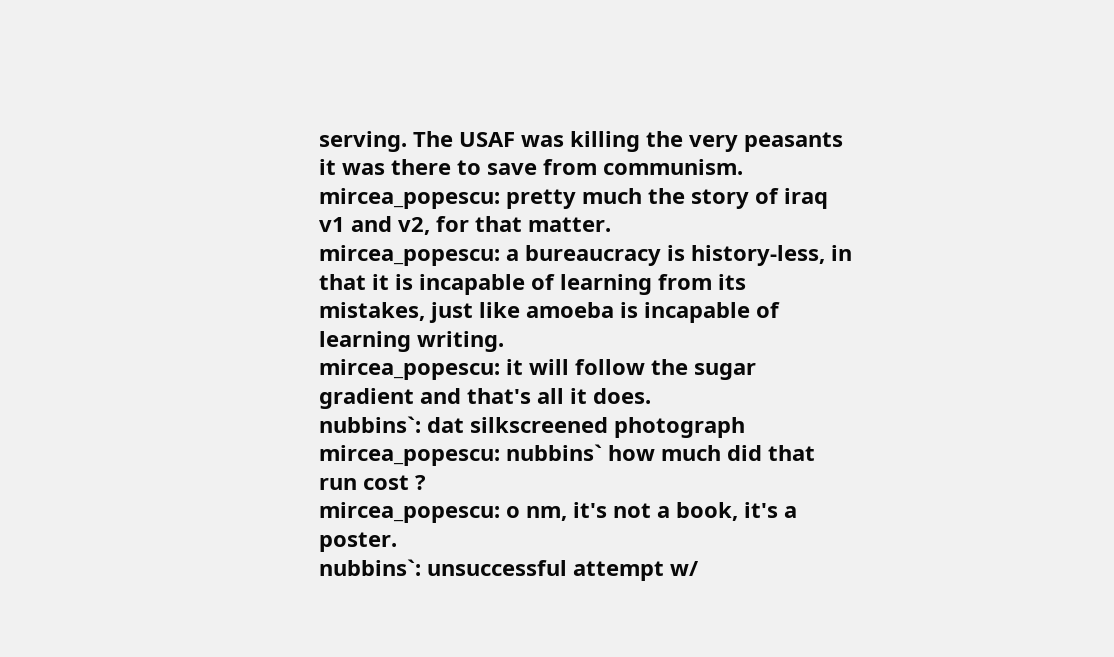serving. The USAF was killing the very peasants it was there to save from communism.
mircea_popescu: pretty much the story of iraq v1 and v2, for that matter.
mircea_popescu: a bureaucracy is history-less, in that it is incapable of learning from its mistakes, just like amoeba is incapable of learning writing.
mircea_popescu: it will follow the sugar gradient and that's all it does.
nubbins`: dat silkscreened photograph
mircea_popescu: nubbins` how much did that run cost ?
mircea_popescu: o nm, it's not a book, it's a poster.
nubbins`: unsuccessful attempt w/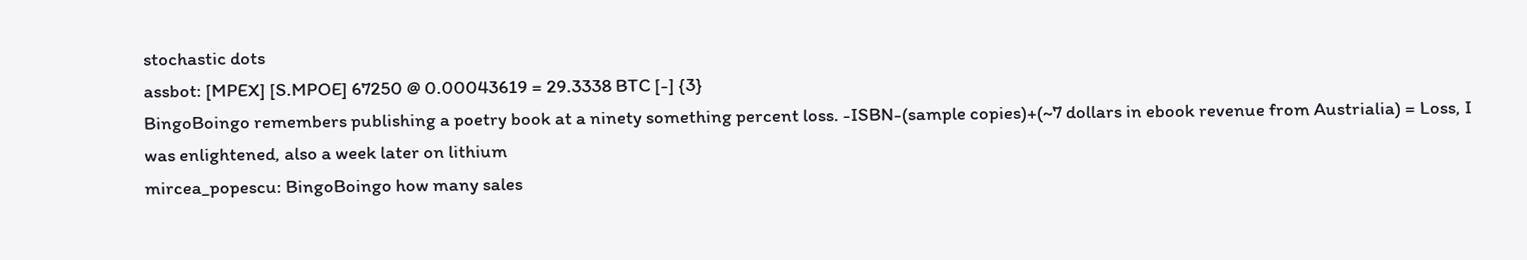stochastic dots
assbot: [MPEX] [S.MPOE] 67250 @ 0.00043619 = 29.3338 BTC [-] {3}
BingoBoingo remembers publishing a poetry book at a ninety something percent loss. -ISBN-(sample copies)+(~7 dollars in ebook revenue from Austrialia) = Loss, I was enlightened, also a week later on lithium
mircea_popescu: BingoBoingo how many sales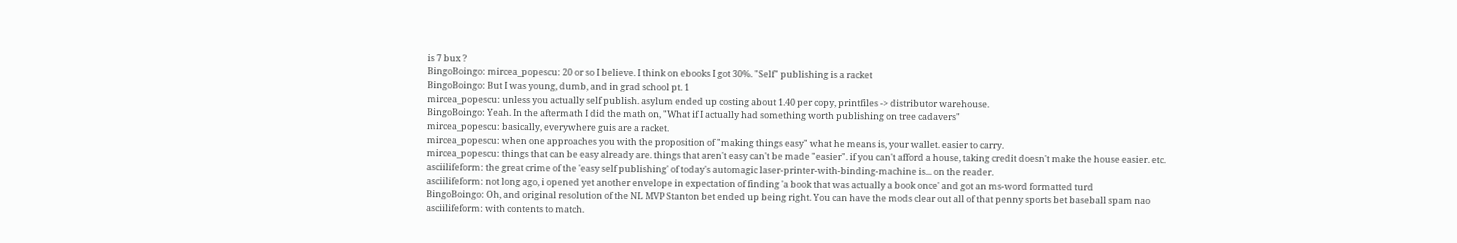is 7 bux ?
BingoBoingo: mircea_popescu: 20 or so I believe. I think on ebooks I got 30%. "Self" publishing is a racket
BingoBoingo: But I was young, dumb, and in grad school pt. 1
mircea_popescu: unless you actually self publish. asylum ended up costing about 1.40 per copy, printfiles -> distributor warehouse.
BingoBoingo: Yeah. In the aftermath I did the math on, "What if I actually had something worth publishing on tree cadavers"
mircea_popescu: basically, everywhere guis are a racket.
mircea_popescu: when one approaches you with the proposition of "making things easy" what he means is, your wallet. easier to carry.
mircea_popescu: things that can be easy already are. things that aren't easy can't be made "easier". if you can't afford a house, taking credit doesn't make the house easier. etc.
asciilifeform: the great crime of the 'easy self publishing' of today's automagic laser-printer-with-binding-machine is... on the reader.
asciilifeform: not long ago, i opened yet another envelope in expectation of finding 'a book that was actually a book once' and got an ms-word formatted turd
BingoBoingo: Oh, and original resolution of the NL MVP Stanton bet ended up being right. You can have the mods clear out all of that penny sports bet baseball spam nao
asciilifeform: with contents to match.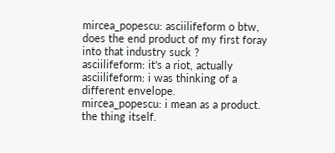mircea_popescu: asciilifeform o btw, does the end product of my first foray into that industry suck ?
asciilifeform: it's a riot, actually
asciilifeform: i was thinking of a different envelope.
mircea_popescu: i mean as a product. the thing itself.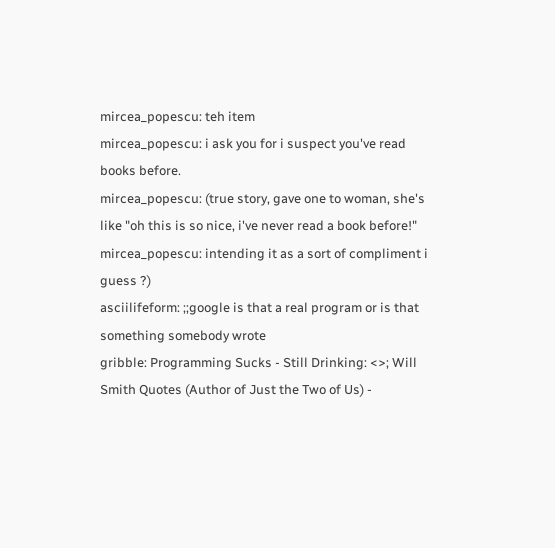mircea_popescu: teh item
mircea_popescu: i ask you for i suspect you've read books before.
mircea_popescu: (true story, gave one to woman, she's like "oh this is so nice, i've never read a book before!"
mircea_popescu: intending it as a sort of compliment i guess ?)
asciilifeform: ;;google is that a real program or is that something somebody wrote
gribble: Programming Sucks - Still Drinking: <>; Will Smith Quotes (Author of Just the Two of Us) -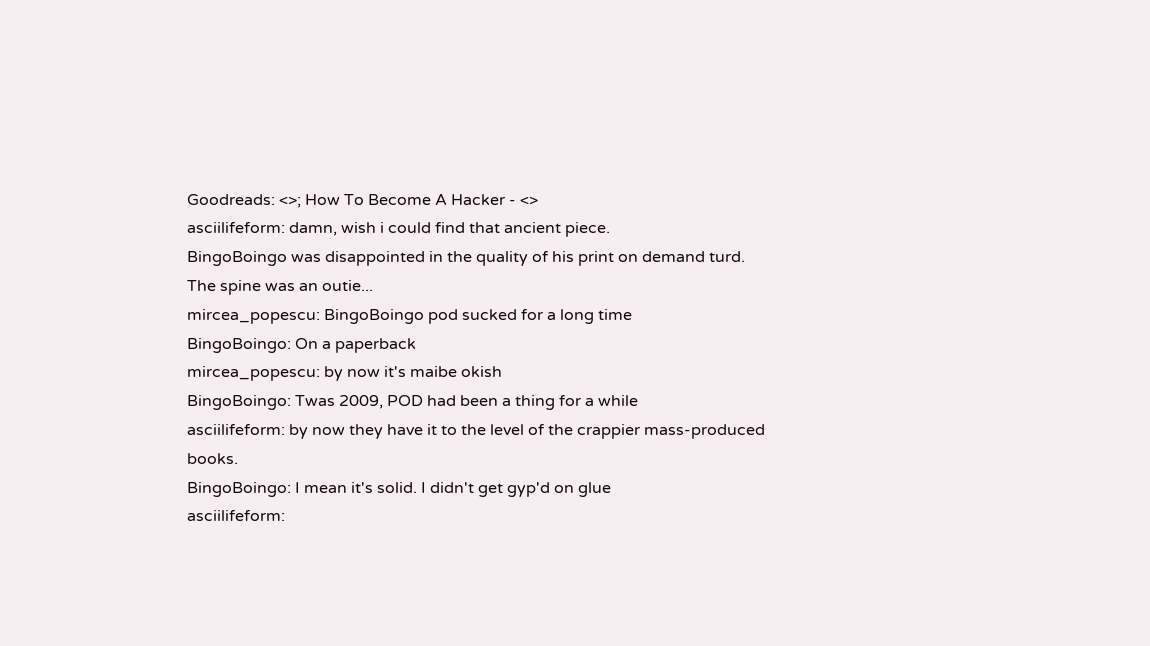Goodreads: <>; How To Become A Hacker - <>
asciilifeform: damn, wish i could find that ancient piece.
BingoBoingo was disappointed in the quality of his print on demand turd. The spine was an outie...
mircea_popescu: BingoBoingo pod sucked for a long time
BingoBoingo: On a paperback
mircea_popescu: by now it's maibe okish
BingoBoingo: Twas 2009, POD had been a thing for a while
asciilifeform: by now they have it to the level of the crappier mass-produced books.
BingoBoingo: I mean it's solid. I didn't get gyp'd on glue
asciilifeform: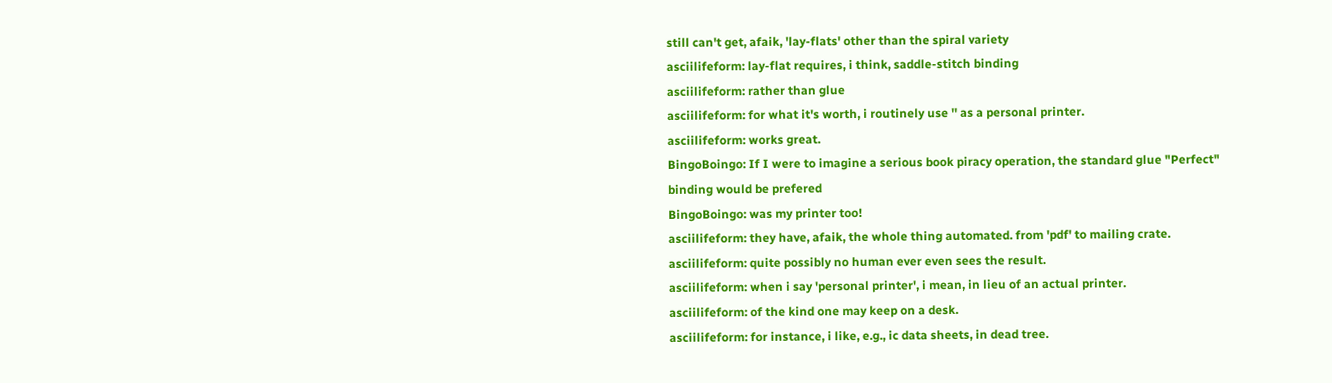still can't get, afaik, 'lay-flats' other than the spiral variety
asciilifeform: lay-flat requires, i think, saddle-stitch binding
asciilifeform: rather than glue
asciilifeform: for what it's worth, i routinely use '' as a personal printer.
asciilifeform: works great.
BingoBoingo: If I were to imagine a serious book piracy operation, the standard glue "Perfect" binding would be prefered
BingoBoingo: was my printer too!
asciilifeform: they have, afaik, the whole thing automated. from 'pdf' to mailing crate.
asciilifeform: quite possibly no human ever even sees the result.
asciilifeform: when i say 'personal printer', i mean, in lieu of an actual printer.
asciilifeform: of the kind one may keep on a desk.
asciilifeform: for instance, i like, e.g., ic data sheets, in dead tree.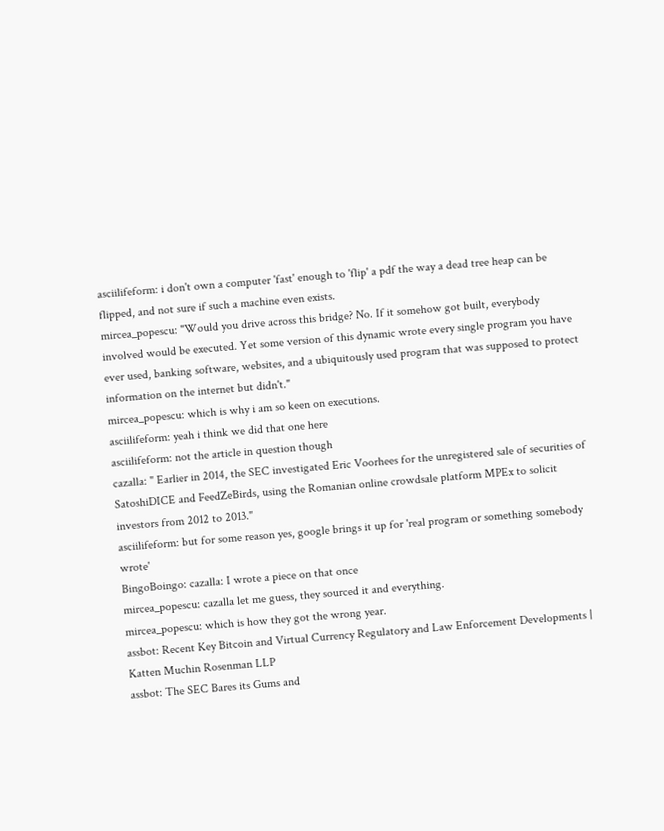asciilifeform: i don't own a computer 'fast' enough to 'flip' a pdf the way a dead tree heap can be flipped, and not sure if such a machine even exists.
mircea_popescu: "Would you drive across this bridge? No. If it somehow got built, everybody involved would be executed. Yet some version of this dynamic wrote every single program you have ever used, banking software, websites, and a ubiquitously used program that was supposed to protect information on the internet but didn't."
mircea_popescu: which is why i am so keen on executions.
asciilifeform: yeah i think we did that one here
asciilifeform: not the article in question though
cazalla: " Earlier in 2014, the SEC investigated Eric Voorhees for the unregistered sale of securities of SatoshiDICE and FeedZeBirds, using the Romanian online crowdsale platform MPEx to solicit investors from 2012 to 2013."
asciilifeform: but for some reason yes, google brings it up for 'real program or something somebody wrote'
BingoBoingo: cazalla: I wrote a piece on that once
mircea_popescu: cazalla let me guess, they sourced it and everything.
mircea_popescu: which is how they got the wrong year.
assbot: Recent Key Bitcoin and Virtual Currency Regulatory and Law Enforcement Developments | Katten Muchin Rosenman LLP
assbot: The SEC Bares its Gums and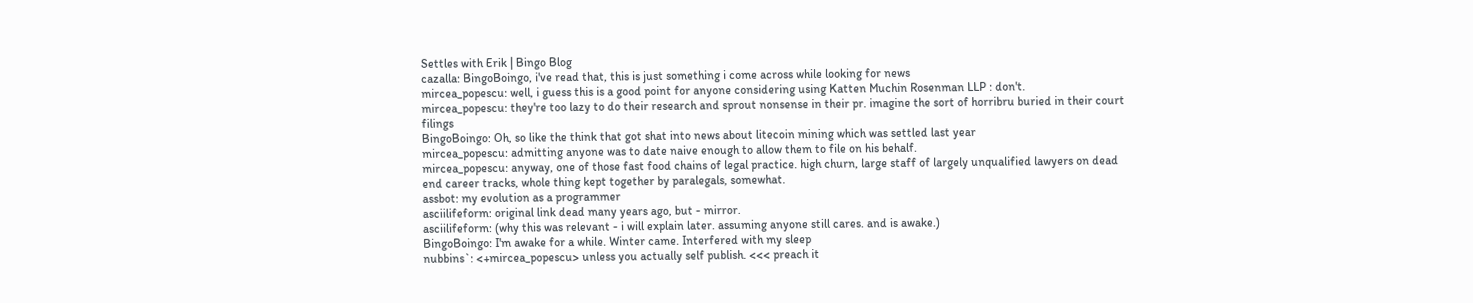Settles with Erik | Bingo Blog
cazalla: BingoBoingo, i've read that, this is just something i come across while looking for news
mircea_popescu: well, i guess this is a good point for anyone considering using Katten Muchin Rosenman LLP : don't.
mircea_popescu: they're too lazy to do their research and sprout nonsense in their pr. imagine the sort of horribru buried in their court filings
BingoBoingo: Oh, so like the think that got shat into news about litecoin mining which was settled last year
mircea_popescu: admitting anyone was to date naive enough to allow them to file on his behalf.
mircea_popescu: anyway, one of those fast food chains of legal practice. high churn, large staff of largely unqualified lawyers on dead end career tracks, whole thing kept together by paralegals, somewhat.
assbot: my evolution as a programmer
asciilifeform: original link dead many years ago, but - mirror.
asciilifeform: (why this was relevant - i will explain later. assuming anyone still cares. and is awake.)
BingoBoingo: I'm awake for a while. Winter came. Interfered with my sleep
nubbins`: <+mircea_popescu> unless you actually self publish. <<< preach it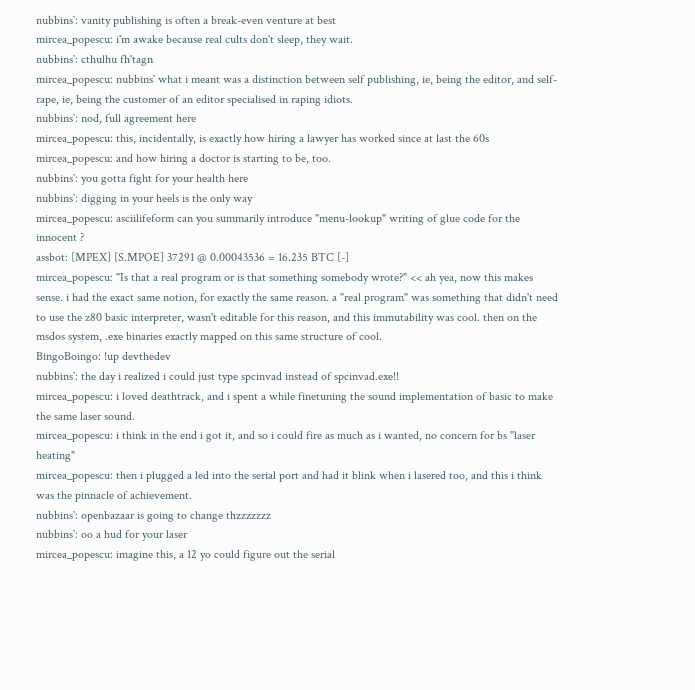nubbins`: vanity publishing is often a break-even venture at best
mircea_popescu: i'm awake because real cults don't sleep, they wait.
nubbins`: cthulhu fh'tagn
mircea_popescu: nubbins` what i meant was a distinction between self publishing, ie, being the editor, and self-rape, ie, being the customer of an editor specialised in raping idiots.
nubbins`: nod, full agreement here
mircea_popescu: this, incidentally, is exactly how hiring a lawyer has worked since at last the 60s
mircea_popescu: and how hiring a doctor is starting to be, too.
nubbins`: you gotta fight for your health here
nubbins`: digging in your heels is the only way
mircea_popescu: asciilifeform can you summarily introduce "menu-lookup" writing of glue code for the innocent ?
assbot: [MPEX] [S.MPOE] 37291 @ 0.00043536 = 16.235 BTC [-]
mircea_popescu: "Is that a real program or is that something somebody wrote?" << ah yea, now this makes sense. i had the exact same notion, for exactly the same reason. a "real program" was something that didn't need to use the z80 basic interpreter, wasn't editable for this reason, and this immutability was cool. then on the msdos system, .exe binaries exactly mapped on this same structure of cool.
BingoBoingo: !up devthedev
nubbins`: the day i realized i could just type spcinvad instead of spcinvad.exe!!
mircea_popescu: i loved deathtrack, and i spent a while finetuning the sound implementation of basic to make the same laser sound.
mircea_popescu: i think in the end i got it, and so i could fire as much as i wanted, no concern for bs "laser heating"
mircea_popescu: then i plugged a led into the serial port and had it blink when i lasered too, and this i think was the pinnacle of achievement.
nubbins`: openbazaar is going to change thzzzzzzz
nubbins`: oo a hud for your laser
mircea_popescu: imagine this, a 12 yo could figure out the serial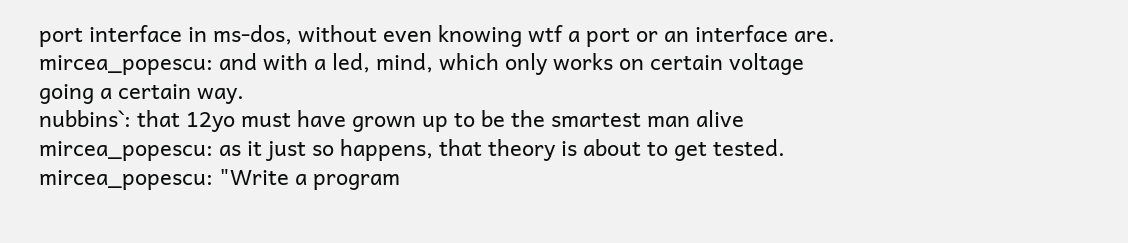port interface in ms-dos, without even knowing wtf a port or an interface are.
mircea_popescu: and with a led, mind, which only works on certain voltage going a certain way.
nubbins`: that 12yo must have grown up to be the smartest man alive
mircea_popescu: as it just so happens, that theory is about to get tested.
mircea_popescu: "Write a program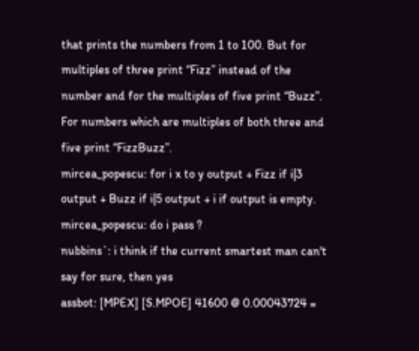that prints the numbers from 1 to 100. But for multiples of three print “Fizz” instead of the number and for the multiples of five print “Buzz”. For numbers which are multiples of both three and five print “FizzBuzz”.
mircea_popescu: for i x to y output + Fizz if i|3 output + Buzz if i|5 output + i if output is empty.
mircea_popescu: do i pass ?
nubbins`: i think if the current smartest man can't say for sure, then yes
assbot: [MPEX] [S.MPOE] 41600 @ 0.00043724 =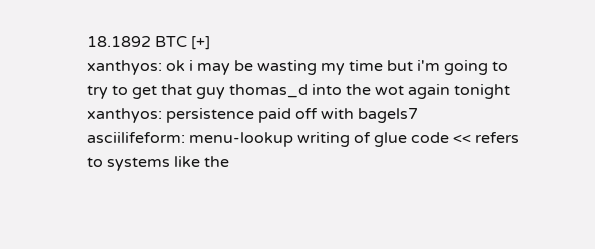18.1892 BTC [+]
xanthyos: ok i may be wasting my time but i'm going to try to get that guy thomas_d into the wot again tonight
xanthyos: persistence paid off with bagels7
asciilifeform: menu-lookup writing of glue code << refers to systems like the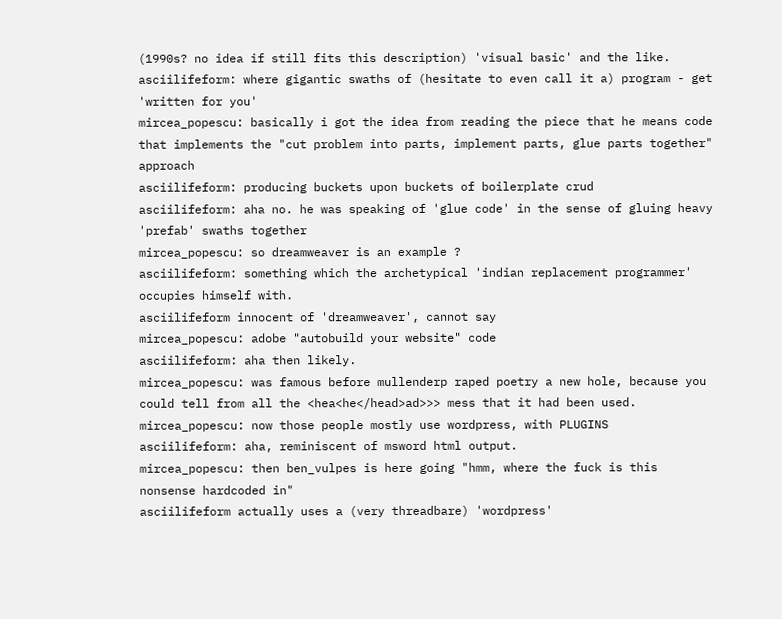(1990s? no idea if still fits this description) 'visual basic' and the like.
asciilifeform: where gigantic swaths of (hesitate to even call it a) program - get 'written for you'
mircea_popescu: basically i got the idea from reading the piece that he means code that implements the "cut problem into parts, implement parts, glue parts together" approach
asciilifeform: producing buckets upon buckets of boilerplate crud
asciilifeform: aha no. he was speaking of 'glue code' in the sense of gluing heavy 'prefab' swaths together
mircea_popescu: so dreamweaver is an example ?
asciilifeform: something which the archetypical 'indian replacement programmer' occupies himself with.
asciilifeform innocent of 'dreamweaver', cannot say
mircea_popescu: adobe "autobuild your website" code
asciilifeform: aha then likely.
mircea_popescu: was famous before mullenderp raped poetry a new hole, because you could tell from all the <hea<he</head>ad>>> mess that it had been used.
mircea_popescu: now those people mostly use wordpress, with PLUGINS
asciilifeform: aha, reminiscent of msword html output.
mircea_popescu: then ben_vulpes is here going "hmm, where the fuck is this nonsense hardcoded in"
asciilifeform actually uses a (very threadbare) 'wordpress'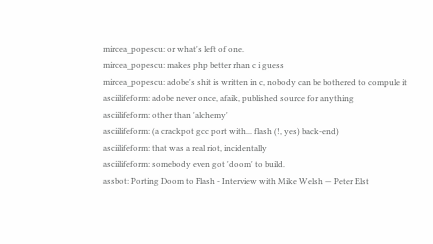mircea_popescu: or what's left of one.
mircea_popescu: makes php better rhan c i guess
mircea_popescu: adobe's shit is written in c, nobody can be bothered to compule it
asciilifeform: adobe never once, afaik, published source for anything
asciilifeform: other than 'alchemy'
asciilifeform: (a crackpot gcc port with... flash (!, yes) back-end)
asciilifeform: that was a real riot, incidentally
asciilifeform: somebody even got 'doom' to build.
assbot: Porting Doom to Flash - Interview with Mike Welsh — Peter Elst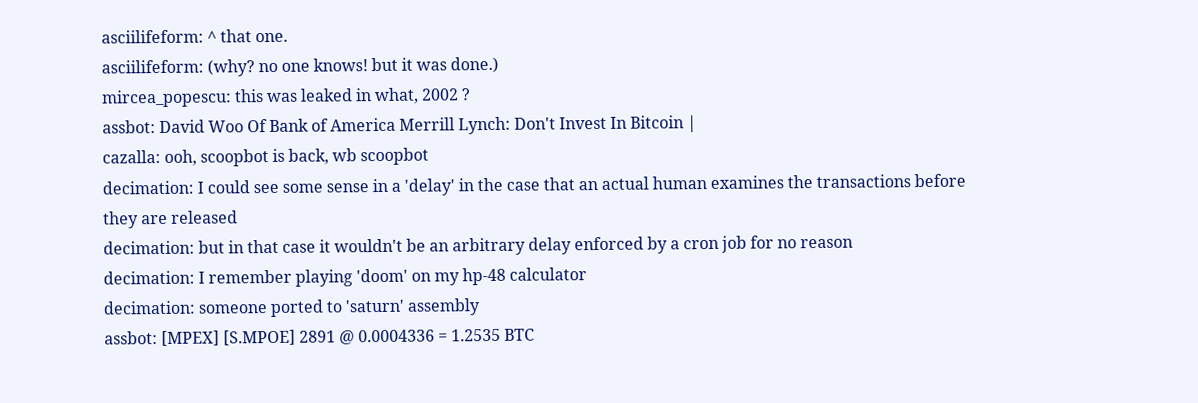asciilifeform: ^ that one.
asciilifeform: (why? no one knows! but it was done.)
mircea_popescu: this was leaked in what, 2002 ?
assbot: David Woo Of Bank of America Merrill Lynch: Don't Invest In Bitcoin |
cazalla: ooh, scoopbot is back, wb scoopbot
decimation: I could see some sense in a 'delay' in the case that an actual human examines the transactions before they are released
decimation: but in that case it wouldn't be an arbitrary delay enforced by a cron job for no reason
decimation: I remember playing 'doom' on my hp-48 calculator
decimation: someone ported to 'saturn' assembly
assbot: [MPEX] [S.MPOE] 2891 @ 0.0004336 = 1.2535 BTC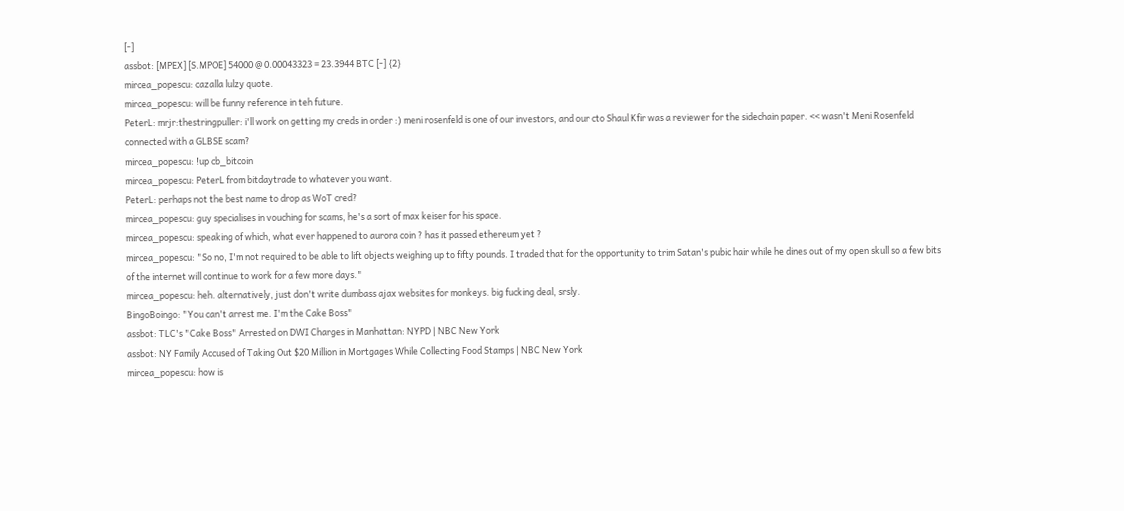[-]
assbot: [MPEX] [S.MPOE] 54000 @ 0.00043323 = 23.3944 BTC [-] {2}
mircea_popescu: cazalla lulzy quote.
mircea_popescu: will be funny reference in teh future.
PeterL: mrjr:thestringpuller: i'll work on getting my creds in order :) meni rosenfeld is one of our investors, and our cto Shaul Kfir was a reviewer for the sidechain paper. << wasn't Meni Rosenfeld connected with a GLBSE scam?
mircea_popescu: !up cb_bitcoin
mircea_popescu: PeterL from bitdaytrade to whatever you want.
PeterL: perhaps not the best name to drop as WoT cred?
mircea_popescu: guy specialises in vouching for scams, he's a sort of max keiser for his space.
mircea_popescu: speaking of which, what ever happened to aurora coin ? has it passed ethereum yet ?
mircea_popescu: "So no, I'm not required to be able to lift objects weighing up to fifty pounds. I traded that for the opportunity to trim Satan's pubic hair while he dines out of my open skull so a few bits of the internet will continue to work for a few more days."
mircea_popescu: heh. alternatively, just don't write dumbass ajax websites for monkeys. big fucking deal, srsly.
BingoBoingo: "You can't arrest me. I'm the Cake Boss"
assbot: TLC's "Cake Boss" Arrested on DWI Charges in Manhattan: NYPD | NBC New York
assbot: NY Family Accused of Taking Out $20 Million in Mortgages While Collecting Food Stamps | NBC New York
mircea_popescu: how is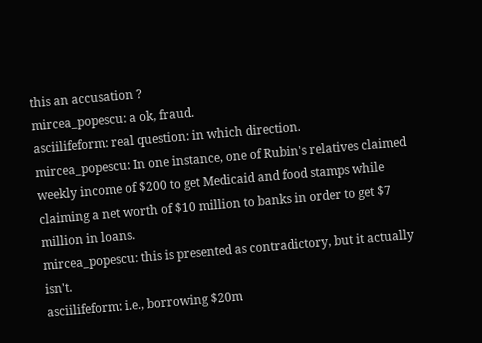this an accusation ?
mircea_popescu: a ok, fraud.
asciilifeform: real question: in which direction.
mircea_popescu: In one instance, one of Rubin's relatives claimed weekly income of $200 to get Medicaid and food stamps while claiming a net worth of $10 million to banks in order to get $7 million in loans.
mircea_popescu: this is presented as contradictory, but it actually isn't.
asciilifeform: i.e., borrowing $20m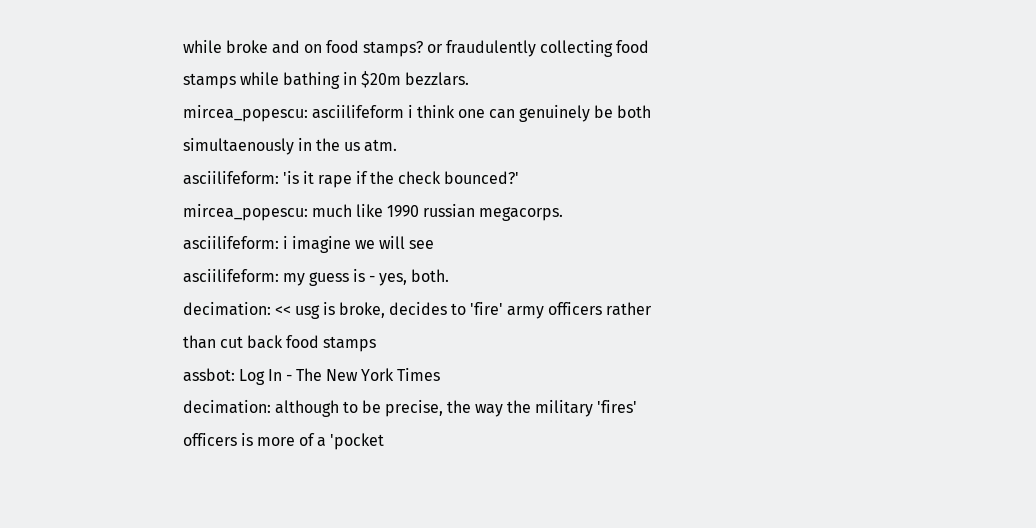while broke and on food stamps? or fraudulently collecting food stamps while bathing in $20m bezzlars.
mircea_popescu: asciilifeform i think one can genuinely be both simultaenously in the us atm.
asciilifeform: 'is it rape if the check bounced?'
mircea_popescu: much like 1990 russian megacorps.
asciilifeform: i imagine we will see
asciilifeform: my guess is - yes, both.
decimation: << usg is broke, decides to 'fire' army officers rather than cut back food stamps
assbot: Log In - The New York Times
decimation: although to be precise, the way the military 'fires' officers is more of a 'pocket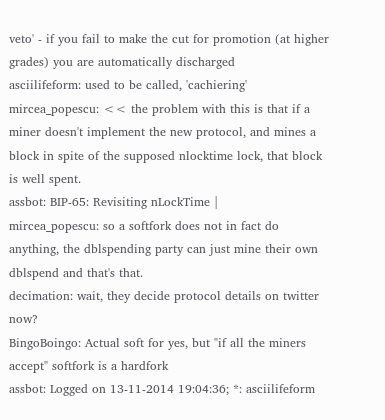veto' - if you fail to make the cut for promotion (at higher grades) you are automatically discharged
asciilifeform: used to be called, 'cachiering'
mircea_popescu: << the problem with this is that if a miner doesn't implement the new protocol, and mines a block in spite of the supposed nlocktime lock, that block is well spent.
assbot: BIP-65: Revisiting nLockTime |
mircea_popescu: so a softfork does not in fact do anything, the dblspending party can just mine their own dblspend and that's that.
decimation: wait, they decide protocol details on twitter now?
BingoBoingo: Actual soft for yes, but "if all the miners accept" softfork is a hardfork
assbot: Logged on 13-11-2014 19:04:36; *: asciilifeform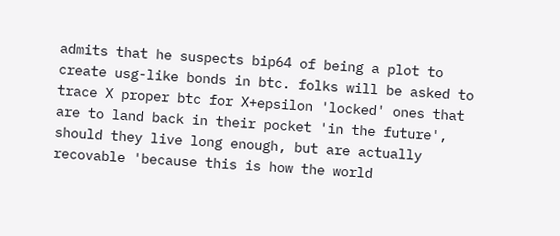admits that he suspects bip64 of being a plot to create usg-like bonds in btc. folks will be asked to trace X proper btc for X+epsilon 'locked' ones that are to land back in their pocket 'in the future', should they live long enough, but are actually recovable 'because this is how the world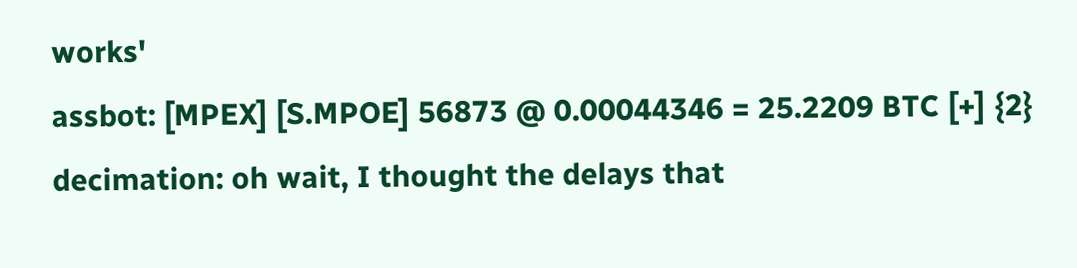works'
assbot: [MPEX] [S.MPOE] 56873 @ 0.00044346 = 25.2209 BTC [+] {2}
decimation: oh wait, I thought the delays that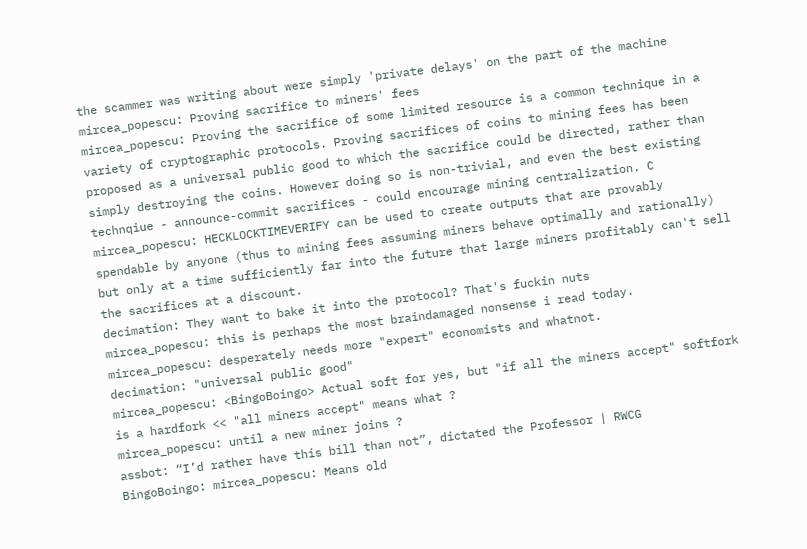the scammer was writing about were simply 'private delays' on the part of the machine
mircea_popescu: Proving sacrifice to miners' fees
mircea_popescu: Proving the sacrifice of some limited resource is a common technique in a variety of cryptographic protocols. Proving sacrifices of coins to mining fees has been proposed as a universal public good to which the sacrifice could be directed, rather than simply destroying the coins. However doing so is non-trivial, and even the best existing technqiue - announce-commit sacrifices - could encourage mining centralization. C
mircea_popescu: HECKLOCKTIMEVERIFY can be used to create outputs that are provably spendable by anyone (thus to mining fees assuming miners behave optimally and rationally) but only at a time sufficiently far into the future that large miners profitably can't sell the sacrifices at a discount.
decimation: They want to bake it into the protocol? That's fuckin nuts
mircea_popescu: this is perhaps the most braindamaged nonsense i read today.
mircea_popescu: desperately needs more "expert" economists and whatnot.
decimation: "universal public good"
mircea_popescu: <BingoBoingo> Actual soft for yes, but "if all the miners accept" softfork is a hardfork << "all miners accept" means what ?
mircea_popescu: until a new miner joins ?
assbot: “I’d rather have this bill than not”, dictated the Professor | RWCG
BingoBoingo: mircea_popescu: Means old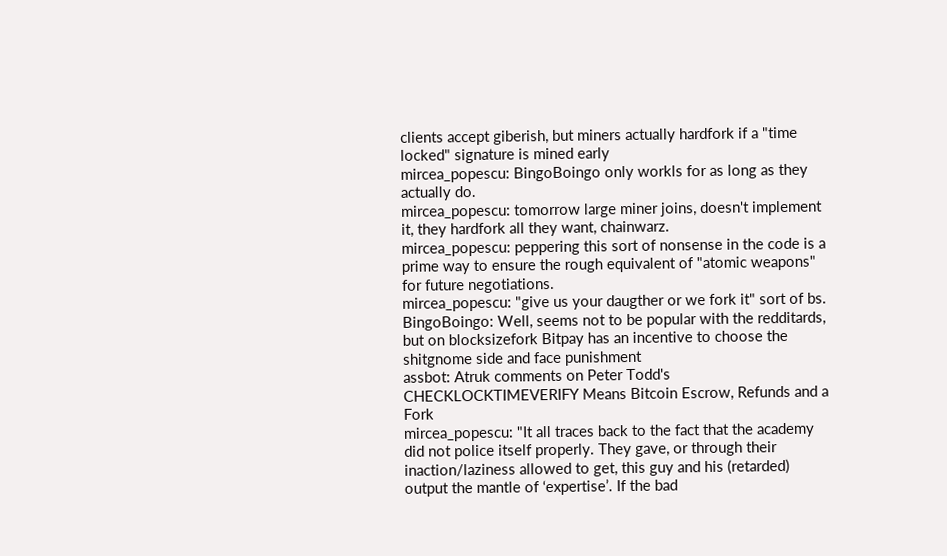clients accept giberish, but miners actually hardfork if a "time locked" signature is mined early
mircea_popescu: BingoBoingo only workls for as long as they actually do.
mircea_popescu: tomorrow large miner joins, doesn't implement it, they hardfork all they want, chainwarz.
mircea_popescu: peppering this sort of nonsense in the code is a prime way to ensure the rough equivalent of "atomic weapons" for future negotiations.
mircea_popescu: "give us your daugther or we fork it" sort of bs.
BingoBoingo: Well, seems not to be popular with the redditards, but on blocksizefork Bitpay has an incentive to choose the shitgnome side and face punishment
assbot: Atruk comments on Peter Todd's CHECKLOCKTIMEVERIFY Means Bitcoin Escrow, Refunds and a Fork
mircea_popescu: "It all traces back to the fact that the academy did not police itself properly. They gave, or through their inaction/laziness allowed to get, this guy and his (retarded) output the mantle of ‘expertise’. If the bad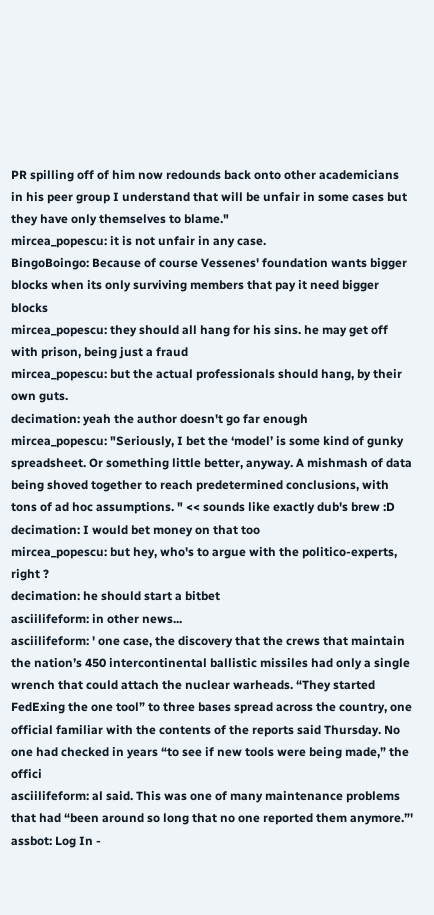PR spilling off of him now redounds back onto other academicians in his peer group I understand that will be unfair in some cases but they have only themselves to blame."
mircea_popescu: it is not unfair in any case.
BingoBoingo: Because of course Vessenes' foundation wants bigger blocks when its only surviving members that pay it need bigger blocks
mircea_popescu: they should all hang for his sins. he may get off with prison, being just a fraud
mircea_popescu: but the actual professionals should hang, by their own guts.
decimation: yeah the author doesn't go far enough
mircea_popescu: "Seriously, I bet the ‘model’ is some kind of gunky spreadsheet. Or something little better, anyway. A mishmash of data being shoved together to reach predetermined conclusions, with tons of ad hoc assumptions. " << sounds like exactly dub's brew :D
decimation: I would bet money on that too
mircea_popescu: but hey, who's to argue with the politico-experts, right ?
decimation: he should start a bitbet
asciilifeform: in other news...
asciilifeform: ' one case, the discovery that the crews that maintain the nation’s 450 intercontinental ballistic missiles had only a single wrench that could attach the nuclear warheads. “They started FedExing the one tool” to three bases spread across the country, one official familiar with the contents of the reports said Thursday. No one had checked in years “to see if new tools were being made,” the offici
asciilifeform: al said. This was one of many maintenance problems that had “been around so long that no one reported them anymore.”'
assbot: Log In -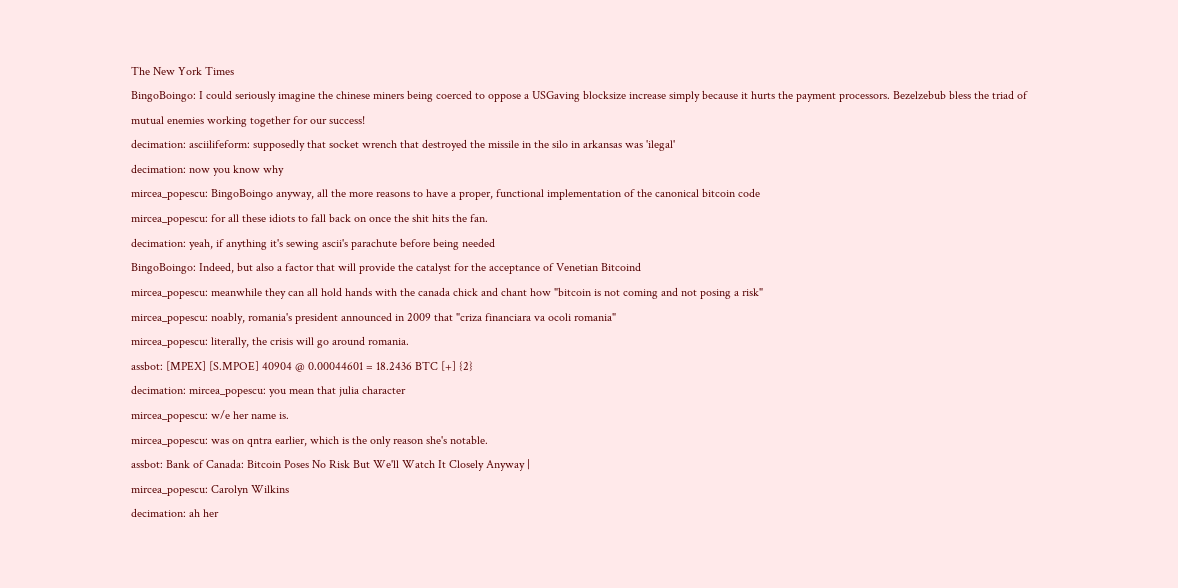The New York Times
BingoBoingo: I could seriously imagine the chinese miners being coerced to oppose a USGaving blocksize increase simply because it hurts the payment processors. Bezelzebub bless the triad of mutual enemies working together for our success!
decimation: asciilifeform: supposedly that socket wrench that destroyed the missile in the silo in arkansas was 'ilegal'
decimation: now you know why
mircea_popescu: BingoBoingo anyway, all the more reasons to have a proper, functional implementation of the canonical bitcoin code
mircea_popescu: for all these idiots to fall back on once the shit hits the fan.
decimation: yeah, if anything it's sewing ascii's parachute before being needed
BingoBoingo: Indeed, but also a factor that will provide the catalyst for the acceptance of Venetian Bitcoind
mircea_popescu: meanwhile they can all hold hands with the canada chick and chant how "bitcoin is not coming and not posing a risk"
mircea_popescu: noably, romania's president announced in 2009 that "criza financiara va ocoli romania"
mircea_popescu: literally, the crisis will go around romania.
assbot: [MPEX] [S.MPOE] 40904 @ 0.00044601 = 18.2436 BTC [+] {2}
decimation: mircea_popescu: you mean that julia character
mircea_popescu: w/e her name is.
mircea_popescu: was on qntra earlier, which is the only reason she's notable.
assbot: Bank of Canada: Bitcoin Poses No Risk But We'll Watch It Closely Anyway |
mircea_popescu: Carolyn Wilkins
decimation: ah her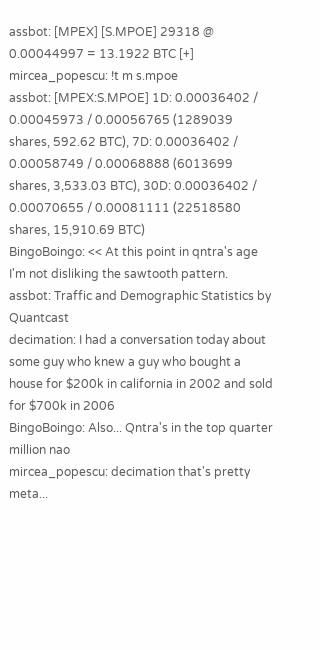assbot: [MPEX] [S.MPOE] 29318 @ 0.00044997 = 13.1922 BTC [+]
mircea_popescu: !t m s.mpoe
assbot: [MPEX:S.MPOE] 1D: 0.00036402 / 0.00045973 / 0.00056765 (1289039 shares, 592.62 BTC), 7D: 0.00036402 / 0.00058749 / 0.00068888 (6013699 shares, 3,533.03 BTC), 30D: 0.00036402 / 0.00070655 / 0.00081111 (22518580 shares, 15,910.69 BTC)
BingoBoingo: << At this point in qntra's age I'm not disliking the sawtooth pattern.
assbot: Traffic and Demographic Statistics by Quantcast
decimation: I had a conversation today about some guy who knew a guy who bought a house for $200k in california in 2002 and sold for $700k in 2006
BingoBoingo: Also... Qntra's in the top quarter million nao
mircea_popescu: decimation that's pretty meta...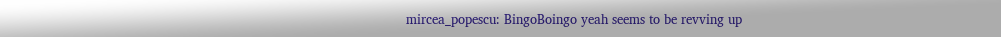mircea_popescu: BingoBoingo yeah seems to be revving up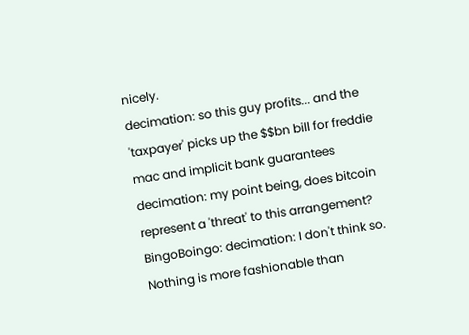nicely.
decimation: so this guy profits... and the 'taxpayer' picks up the $$bn bill for freddie mac and implicit bank guarantees
decimation: my point being, does bitcoin represent a 'threat' to this arrangement?
BingoBoingo: decimation: I don't think so. Nothing is more fashionable than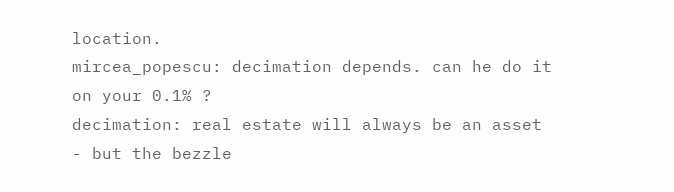location.
mircea_popescu: decimation depends. can he do it on your 0.1% ?
decimation: real estate will always be an asset - but the bezzle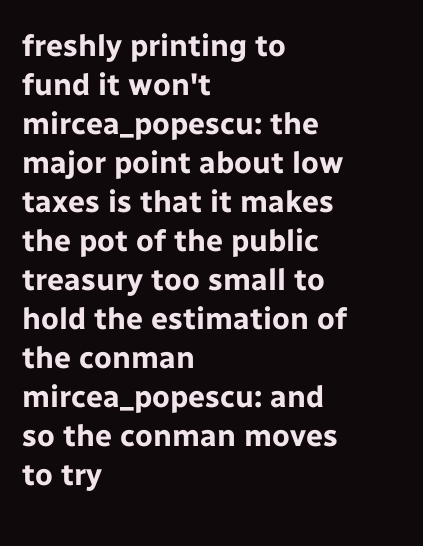freshly printing to fund it won't
mircea_popescu: the major point about low taxes is that it makes the pot of the public treasury too small to hold the estimation of the conman
mircea_popescu: and so the conman moves to try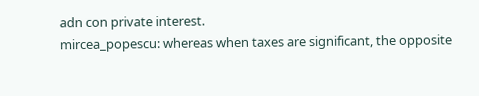adn con private interest.
mircea_popescu: whereas when taxes are significant, the opposite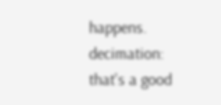happens.
decimation: that's a good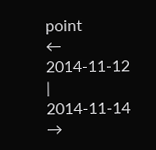point
← 2014-11-12 | 2014-11-14 →